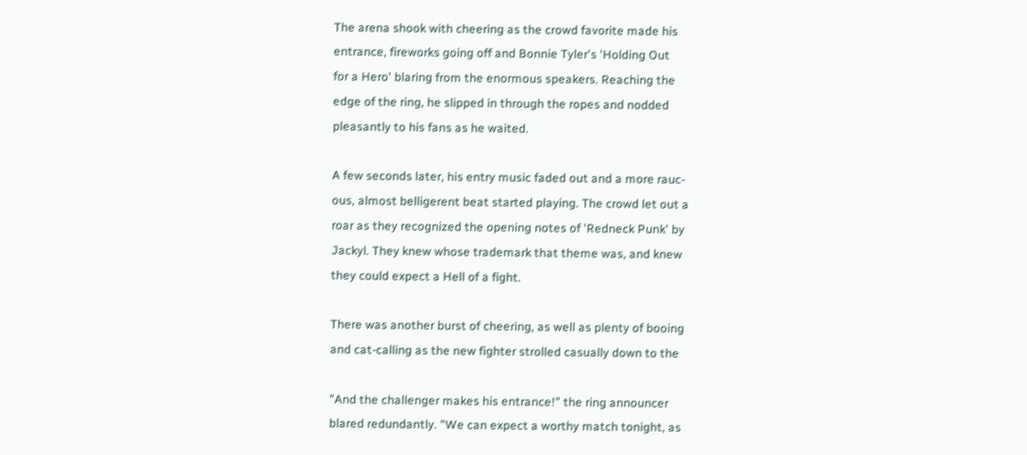The arena shook with cheering as the crowd favorite made his
entrance, fireworks going off and Bonnie Tyler's 'Holding Out
for a Hero' blaring from the enormous speakers. Reaching the
edge of the ring, he slipped in through the ropes and nodded
pleasantly to his fans as he waited.

A few seconds later, his entry music faded out and a more rauc-
ous, almost belligerent beat started playing. The crowd let out a
roar as they recognized the opening notes of 'Redneck Punk' by
Jackyl. They knew whose trademark that theme was, and knew
they could expect a Hell of a fight.

There was another burst of cheering, as well as plenty of booing
and cat-calling as the new fighter strolled casually down to the

"And the challenger makes his entrance!" the ring announcer
blared redundantly. "We can expect a worthy match tonight, as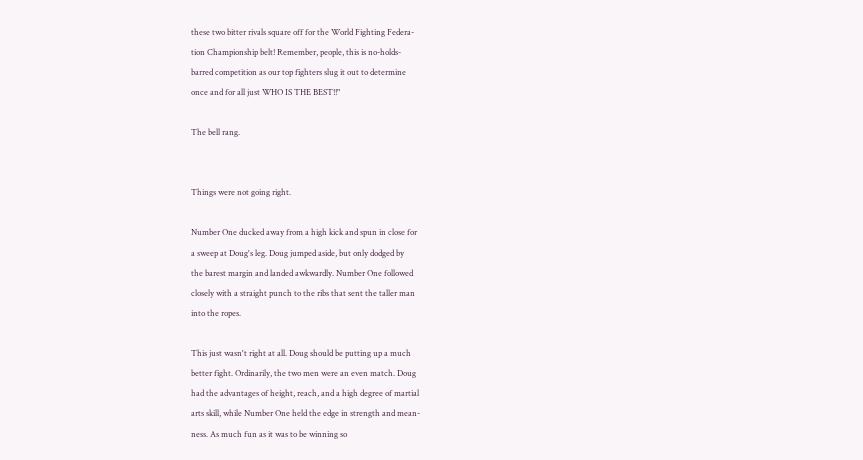these two bitter rivals square off for the World Fighting Federa-
tion Championship belt! Remember, people, this is no-holds-
barred competition as our top fighters slug it out to determine
once and for all just WHO IS THE BEST!!"

The bell rang.


Things were not going right.

Number One ducked away from a high kick and spun in close for
a sweep at Doug's leg. Doug jumped aside, but only dodged by
the barest margin and landed awkwardly. Number One followed
closely with a straight punch to the ribs that sent the taller man
into the ropes.

This just wasn't right at all. Doug should be putting up a much
better fight. Ordinarily, the two men were an even match. Doug
had the advantages of height, reach, and a high degree of martial
arts skill, while Number One held the edge in strength and mean-
ness. As much fun as it was to be winning so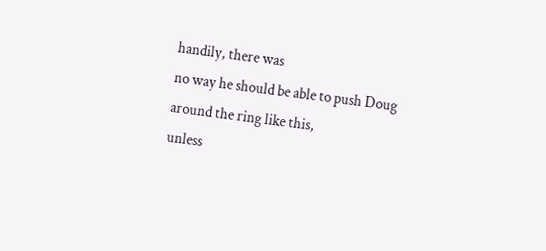handily, there was
no way he should be able to push Doug around the ring like this,
unless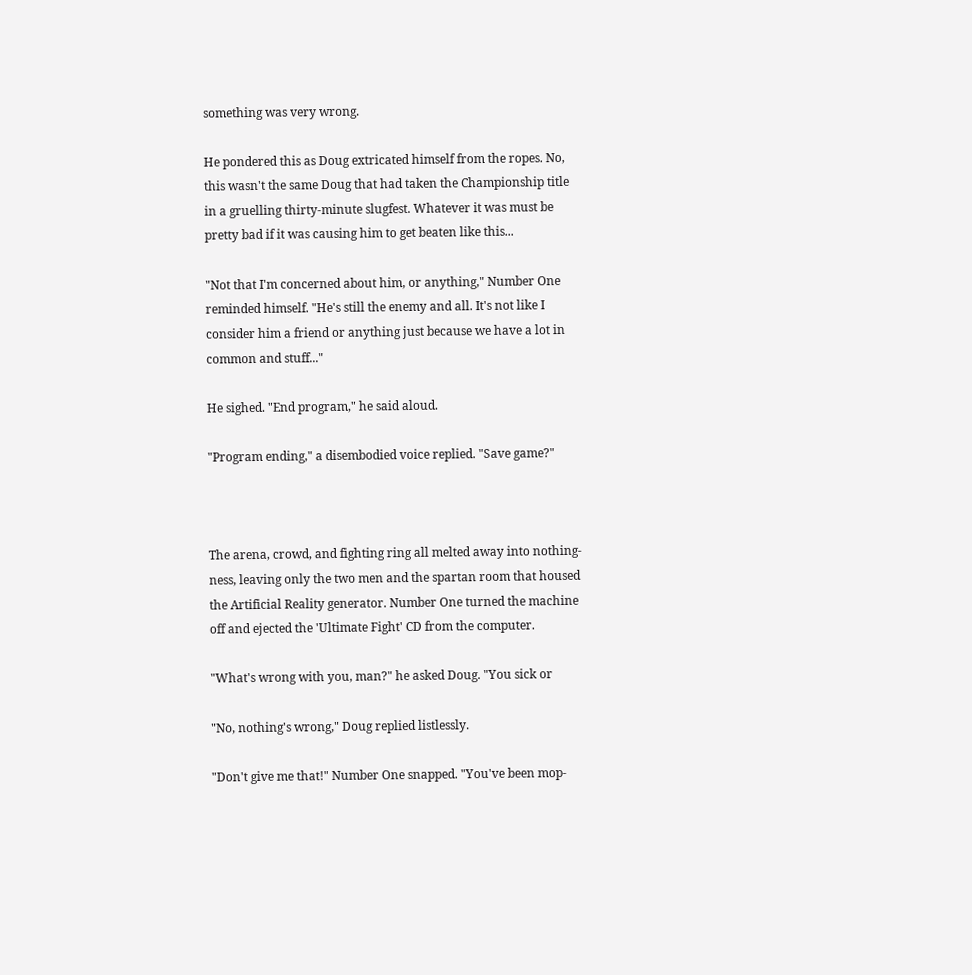something was very wrong.

He pondered this as Doug extricated himself from the ropes. No,
this wasn't the same Doug that had taken the Championship title
in a gruelling thirty-minute slugfest. Whatever it was must be
pretty bad if it was causing him to get beaten like this...

"Not that I'm concerned about him, or anything," Number One
reminded himself. "He's still the enemy and all. It's not like I
consider him a friend or anything just because we have a lot in
common and stuff..."

He sighed. "End program," he said aloud.

"Program ending," a disembodied voice replied. "Save game?"



The arena, crowd, and fighting ring all melted away into nothing-
ness, leaving only the two men and the spartan room that housed
the Artificial Reality generator. Number One turned the machine
off and ejected the 'Ultimate Fight' CD from the computer.

"What's wrong with you, man?" he asked Doug. "You sick or

"No, nothing's wrong," Doug replied listlessly.

"Don't give me that!" Number One snapped. "You've been mop-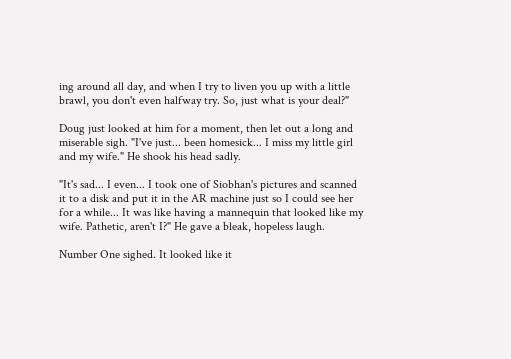ing around all day, and when I try to liven you up with a little
brawl, you don't even halfway try. So, just what is your deal?"

Doug just looked at him for a moment, then let out a long and
miserable sigh. "I've just... been homesick... I miss my little girl
and my wife." He shook his head sadly.

"It's sad... I even... I took one of Siobhan's pictures and scanned
it to a disk and put it in the AR machine just so I could see her
for a while... It was like having a mannequin that looked like my
wife. Pathetic, aren't I?" He gave a bleak, hopeless laugh.

Number One sighed. It looked like it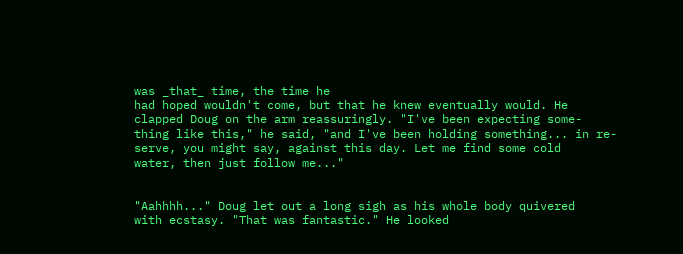was _that_ time, the time he
had hoped wouldn't come, but that he knew eventually would. He
clapped Doug on the arm reassuringly. "I've been expecting some-
thing like this," he said, "and I've been holding something... in re-
serve, you might say, against this day. Let me find some cold
water, then just follow me..."


"Aahhhh..." Doug let out a long sigh as his whole body quivered
with ecstasy. "That was fantastic." He looked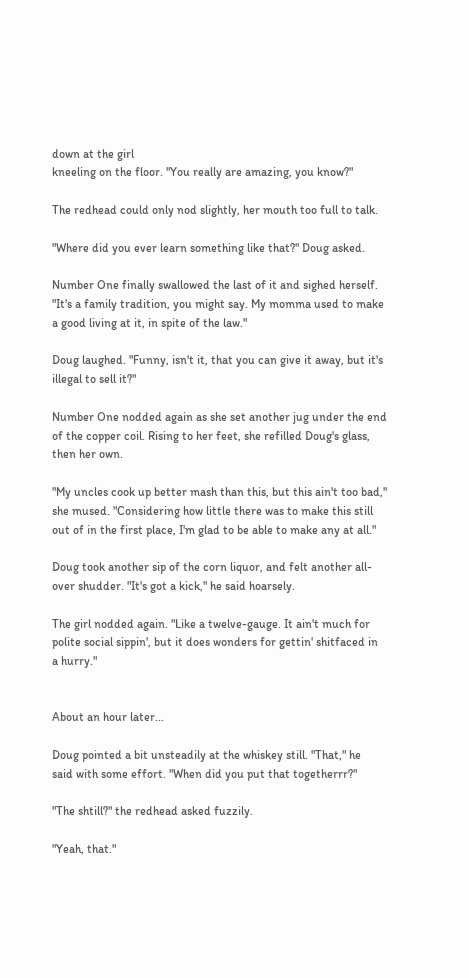down at the girl
kneeling on the floor. "You really are amazing, you know?"

The redhead could only nod slightly, her mouth too full to talk.

"Where did you ever learn something like that?" Doug asked.

Number One finally swallowed the last of it and sighed herself.
"It's a family tradition, you might say. My momma used to make
a good living at it, in spite of the law."

Doug laughed. "Funny, isn't it, that you can give it away, but it's
illegal to sell it?"

Number One nodded again as she set another jug under the end
of the copper coil. Rising to her feet, she refilled Doug's glass,
then her own.

"My uncles cook up better mash than this, but this ain't too bad,"
she mused. "Considering how little there was to make this still
out of in the first place, I'm glad to be able to make any at all."

Doug took another sip of the corn liquor, and felt another all-
over shudder. "It's got a kick," he said hoarsely.

The girl nodded again. "Like a twelve-gauge. It ain't much for
polite social sippin', but it does wonders for gettin' shitfaced in
a hurry."


About an hour later...

Doug pointed a bit unsteadily at the whiskey still. "That," he
said with some effort. "When did you put that togetherrr?"

"The shtill?" the redhead asked fuzzily.

"Yeah, that."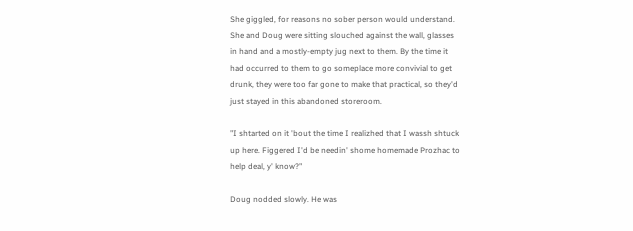She giggled, for reasons no sober person would understand.
She and Doug were sitting slouched against the wall, glasses
in hand and a mostly-empty jug next to them. By the time it
had occurred to them to go someplace more convivial to get
drunk, they were too far gone to make that practical, so they'd
just stayed in this abandoned storeroom.

"I shtarted on it 'bout the time I realizhed that I wassh shtuck
up here. Figgered I'd be needin' shome homemade Prozhac to
help deal, y' know?"

Doug nodded slowly. He was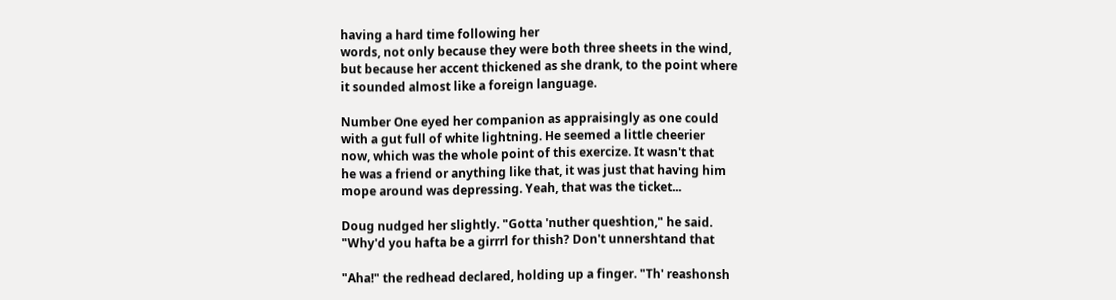having a hard time following her
words, not only because they were both three sheets in the wind,
but because her accent thickened as she drank, to the point where
it sounded almost like a foreign language.

Number One eyed her companion as appraisingly as one could
with a gut full of white lightning. He seemed a little cheerier
now, which was the whole point of this exercize. It wasn't that
he was a friend or anything like that, it was just that having him
mope around was depressing. Yeah, that was the ticket...

Doug nudged her slightly. "Gotta 'nuther queshtion," he said.
"Why'd you hafta be a girrrl for thish? Don't unnershtand that

"Aha!" the redhead declared, holding up a finger. "Th' reashonsh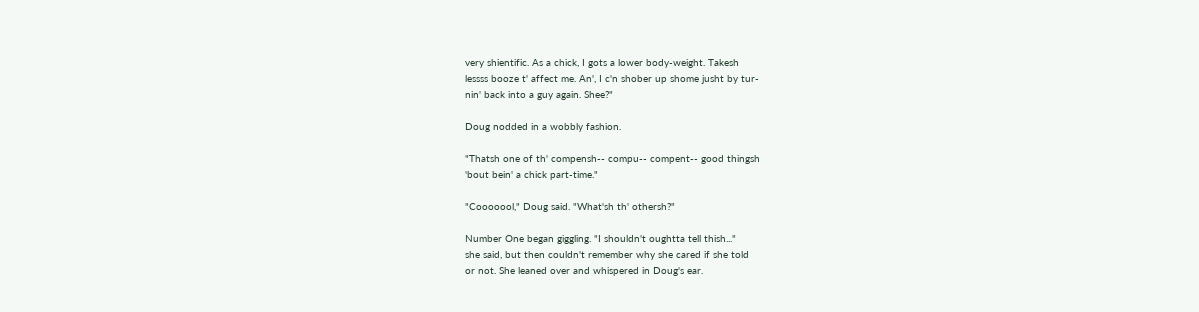very shientific. As a chick, I gots a lower body-weight. Takesh
lessss booze t' affect me. An', I c'n shober up shome jusht by tur-
nin' back into a guy again. Shee?"

Doug nodded in a wobbly fashion.

"Thatsh one of th' compensh-- compu-- compent-- good thingsh
'bout bein' a chick part-time."

"Cooooool," Doug said. "What'sh th' othersh?"

Number One began giggling. "I shouldn't oughtta tell thish..."
she said, but then couldn't remember why she cared if she told
or not. She leaned over and whispered in Doug's ear.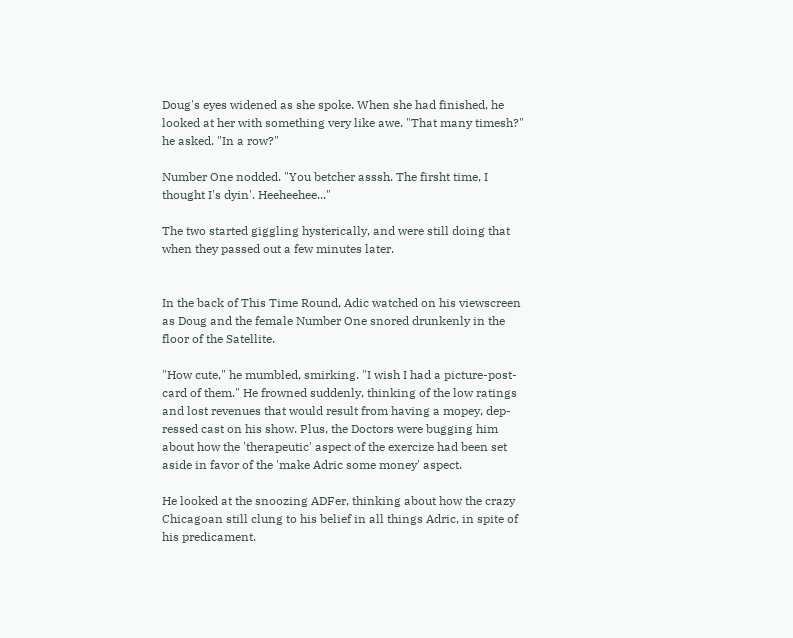Doug's eyes widened as she spoke. When she had finished, he
looked at her with something very like awe. "That many timesh?"
he asked. "In a row?"

Number One nodded. "You betcher asssh. The firsht time, I
thought I's dyin'. Heeheehee..."

The two started giggling hysterically, and were still doing that
when they passed out a few minutes later.


In the back of This Time Round, Adic watched on his viewscreen
as Doug and the female Number One snored drunkenly in the
floor of the Satellite.

"How cute," he mumbled, smirking. "I wish I had a picture-post-
card of them." He frowned suddenly, thinking of the low ratings
and lost revenues that would result from having a mopey, dep-
ressed cast on his show. Plus, the Doctors were bugging him
about how the 'therapeutic' aspect of the exercize had been set
aside in favor of the 'make Adric some money' aspect.

He looked at the snoozing ADFer, thinking about how the crazy
Chicagoan still clung to his belief in all things Adric, in spite of
his predicament.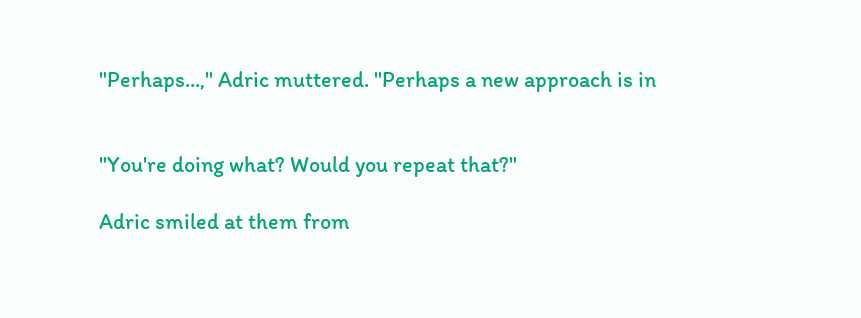"Perhaps...," Adric muttered. "Perhaps a new approach is in


"You're doing what? Would you repeat that?"

Adric smiled at them from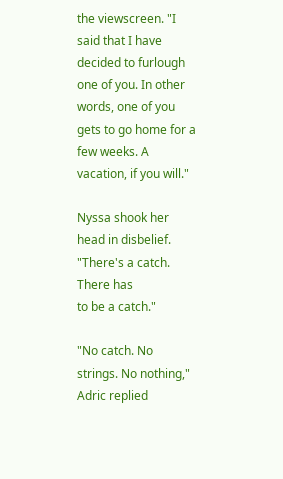the viewscreen. "I said that I have
decided to furlough one of you. In other words, one of you
gets to go home for a few weeks. A vacation, if you will."

Nyssa shook her head in disbelief. "There's a catch. There has
to be a catch."

"No catch. No strings. No nothing," Adric replied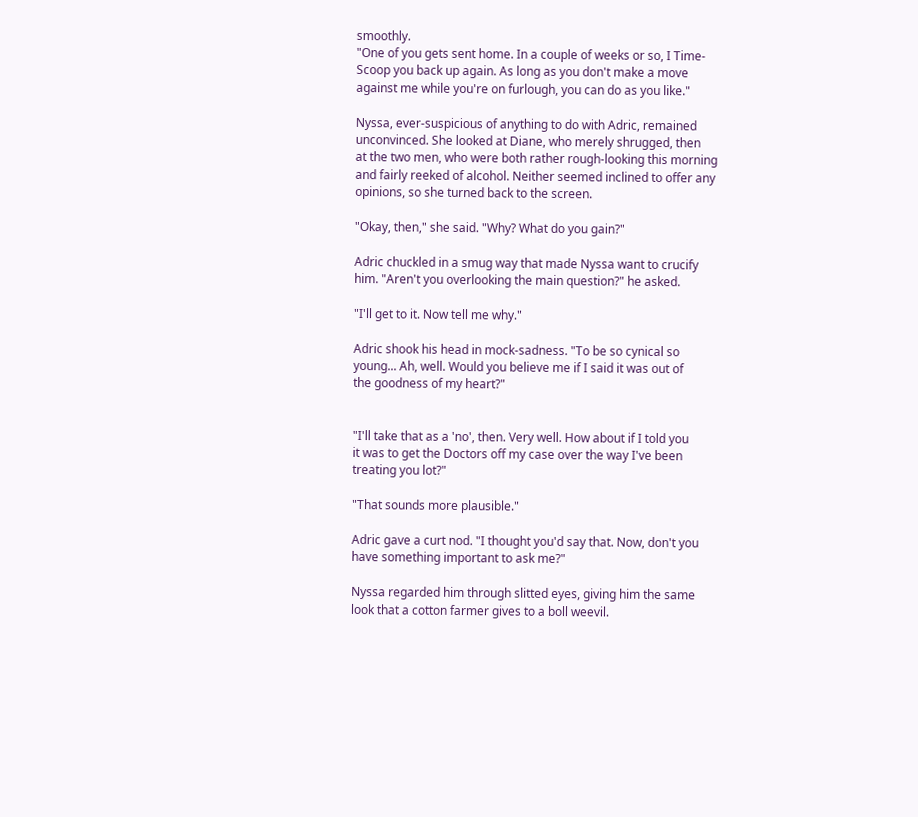smoothly.
"One of you gets sent home. In a couple of weeks or so, I Time-
Scoop you back up again. As long as you don't make a move
against me while you're on furlough, you can do as you like."

Nyssa, ever-suspicious of anything to do with Adric, remained
unconvinced. She looked at Diane, who merely shrugged, then
at the two men, who were both rather rough-looking this morning
and fairly reeked of alcohol. Neither seemed inclined to offer any
opinions, so she turned back to the screen.

"Okay, then," she said. "Why? What do you gain?"

Adric chuckled in a smug way that made Nyssa want to crucify
him. "Aren't you overlooking the main question?" he asked.

"I'll get to it. Now tell me why."

Adric shook his head in mock-sadness. "To be so cynical so
young... Ah, well. Would you believe me if I said it was out of
the goodness of my heart?"


"I'll take that as a 'no', then. Very well. How about if I told you
it was to get the Doctors off my case over the way I've been
treating you lot?"

"That sounds more plausible."

Adric gave a curt nod. "I thought you'd say that. Now, don't you
have something important to ask me?"

Nyssa regarded him through slitted eyes, giving him the same
look that a cotton farmer gives to a boll weevil.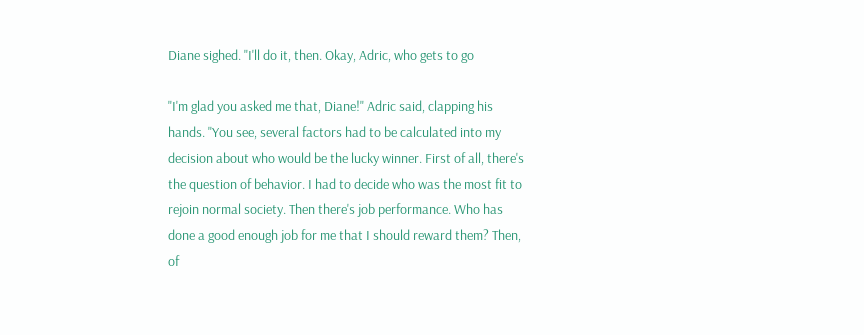Diane sighed. "I'll do it, then. Okay, Adric, who gets to go

"I'm glad you asked me that, Diane!" Adric said, clapping his
hands. "You see, several factors had to be calculated into my
decision about who would be the lucky winner. First of all, there's
the question of behavior. I had to decide who was the most fit to
rejoin normal society. Then there's job performance. Who has
done a good enough job for me that I should reward them? Then,
of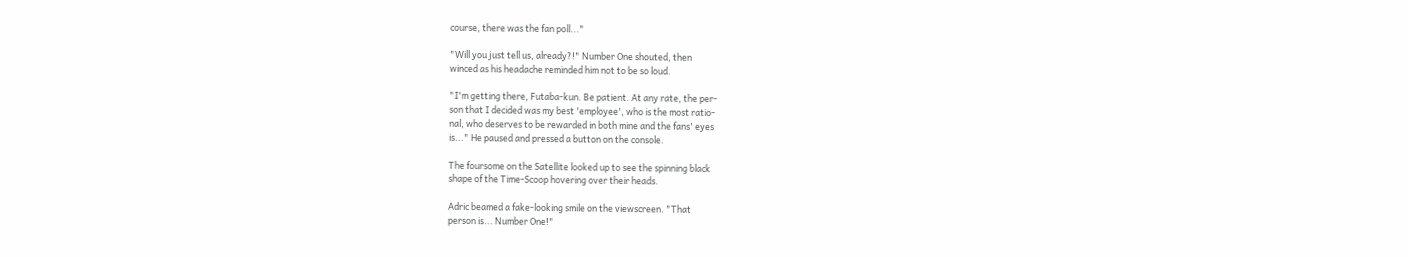course, there was the fan poll..."

"Will you just tell us, already?!" Number One shouted, then
winced as his headache reminded him not to be so loud.

"I'm getting there, Futaba-kun. Be patient. At any rate, the per-
son that I decided was my best 'employee', who is the most ratio-
nal, who deserves to be rewarded in both mine and the fans' eyes
is..." He paused and pressed a button on the console.

The foursome on the Satellite looked up to see the spinning black
shape of the Time-Scoop hovering over their heads.

Adric beamed a fake-looking smile on the viewscreen. "That
person is... Number One!"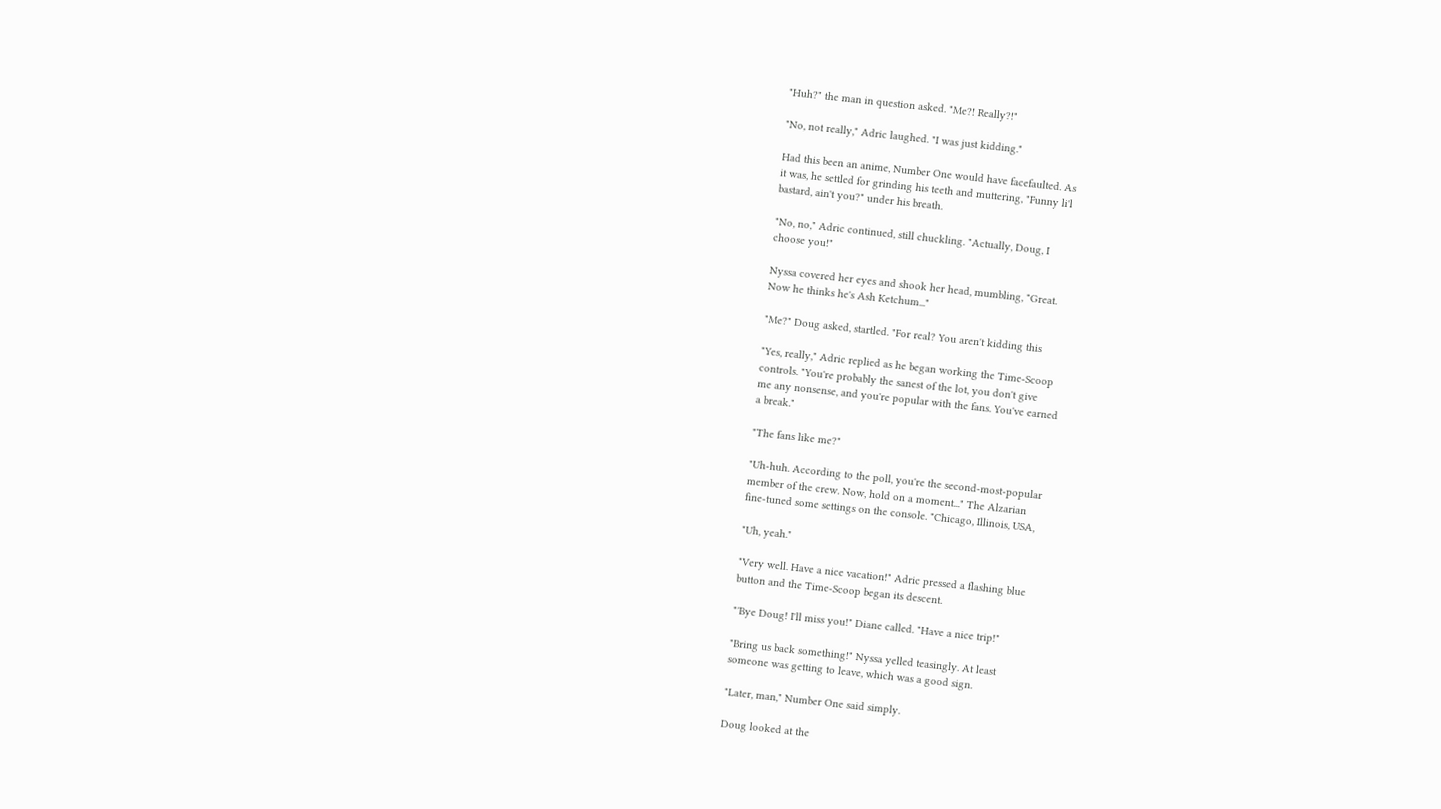"Huh?" the man in question asked. "Me?! Really?!"

"No, not really," Adric laughed. "I was just kidding."

Had this been an anime, Number One would have facefaulted. As
it was, he settled for grinding his teeth and muttering, "Funny li'l
bastard, ain't you?" under his breath.

"No, no," Adric continued, still chuckling. "Actually, Doug, I
choose you!"

Nyssa covered her eyes and shook her head, mumbling, "Great.
Now he thinks he's Ash Ketchum..."

"Me?" Doug asked, startled. "For real? You aren't kidding this

"Yes, really," Adric replied as he began working the Time-Scoop
controls. "You're probably the sanest of the lot, you don't give
me any nonsense, and you're popular with the fans. You've earned
a break."

"The fans like me?"

"Uh-huh. According to the poll, you're the second-most-popular
member of the crew. Now, hold on a moment..." The Alzarian
fine-tuned some settings on the console. "Chicago, Illinois, USA,

"Uh, yeah."

"Very well. Have a nice vacation!" Adric pressed a flashing blue
button and the Time-Scoop began its descent.

"'Bye Doug! I'll miss you!" Diane called. "Have a nice trip!"

"Bring us back something!" Nyssa yelled teasingly. At least
someone was getting to leave, which was a good sign.

"Later, man," Number One said simply.

Doug looked at the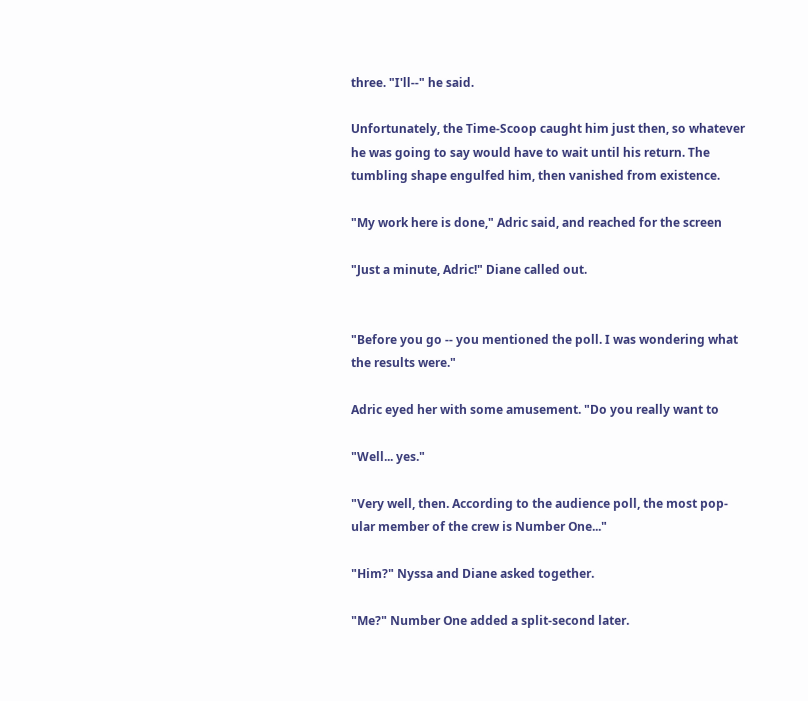three. "I'll--" he said.

Unfortunately, the Time-Scoop caught him just then, so whatever
he was going to say would have to wait until his return. The
tumbling shape engulfed him, then vanished from existence.

"My work here is done," Adric said, and reached for the screen

"Just a minute, Adric!" Diane called out.


"Before you go -- you mentioned the poll. I was wondering what
the results were."

Adric eyed her with some amusement. "Do you really want to

"Well... yes."

"Very well, then. According to the audience poll, the most pop-
ular member of the crew is Number One..."

"Him?" Nyssa and Diane asked together.

"Me?" Number One added a split-second later.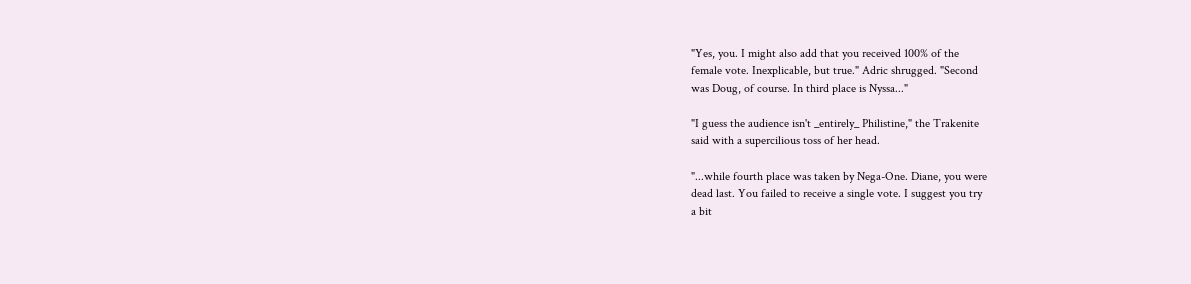"Yes, you. I might also add that you received 100% of the
female vote. Inexplicable, but true." Adric shrugged. "Second
was Doug, of course. In third place is Nyssa..."

"I guess the audience isn't _entirely_ Philistine," the Trakenite
said with a supercilious toss of her head.

"...while fourth place was taken by Nega-One. Diane, you were
dead last. You failed to receive a single vote. I suggest you try
a bit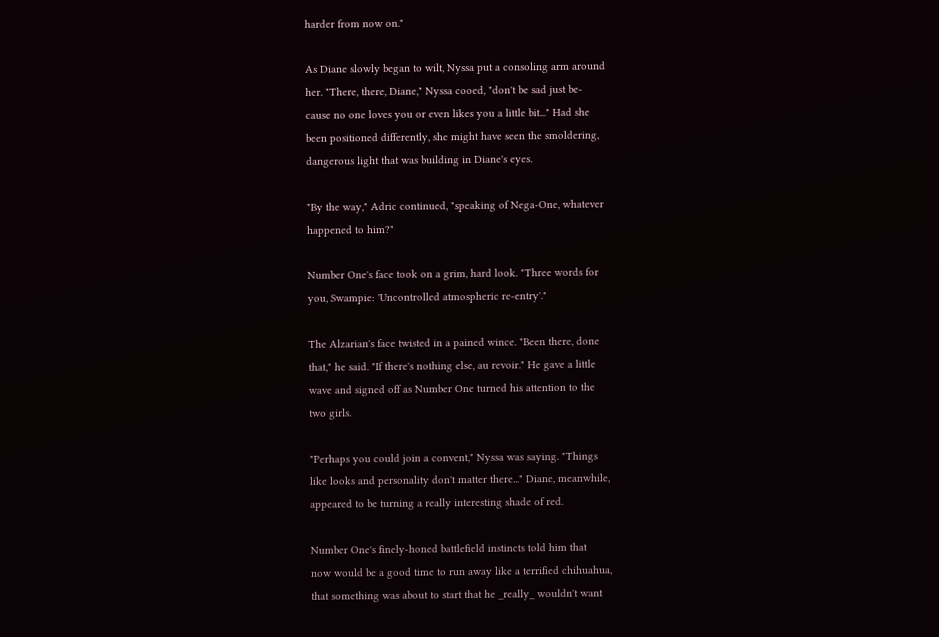harder from now on."

As Diane slowly began to wilt, Nyssa put a consoling arm around
her. "There, there, Diane," Nyssa cooed, "don't be sad just be-
cause no one loves you or even likes you a little bit..." Had she
been positioned differently, she might have seen the smoldering,
dangerous light that was building in Diane's eyes.

"By the way," Adric continued, "speaking of Nega-One, whatever
happened to him?"

Number One's face took on a grim, hard look. "Three words for
you, Swampie: 'Uncontrolled atmospheric re-entry'."

The Alzarian's face twisted in a pained wince. "Been there, done
that," he said. "If there's nothing else, au revoir." He gave a little
wave and signed off as Number One turned his attention to the
two girls.

"Perhaps you could join a convent," Nyssa was saying. "Things
like looks and personality don't matter there..." Diane, meanwhile,
appeared to be turning a really interesting shade of red.

Number One's finely-honed battlefield instincts told him that
now would be a good time to run away like a terrified chihuahua,
that something was about to start that he _really_ wouldn't want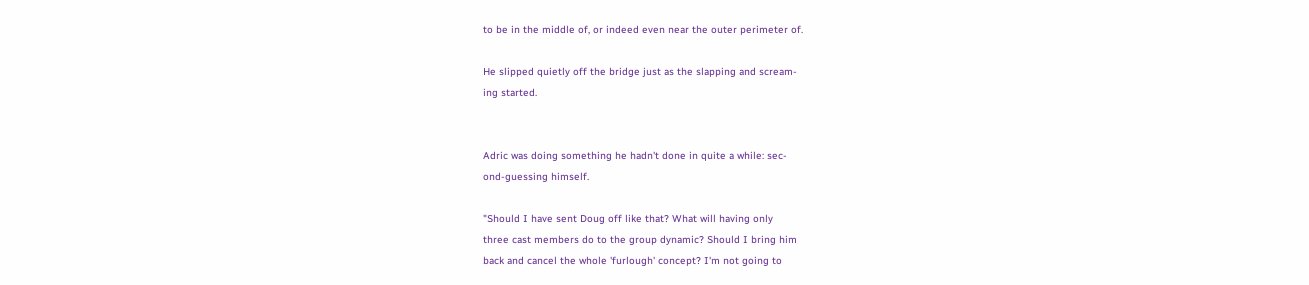to be in the middle of, or indeed even near the outer perimeter of.

He slipped quietly off the bridge just as the slapping and scream-
ing started.


Adric was doing something he hadn't done in quite a while: sec-
ond-guessing himself.

"Should I have sent Doug off like that? What will having only
three cast members do to the group dynamic? Should I bring him
back and cancel the whole 'furlough' concept? I'm not going to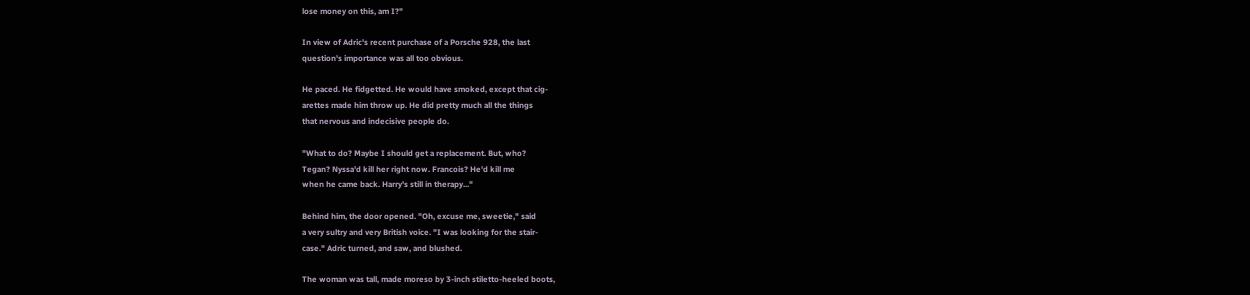lose money on this, am I?"

In view of Adric's recent purchase of a Porsche 928, the last
question's importance was all too obvious.

He paced. He fidgetted. He would have smoked, except that cig-
arettes made him throw up. He did pretty much all the things
that nervous and indecisive people do.

"What to do? Maybe I should get a replacement. But, who?
Tegan? Nyssa'd kill her right now. Francois? He'd kill me
when he came back. Harry's still in therapy..."

Behind him, the door opened. "Oh, excuse me, sweetie," said
a very sultry and very British voice. "I was looking for the stair-
case." Adric turned, and saw, and blushed.

The woman was tall, made moreso by 3-inch stiletto-heeled boots,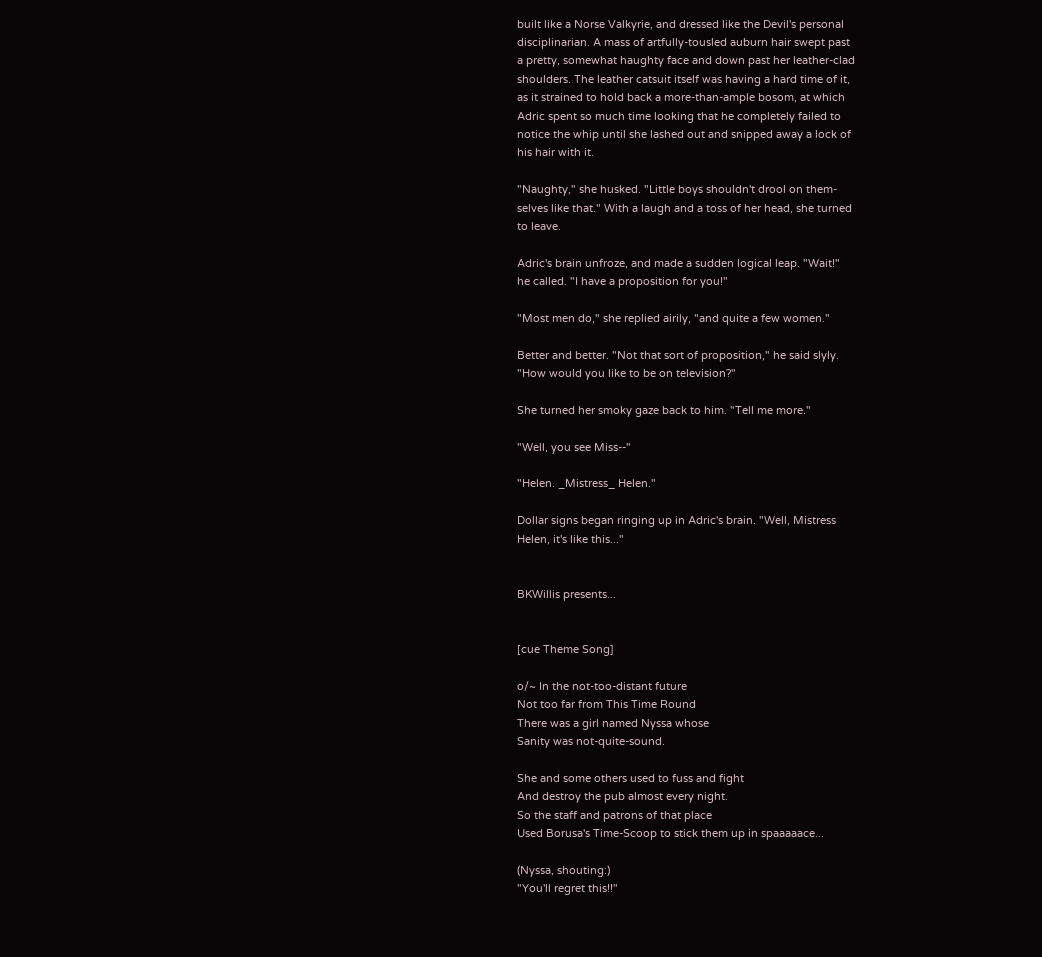built like a Norse Valkyrie, and dressed like the Devil's personal
disciplinarian. A mass of artfully-tousled auburn hair swept past
a pretty, somewhat haughty face and down past her leather-clad
shoulders. The leather catsuit itself was having a hard time of it,
as it strained to hold back a more-than-ample bosom, at which
Adric spent so much time looking that he completely failed to
notice the whip until she lashed out and snipped away a lock of
his hair with it.

"Naughty," she husked. "Little boys shouldn't drool on them-
selves like that." With a laugh and a toss of her head, she turned
to leave.

Adric's brain unfroze, and made a sudden logical leap. "Wait!"
he called. "I have a proposition for you!"

"Most men do," she replied airily, "and quite a few women."

Better and better. "Not that sort of proposition," he said slyly.
"How would you like to be on television?"

She turned her smoky gaze back to him. "Tell me more."

"Well, you see Miss--"

"Helen. _Mistress_ Helen."

Dollar signs began ringing up in Adric's brain. "Well, Mistress
Helen, it's like this..."


BKWillis presents...


[cue Theme Song]

o/~ In the not-too-distant future
Not too far from This Time Round
There was a girl named Nyssa whose
Sanity was not-quite-sound.

She and some others used to fuss and fight
And destroy the pub almost every night.
So the staff and patrons of that place
Used Borusa's Time-Scoop to stick them up in spaaaaace...

(Nyssa, shouting:)
"You'll regret this!!"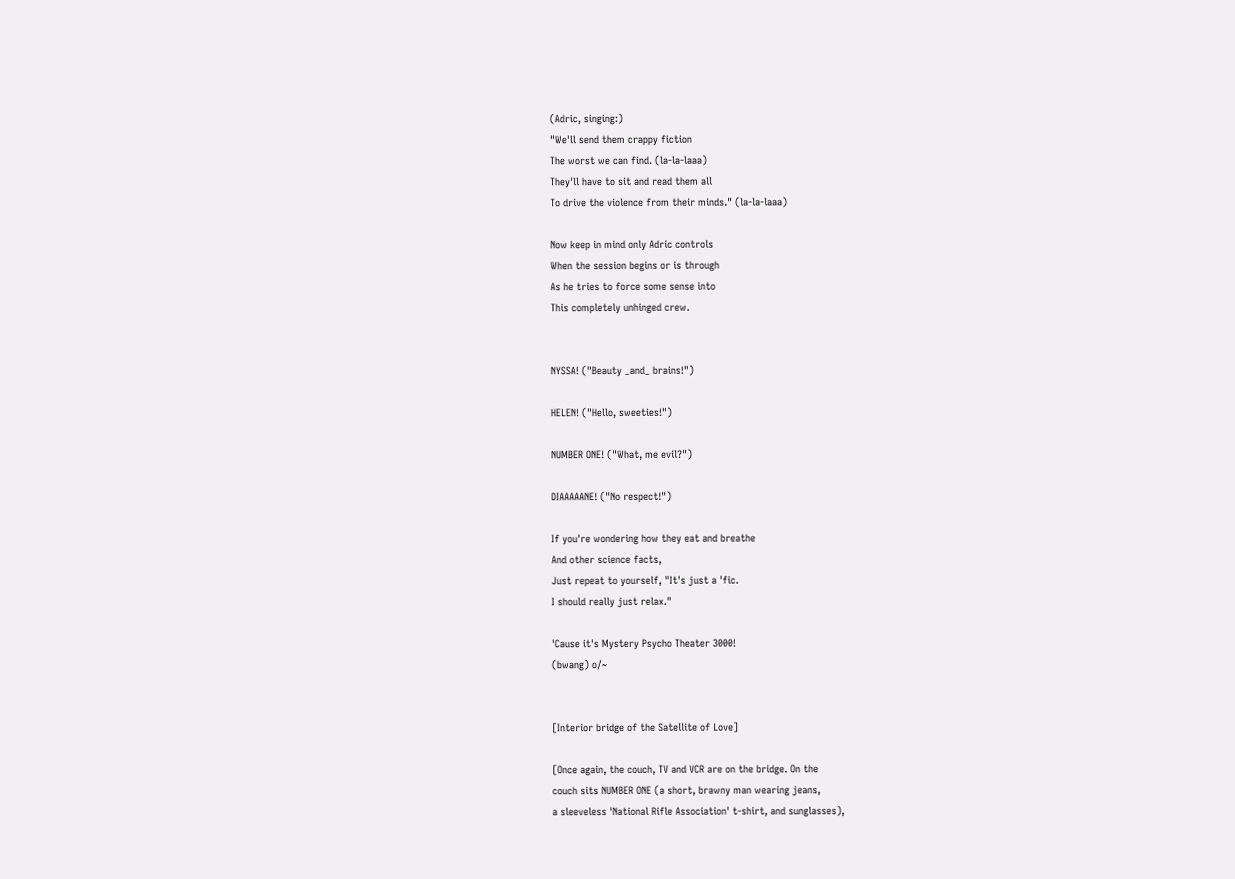(Adric, singing:)
"We'll send them crappy fiction
The worst we can find. (la-la-laaa)
They'll have to sit and read them all
To drive the violence from their minds." (la-la-laaa)

Now keep in mind only Adric controls
When the session begins or is through
As he tries to force some sense into
This completely unhinged crew.


NYSSA! ("Beauty _and_ brains!")

HELEN! ("Hello, sweeties!")

NUMBER ONE! ("What, me evil?")

DIAAAAANE! ("No respect!")

If you're wondering how they eat and breathe
And other science facts,
Just repeat to yourself, "It's just a 'fic.
I should really just relax."

'Cause it's Mystery Psycho Theater 3000!
(bwang) o/~


[Interior bridge of the Satellite of Love]

[Once again, the couch, TV and VCR are on the bridge. On the
couch sits NUMBER ONE (a short, brawny man wearing jeans,
a sleeveless 'National Rifle Association' t-shirt, and sunglasses),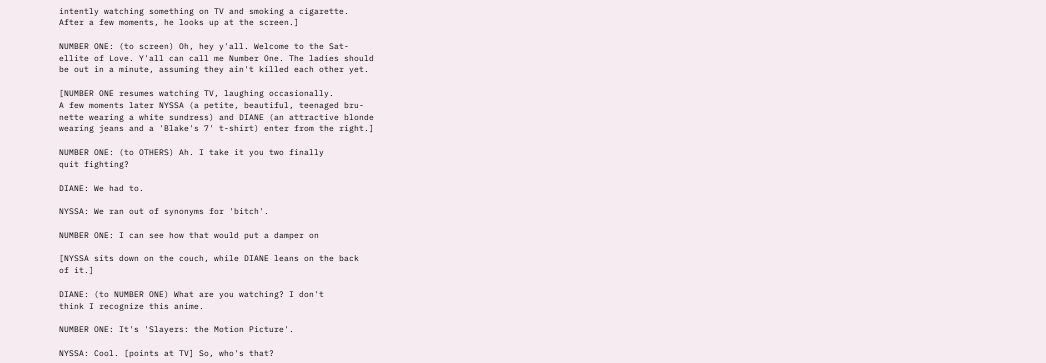intently watching something on TV and smoking a cigarette.
After a few moments, he looks up at the screen.]

NUMBER ONE: (to screen) Oh, hey y'all. Welcome to the Sat-
ellite of Love. Y'all can call me Number One. The ladies should
be out in a minute, assuming they ain't killed each other yet.

[NUMBER ONE resumes watching TV, laughing occasionally.
A few moments later NYSSA (a petite, beautiful, teenaged bru-
nette wearing a white sundress) and DIANE (an attractive blonde
wearing jeans and a 'Blake's 7' t-shirt) enter from the right.]

NUMBER ONE: (to OTHERS) Ah. I take it you two finally
quit fighting?

DIANE: We had to.

NYSSA: We ran out of synonyms for 'bitch'.

NUMBER ONE: I can see how that would put a damper on

[NYSSA sits down on the couch, while DIANE leans on the back
of it.]

DIANE: (to NUMBER ONE) What are you watching? I don't
think I recognize this anime.

NUMBER ONE: It's 'Slayers: the Motion Picture'.

NYSSA: Cool. [points at TV] So, who's that?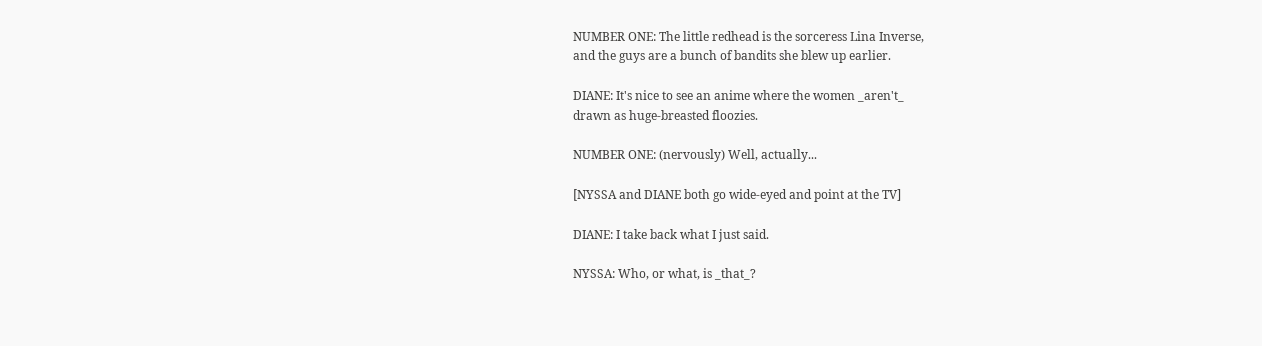NUMBER ONE: The little redhead is the sorceress Lina Inverse,
and the guys are a bunch of bandits she blew up earlier.

DIANE: It's nice to see an anime where the women _aren't_
drawn as huge-breasted floozies.

NUMBER ONE: (nervously) Well, actually...

[NYSSA and DIANE both go wide-eyed and point at the TV]

DIANE: I take back what I just said.

NYSSA: Who, or what, is _that_?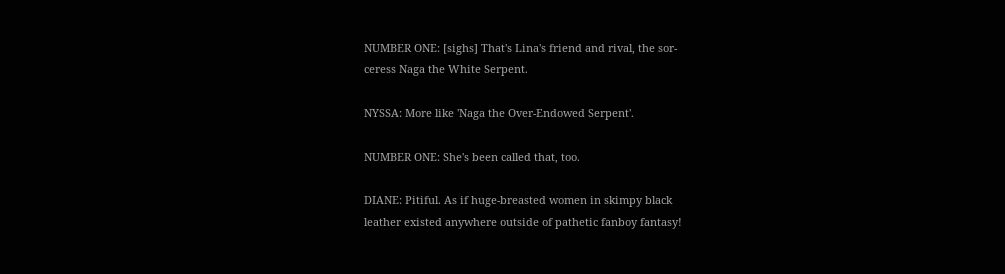NUMBER ONE: [sighs] That's Lina's friend and rival, the sor-
ceress Naga the White Serpent.

NYSSA: More like 'Naga the Over-Endowed Serpent'.

NUMBER ONE: She's been called that, too.

DIANE: Pitiful. As if huge-breasted women in skimpy black
leather existed anywhere outside of pathetic fanboy fantasy!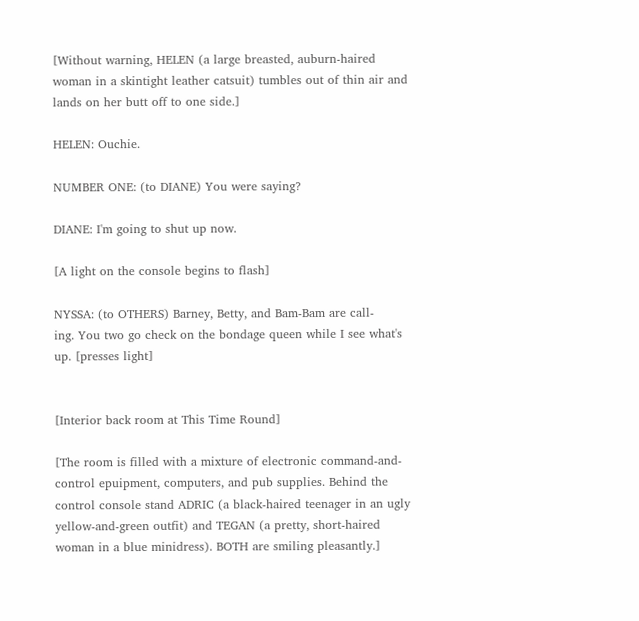[Without warning, HELEN (a large breasted, auburn-haired
woman in a skintight leather catsuit) tumbles out of thin air and
lands on her butt off to one side.]

HELEN: Ouchie.

NUMBER ONE: (to DIANE) You were saying?

DIANE: I'm going to shut up now.

[A light on the console begins to flash]

NYSSA: (to OTHERS) Barney, Betty, and Bam-Bam are call-
ing. You two go check on the bondage queen while I see what's
up. [presses light]


[Interior back room at This Time Round]

[The room is filled with a mixture of electronic command-and-
control epuipment, computers, and pub supplies. Behind the
control console stand ADRIC (a black-haired teenager in an ugly
yellow-and-green outfit) and TEGAN (a pretty, short-haired
woman in a blue minidress). BOTH are smiling pleasantly.]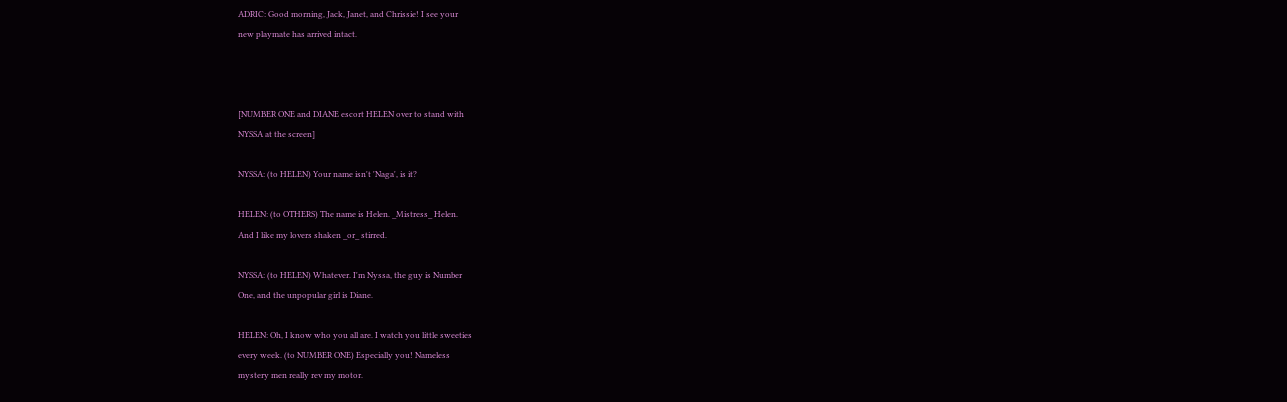ADRIC: Good morning, Jack, Janet, and Chrissie! I see your
new playmate has arrived intact.



[NUMBER ONE and DIANE escort HELEN over to stand with
NYSSA at the screen]

NYSSA: (to HELEN) Your name isn't 'Naga', is it?

HELEN: (to OTHERS) The name is Helen. _Mistress_ Helen.
And I like my lovers shaken _or_ stirred.

NYSSA: (to HELEN) Whatever. I'm Nyssa, the guy is Number
One, and the unpopular girl is Diane.

HELEN: Oh, I know who you all are. I watch you little sweeties
every week. (to NUMBER ONE) Especially you! Nameless
mystery men really rev my motor.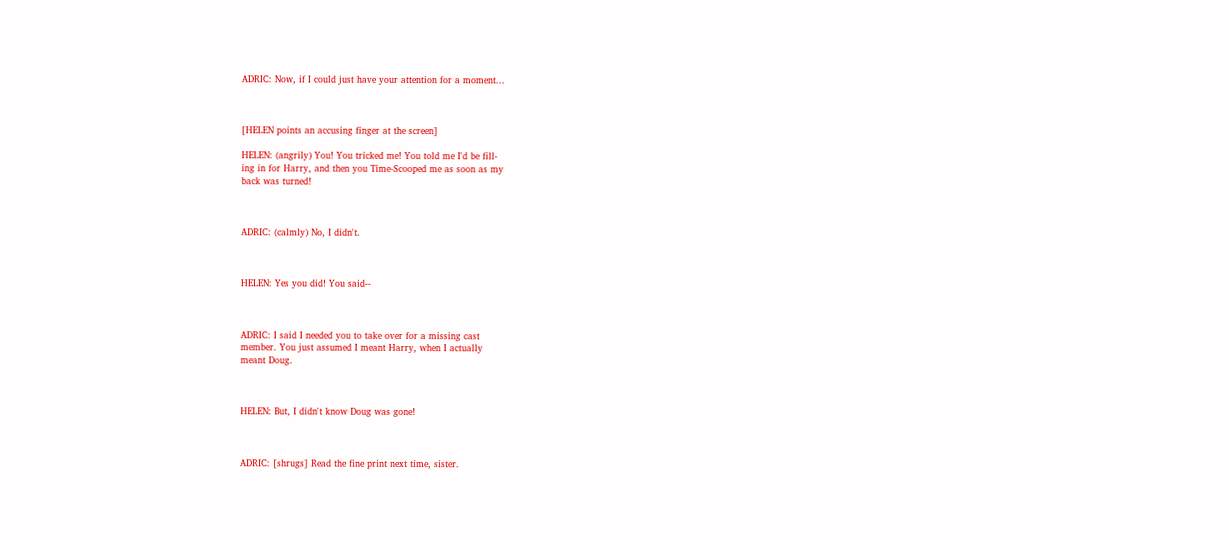ADRIC: Now, if I could just have your attention for a moment...



[HELEN points an accusing finger at the screen]

HELEN: (angrily) You! You tricked me! You told me I'd be fill-
ing in for Harry, and then you Time-Scooped me as soon as my
back was turned!



ADRIC: (calmly) No, I didn't.



HELEN: Yes you did! You said--



ADRIC: I said I needed you to take over for a missing cast
member. You just assumed I meant Harry, when I actually
meant Doug.



HELEN: But, I didn't know Doug was gone!



ADRIC: [shrugs] Read the fine print next time, sister.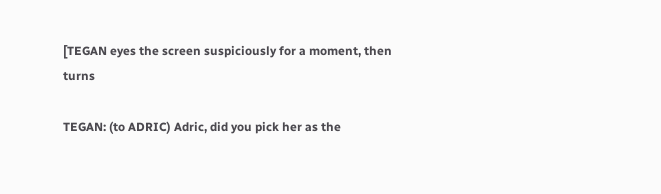[TEGAN eyes the screen suspiciously for a moment, then turns

TEGAN: (to ADRIC) Adric, did you pick her as the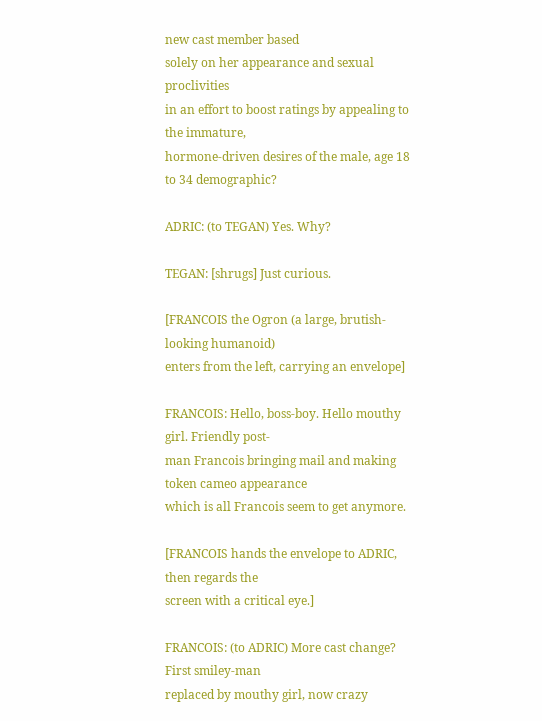new cast member based
solely on her appearance and sexual proclivities
in an effort to boost ratings by appealing to the immature,
hormone-driven desires of the male, age 18 to 34 demographic?

ADRIC: (to TEGAN) Yes. Why?

TEGAN: [shrugs] Just curious.

[FRANCOIS the Ogron (a large, brutish-looking humanoid)
enters from the left, carrying an envelope]

FRANCOIS: Hello, boss-boy. Hello mouthy girl. Friendly post-
man Francois bringing mail and making token cameo appearance
which is all Francois seem to get anymore.

[FRANCOIS hands the envelope to ADRIC, then regards the
screen with a critical eye.]

FRANCOIS: (to ADRIC) More cast change? First smiley-man
replaced by mouthy girl, now crazy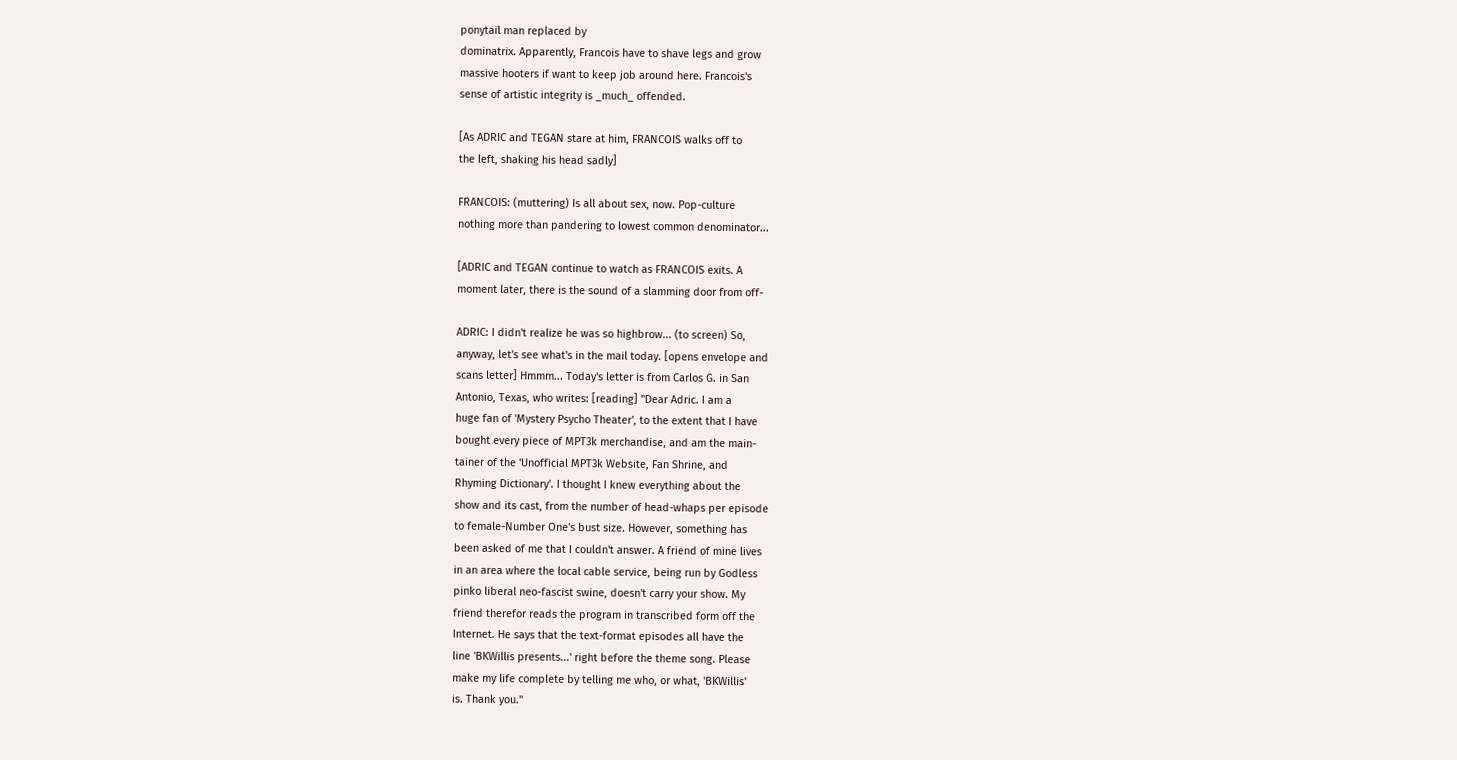ponytail man replaced by
dominatrix. Apparently, Francois have to shave legs and grow
massive hooters if want to keep job around here. Francois's
sense of artistic integrity is _much_ offended.

[As ADRIC and TEGAN stare at him, FRANCOIS walks off to
the left, shaking his head sadly]

FRANCOIS: (muttering) Is all about sex, now. Pop-culture
nothing more than pandering to lowest common denominator...

[ADRIC and TEGAN continue to watch as FRANCOIS exits. A
moment later, there is the sound of a slamming door from off-

ADRIC: I didn't realize he was so highbrow... (to screen) So,
anyway, let's see what's in the mail today. [opens envelope and
scans letter] Hmmm... Today's letter is from Carlos G. in San
Antonio, Texas, who writes: [reading] "Dear Adric. I am a
huge fan of 'Mystery Psycho Theater', to the extent that I have
bought every piece of MPT3k merchandise, and am the main-
tainer of the 'Unofficial MPT3k Website, Fan Shrine, and
Rhyming Dictionary'. I thought I knew everything about the
show and its cast, from the number of head-whaps per episode
to female-Number One's bust size. However, something has
been asked of me that I couldn't answer. A friend of mine lives
in an area where the local cable service, being run by Godless
pinko liberal neo-fascist swine, doesn't carry your show. My
friend therefor reads the program in transcribed form off the
Internet. He says that the text-format episodes all have the
line 'BKWillis presents...' right before the theme song. Please
make my life complete by telling me who, or what, 'BKWillis'
is. Thank you."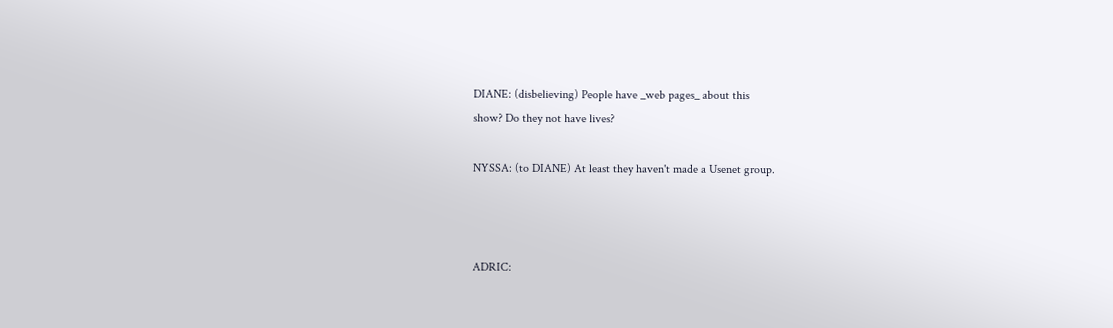DIANE: (disbelieving) People have _web pages_ about this
show? Do they not have lives?

NYSSA: (to DIANE) At least they haven't made a Usenet group.



ADRIC: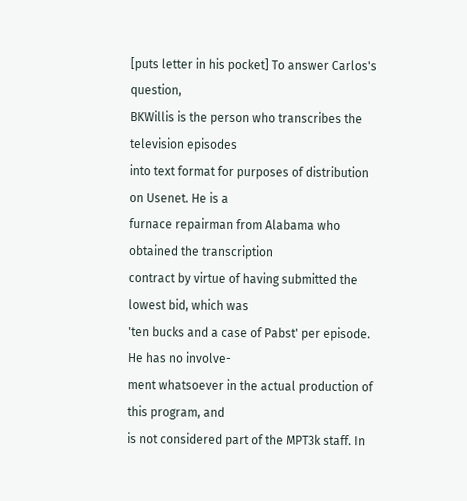[puts letter in his pocket] To answer Carlos's question,
BKWillis is the person who transcribes the television episodes
into text format for purposes of distribution on Usenet. He is a
furnace repairman from Alabama who obtained the transcription
contract by virtue of having submitted the lowest bid, which was
'ten bucks and a case of Pabst' per episode. He has no involve-
ment whatsoever in the actual production of this program, and
is not considered part of the MPT3k staff. In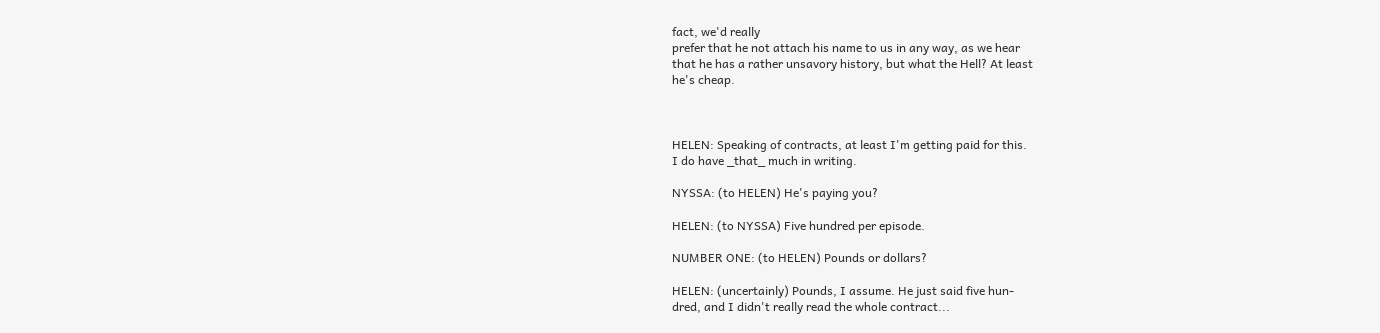fact, we'd really
prefer that he not attach his name to us in any way, as we hear
that he has a rather unsavory history, but what the Hell? At least
he's cheap.



HELEN: Speaking of contracts, at least I'm getting paid for this.
I do have _that_ much in writing.

NYSSA: (to HELEN) He's paying you?

HELEN: (to NYSSA) Five hundred per episode.

NUMBER ONE: (to HELEN) Pounds or dollars?

HELEN: (uncertainly) Pounds, I assume. He just said five hun-
dred, and I didn't really read the whole contract...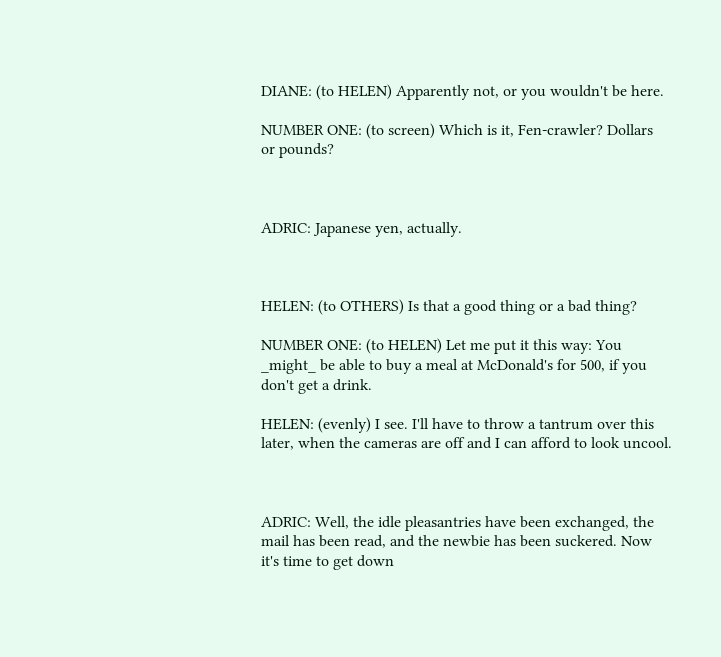DIANE: (to HELEN) Apparently not, or you wouldn't be here.

NUMBER ONE: (to screen) Which is it, Fen-crawler? Dollars
or pounds?



ADRIC: Japanese yen, actually.



HELEN: (to OTHERS) Is that a good thing or a bad thing?

NUMBER ONE: (to HELEN) Let me put it this way: You
_might_ be able to buy a meal at McDonald's for 500, if you
don't get a drink.

HELEN: (evenly) I see. I'll have to throw a tantrum over this
later, when the cameras are off and I can afford to look uncool.



ADRIC: Well, the idle pleasantries have been exchanged, the
mail has been read, and the newbie has been suckered. Now
it's time to get down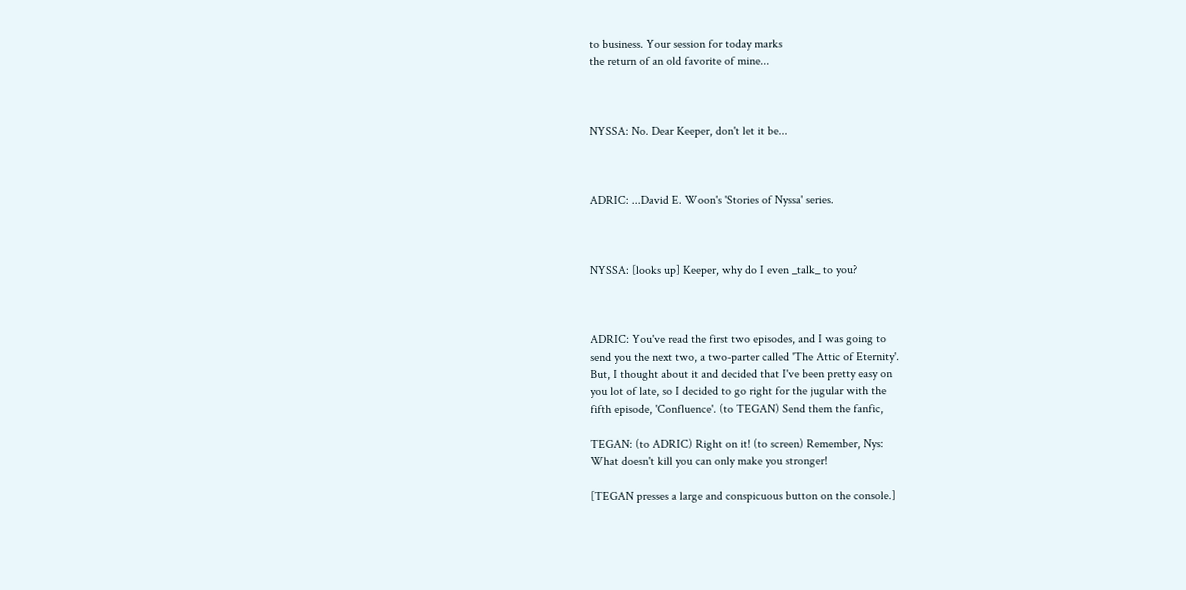to business. Your session for today marks
the return of an old favorite of mine...



NYSSA: No. Dear Keeper, don't let it be...



ADRIC: ...David E. Woon's 'Stories of Nyssa' series.



NYSSA: [looks up] Keeper, why do I even _talk_ to you?



ADRIC: You've read the first two episodes, and I was going to
send you the next two, a two-parter called 'The Attic of Eternity'.
But, I thought about it and decided that I've been pretty easy on
you lot of late, so I decided to go right for the jugular with the
fifth episode, 'Confluence'. (to TEGAN) Send them the fanfic,

TEGAN: (to ADRIC) Right on it! (to screen) Remember, Nys:
What doesn't kill you can only make you stronger!

[TEGAN presses a large and conspicuous button on the console.]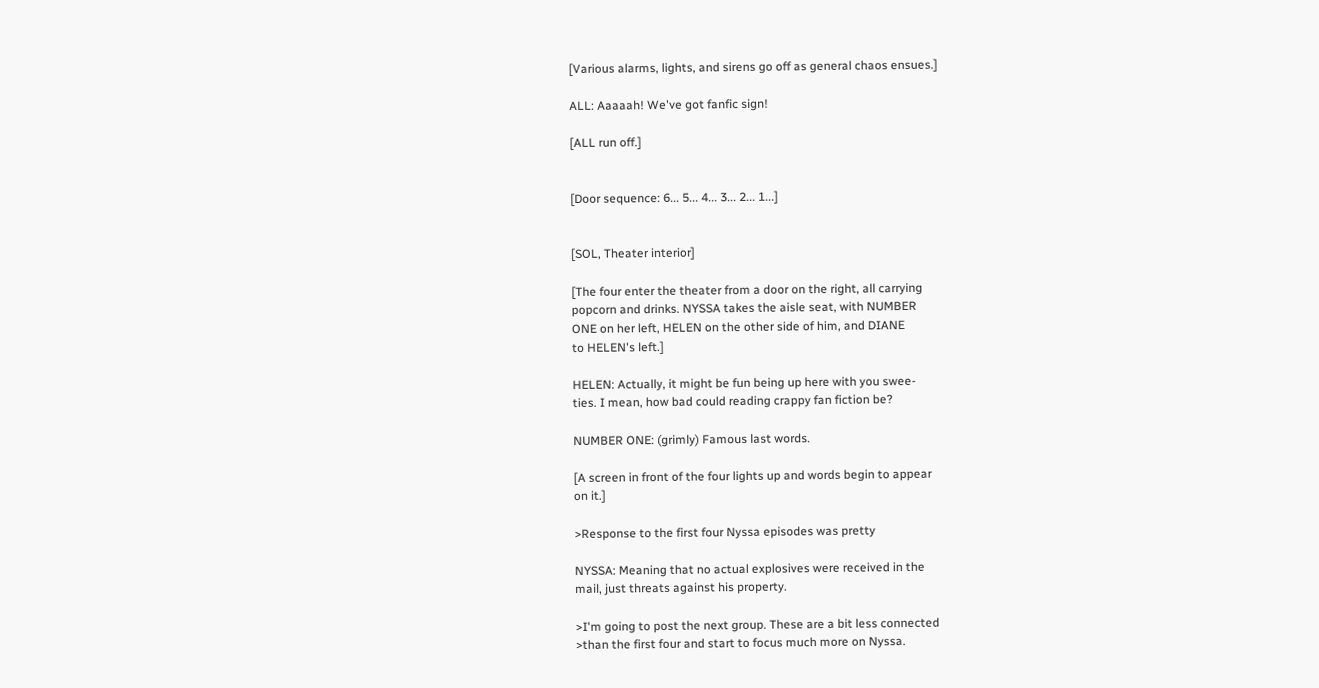[Various alarms, lights, and sirens go off as general chaos ensues.]

ALL: Aaaaah! We've got fanfic sign!

[ALL run off.]


[Door sequence: 6... 5... 4... 3... 2... 1...]


[SOL, Theater interior]

[The four enter the theater from a door on the right, all carrying
popcorn and drinks. NYSSA takes the aisle seat, with NUMBER
ONE on her left, HELEN on the other side of him, and DIANE
to HELEN's left.]

HELEN: Actually, it might be fun being up here with you swee-
ties. I mean, how bad could reading crappy fan fiction be?

NUMBER ONE: (grimly) Famous last words.

[A screen in front of the four lights up and words begin to appear
on it.]

>Response to the first four Nyssa episodes was pretty

NYSSA: Meaning that no actual explosives were received in the
mail, just threats against his property.

>I'm going to post the next group. These are a bit less connected
>than the first four and start to focus much more on Nyssa.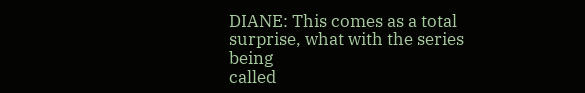DIANE: This comes as a total surprise, what with the series being
called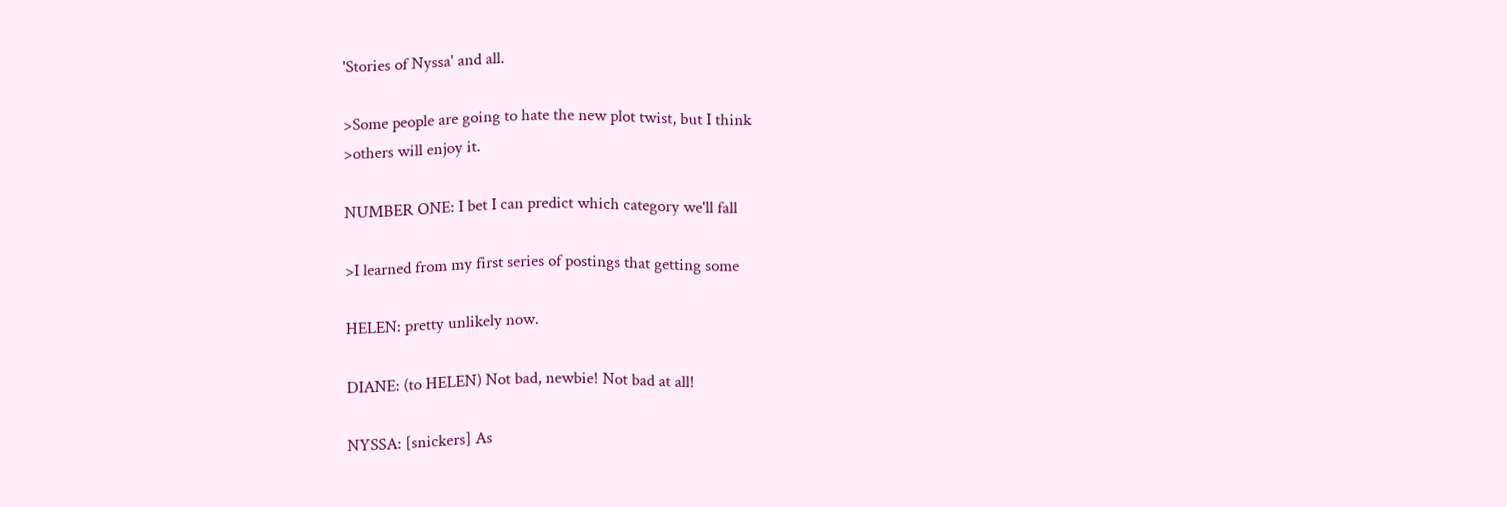'Stories of Nyssa' and all.

>Some people are going to hate the new plot twist, but I think
>others will enjoy it.

NUMBER ONE: I bet I can predict which category we'll fall

>I learned from my first series of postings that getting some

HELEN: pretty unlikely now.

DIANE: (to HELEN) Not bad, newbie! Not bad at all!

NYSSA: [snickers] As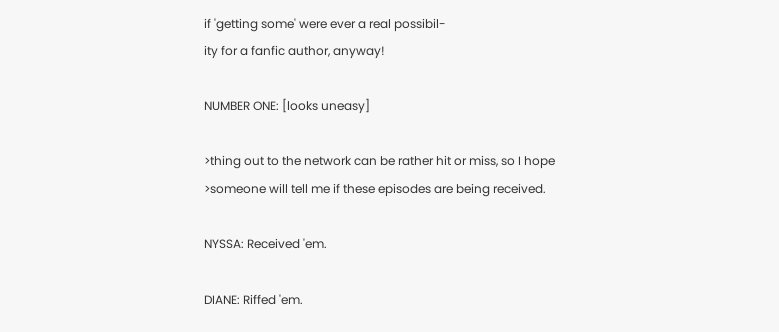if 'getting some' were ever a real possibil-
ity for a fanfic author, anyway!

NUMBER ONE: [looks uneasy]

>thing out to the network can be rather hit or miss, so I hope
>someone will tell me if these episodes are being received.

NYSSA: Received 'em.

DIANE: Riffed 'em.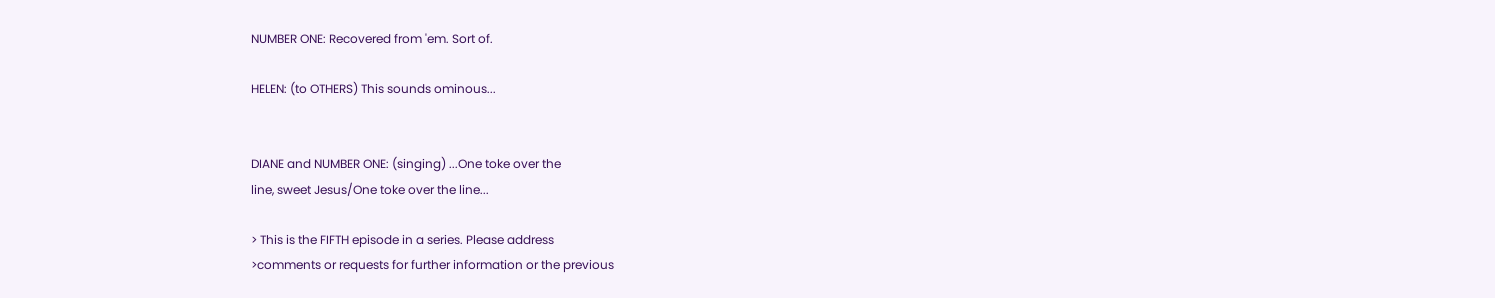NUMBER ONE: Recovered from 'em. Sort of.

HELEN: (to OTHERS) This sounds ominous...


DIANE and NUMBER ONE: (singing) ...One toke over the
line, sweet Jesus/One toke over the line...

> This is the FIFTH episode in a series. Please address
>comments or requests for further information or the previous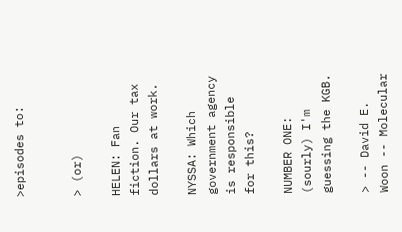>episodes to:


> (or)

HELEN: Fan fiction. Our tax dollars at work.

NYSSA: Which government agency is responsible for this?

NUMBER ONE: (sourly) I'm guessing the KGB.

> -- David E. Woon -- Molecular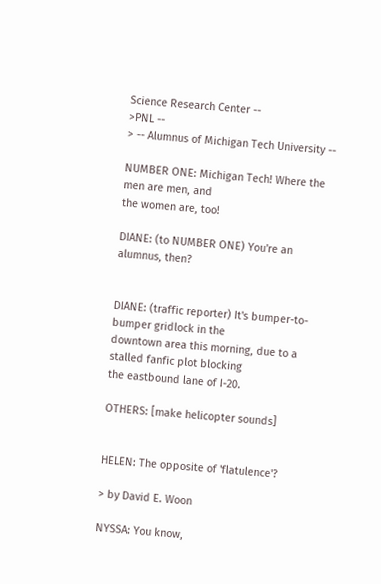Science Research Center --
>PNL --
> -- Alumnus of Michigan Tech University --

NUMBER ONE: Michigan Tech! Where the men are men, and
the women are, too!

DIANE: (to NUMBER ONE) You're an alumnus, then?


DIANE: (traffic reporter) It's bumper-to-bumper gridlock in the
downtown area this morning, due to a stalled fanfic plot blocking
the eastbound lane of I-20.

OTHERS: [make helicopter sounds]


HELEN: The opposite of 'flatulence'?

> by David E. Woon

NYSSA: You know,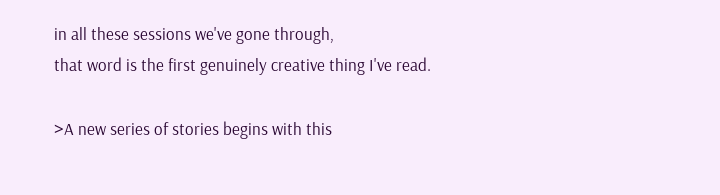in all these sessions we've gone through,
that word is the first genuinely creative thing I've read.

>A new series of stories begins with this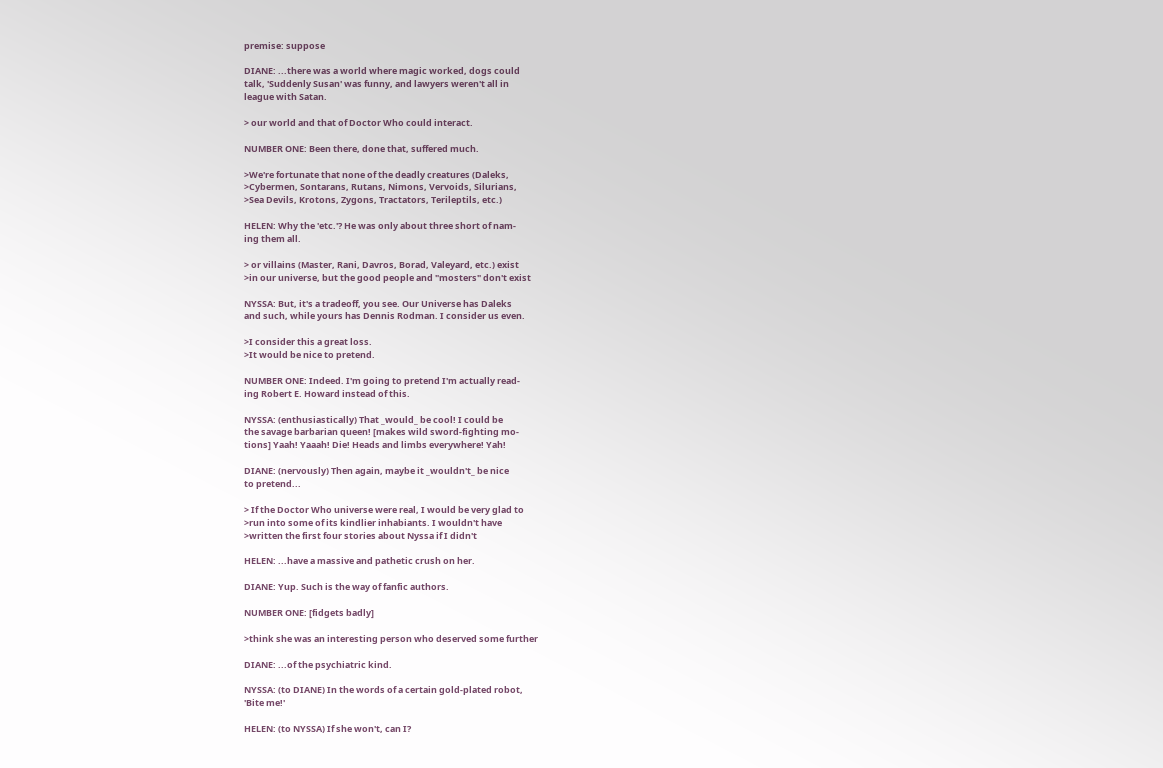premise: suppose

DIANE: ...there was a world where magic worked, dogs could
talk, 'Suddenly Susan' was funny, and lawyers weren't all in
league with Satan.

> our world and that of Doctor Who could interact.

NUMBER ONE: Been there, done that, suffered much.

>We're fortunate that none of the deadly creatures (Daleks,
>Cybermen, Sontarans, Rutans, Nimons, Vervoids, Silurians,
>Sea Devils, Krotons, Zygons, Tractators, Terileptils, etc.)

HELEN: Why the 'etc.'? He was only about three short of nam-
ing them all.

> or villains (Master, Rani, Davros, Borad, Valeyard, etc.) exist
>in our universe, but the good people and "mosters" don't exist

NYSSA: But, it's a tradeoff, you see. Our Universe has Daleks
and such, while yours has Dennis Rodman. I consider us even.

>I consider this a great loss.
>It would be nice to pretend.

NUMBER ONE: Indeed. I'm going to pretend I'm actually read-
ing Robert E. Howard instead of this.

NYSSA: (enthusiastically) That _would_ be cool! I could be
the savage barbarian queen! [makes wild sword-fighting mo-
tions] Yaah! Yaaah! Die! Heads and limbs everywhere! Yah!

DIANE: (nervously) Then again, maybe it _wouldn't_ be nice
to pretend...

> If the Doctor Who universe were real, I would be very glad to
>run into some of its kindlier inhabiants. I wouldn't have
>written the first four stories about Nyssa if I didn't

HELEN: ...have a massive and pathetic crush on her.

DIANE: Yup. Such is the way of fanfic authors.

NUMBER ONE: [fidgets badly]

>think she was an interesting person who deserved some further

DIANE: ...of the psychiatric kind.

NYSSA: (to DIANE) In the words of a certain gold-plated robot,
'Bite me!'

HELEN: (to NYSSA) If she won't, can I?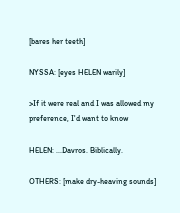[bares her teeth]

NYSSA: [eyes HELEN warily]

>If it were real and I was allowed my preference, I'd want to know

HELEN: ...Davros. Biblically.

OTHERS: [make dry-heaving sounds]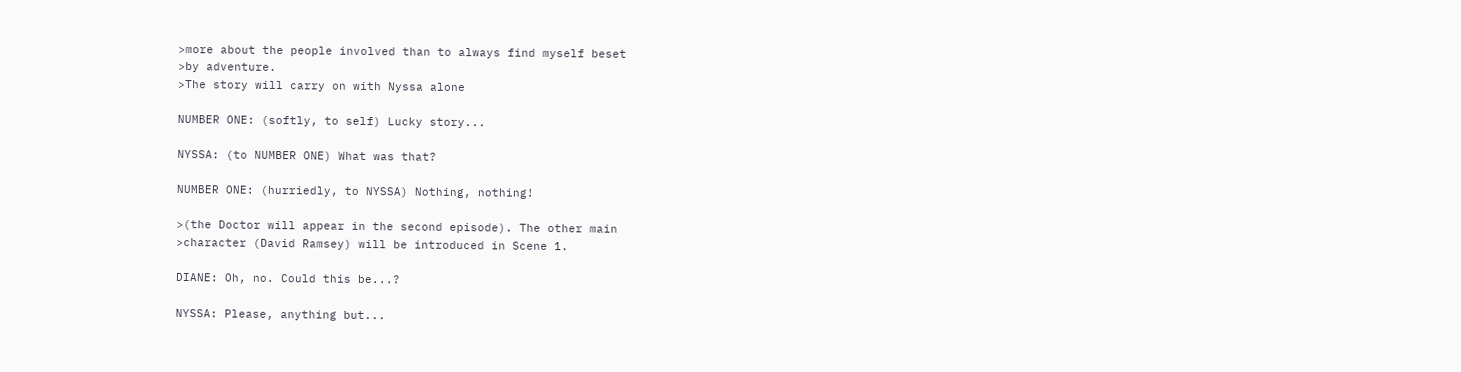>more about the people involved than to always find myself beset
>by adventure.
>The story will carry on with Nyssa alone

NUMBER ONE: (softly, to self) Lucky story...

NYSSA: (to NUMBER ONE) What was that?

NUMBER ONE: (hurriedly, to NYSSA) Nothing, nothing!

>(the Doctor will appear in the second episode). The other main
>character (David Ramsey) will be introduced in Scene 1.

DIANE: Oh, no. Could this be...?

NYSSA: Please, anything but...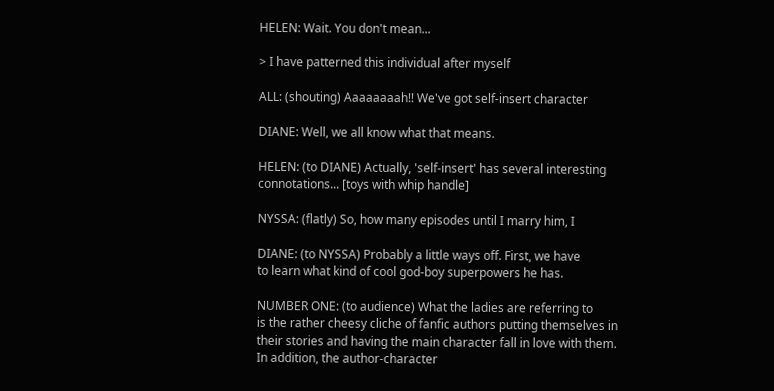HELEN: Wait. You don't mean...

> I have patterned this individual after myself

ALL: (shouting) Aaaaaaaah!! We've got self-insert character

DIANE: Well, we all know what that means.

HELEN: (to DIANE) Actually, 'self-insert' has several interesting
connotations... [toys with whip handle]

NYSSA: (flatly) So, how many episodes until I marry him, I

DIANE: (to NYSSA) Probably a little ways off. First, we have
to learn what kind of cool god-boy superpowers he has.

NUMBER ONE: (to audience) What the ladies are referring to
is the rather cheesy cliche of fanfic authors putting themselves in
their stories and having the main character fall in love with them.
In addition, the author-character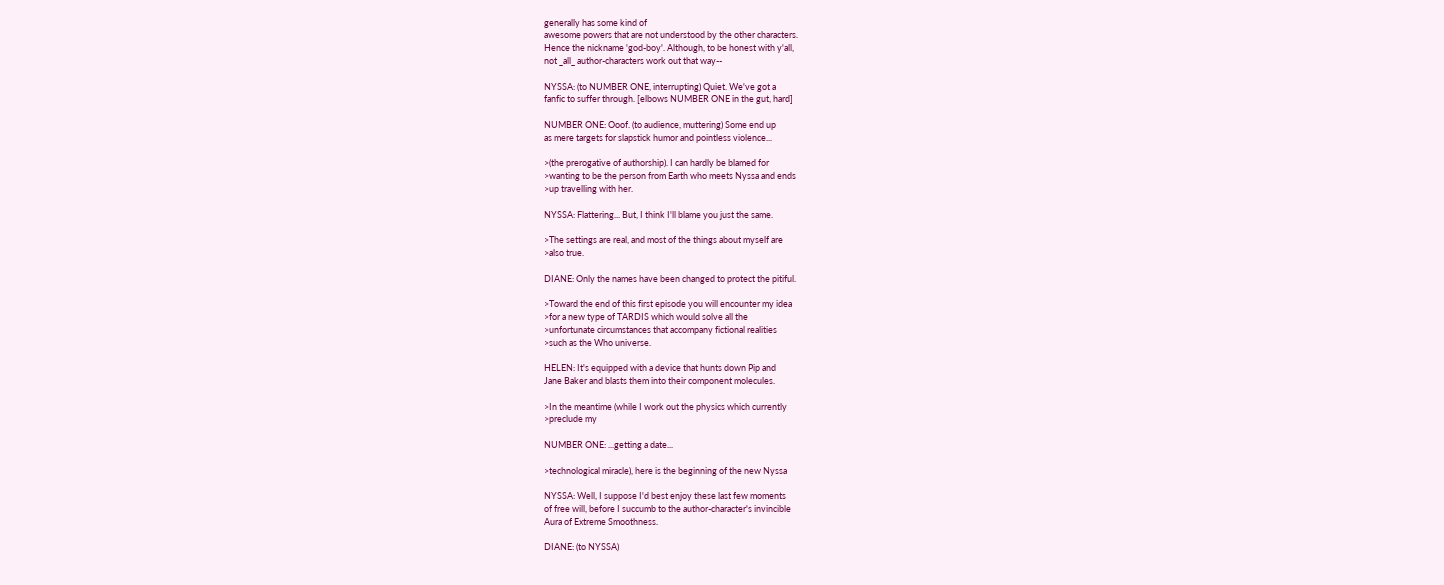generally has some kind of
awesome powers that are not understood by the other characters.
Hence the nickname 'god-boy'. Although, to be honest with y'all,
not _all_ author-characters work out that way--

NYSSA: (to NUMBER ONE, interrupting) Quiet. We've got a
fanfic to suffer through. [elbows NUMBER ONE in the gut, hard]

NUMBER ONE: Ooof. (to audience, muttering) Some end up
as mere targets for slapstick humor and pointless violence...

>(the prerogative of authorship). I can hardly be blamed for
>wanting to be the person from Earth who meets Nyssa and ends
>up travelling with her.

NYSSA: Flattering... But, I think I'll blame you just the same.

>The settings are real, and most of the things about myself are
>also true.

DIANE: Only the names have been changed to protect the pitiful.

>Toward the end of this first episode you will encounter my idea
>for a new type of TARDIS which would solve all the
>unfortunate circumstances that accompany fictional realities
>such as the Who universe.

HELEN: It's equipped with a device that hunts down Pip and
Jane Baker and blasts them into their component molecules.

>In the meantime (while I work out the physics which currently
>preclude my

NUMBER ONE: ...getting a date...

>technological miracle), here is the beginning of the new Nyssa

NYSSA: Well, I suppose I'd best enjoy these last few moments
of free will, before I succumb to the author-character's invincible
Aura of Extreme Smoothness.

DIANE: (to NYSSA)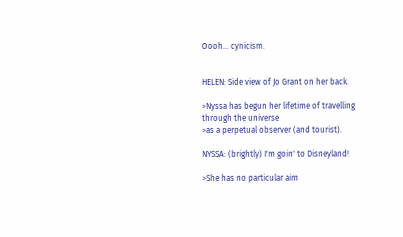Oooh... cynicism.


HELEN: Side view of Jo Grant on her back.

>Nyssa has begun her lifetime of travelling through the universe
>as a perpetual observer (and tourist).

NYSSA: (brightly) I'm goin' to Disneyland!

>She has no particular aim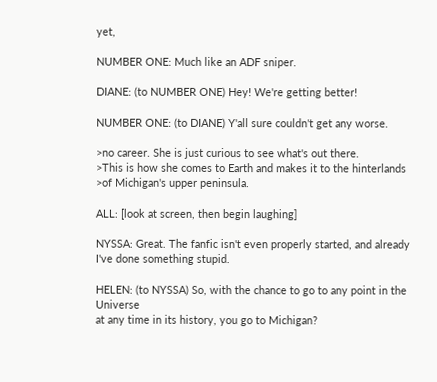yet,

NUMBER ONE: Much like an ADF sniper.

DIANE: (to NUMBER ONE) Hey! We're getting better!

NUMBER ONE: (to DIANE) Y'all sure couldn't get any worse.

>no career. She is just curious to see what's out there.
>This is how she comes to Earth and makes it to the hinterlands
>of Michigan's upper peninsula.

ALL: [look at screen, then begin laughing]

NYSSA: Great. The fanfic isn't even properly started, and already
I've done something stupid.

HELEN: (to NYSSA) So, with the chance to go to any point in the Universe
at any time in its history, you go to Michigan?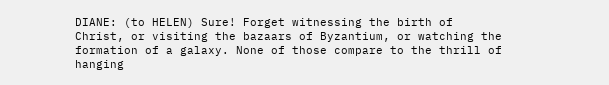DIANE: (to HELEN) Sure! Forget witnessing the birth of
Christ, or visiting the bazaars of Byzantium, or watching the
formation of a galaxy. None of those compare to the thrill of
hanging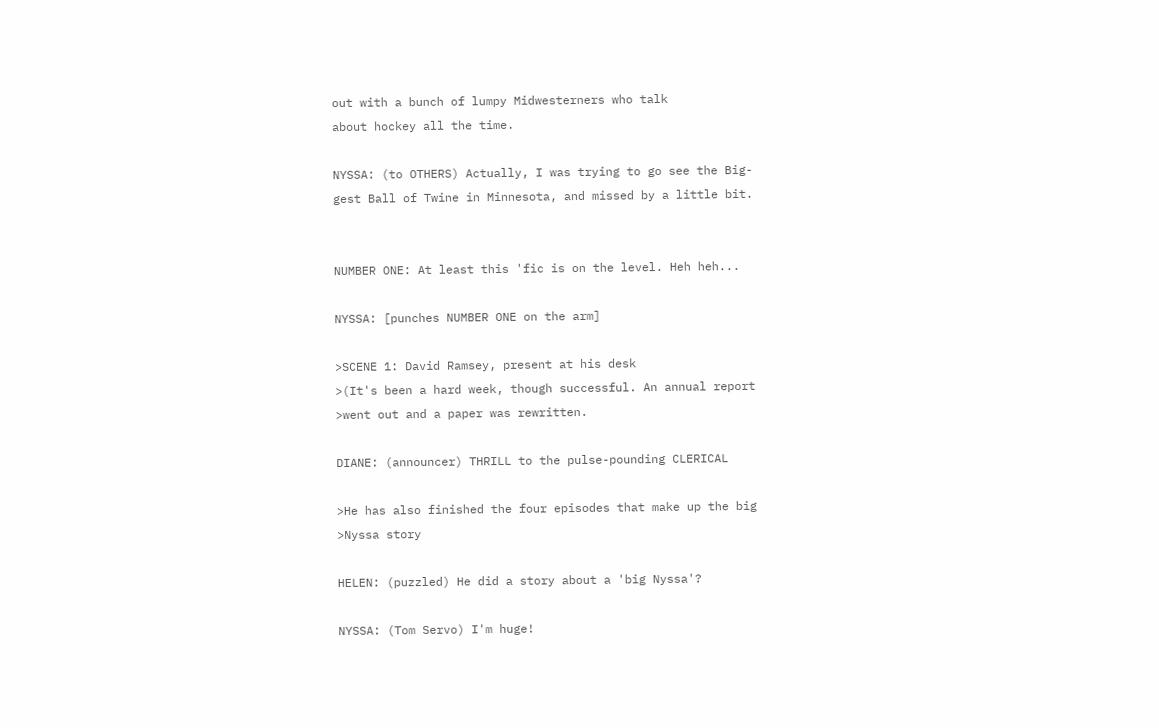out with a bunch of lumpy Midwesterners who talk
about hockey all the time.

NYSSA: (to OTHERS) Actually, I was trying to go see the Big-
gest Ball of Twine in Minnesota, and missed by a little bit.


NUMBER ONE: At least this 'fic is on the level. Heh heh...

NYSSA: [punches NUMBER ONE on the arm]

>SCENE 1: David Ramsey, present at his desk
>(It's been a hard week, though successful. An annual report
>went out and a paper was rewritten.

DIANE: (announcer) THRILL to the pulse-pounding CLERICAL

>He has also finished the four episodes that make up the big
>Nyssa story

HELEN: (puzzled) He did a story about a 'big Nyssa'?

NYSSA: (Tom Servo) I'm huge!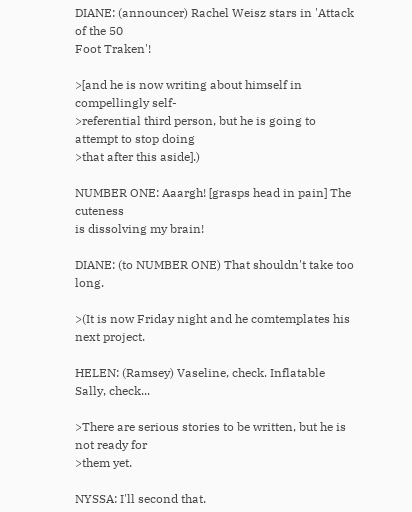DIANE: (announcer) Rachel Weisz stars in 'Attack of the 50
Foot Traken'!

>[and he is now writing about himself in compellingly self-
>referential third person, but he is going to attempt to stop doing
>that after this aside].)

NUMBER ONE: Aaargh! [grasps head in pain] The cuteness
is dissolving my brain!

DIANE: (to NUMBER ONE) That shouldn't take too long.

>(It is now Friday night and he comtemplates his next project.

HELEN: (Ramsey) Vaseline, check. Inflatable Sally, check...

>There are serious stories to be written, but he is not ready for
>them yet.

NYSSA: I'll second that.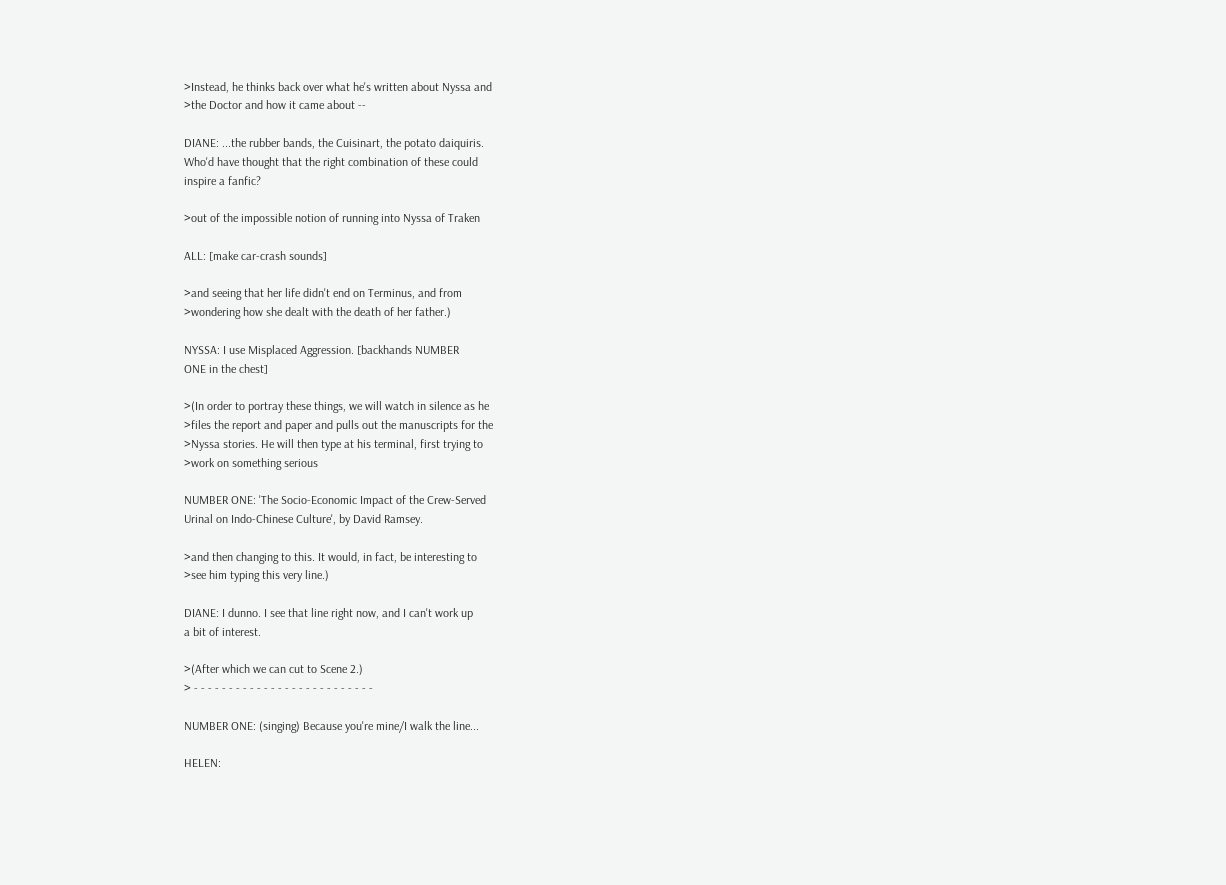>Instead, he thinks back over what he's written about Nyssa and
>the Doctor and how it came about --

DIANE: ...the rubber bands, the Cuisinart, the potato daiquiris.
Who'd have thought that the right combination of these could
inspire a fanfic?

>out of the impossible notion of running into Nyssa of Traken

ALL: [make car-crash sounds]

>and seeing that her life didn't end on Terminus, and from
>wondering how she dealt with the death of her father.)

NYSSA: I use Misplaced Aggression. [backhands NUMBER
ONE in the chest]

>(In order to portray these things, we will watch in silence as he
>files the report and paper and pulls out the manuscripts for the
>Nyssa stories. He will then type at his terminal, first trying to
>work on something serious

NUMBER ONE: 'The Socio-Economic Impact of the Crew-Served
Urinal on Indo-Chinese Culture', by David Ramsey.

>and then changing to this. It would, in fact, be interesting to
>see him typing this very line.)

DIANE: I dunno. I see that line right now, and I can't work up
a bit of interest.

>(After which we can cut to Scene 2.)
> - - - - - - - - - - - - - - - - - - - - - - - - - -

NUMBER ONE: (singing) Because you're mine/I walk the line...

HELEN: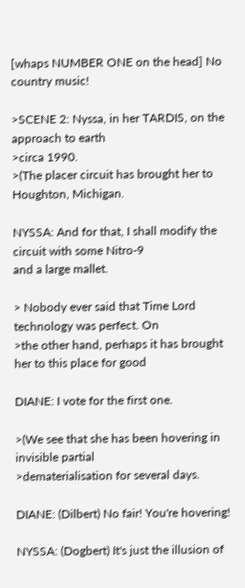[whaps NUMBER ONE on the head] No country music!

>SCENE 2: Nyssa, in her TARDIS, on the approach to earth
>circa 1990.
>(The placer circuit has brought her to Houghton, Michigan.

NYSSA: And for that, I shall modify the circuit with some Nitro-9
and a large mallet.

> Nobody ever said that Time Lord technology was perfect. On
>the other hand, perhaps it has brought her to this place for good

DIANE: I vote for the first one.

>(We see that she has been hovering in invisible partial
>dematerialisation for several days.

DIANE: (Dilbert) No fair! You're hovering!

NYSSA: (Dogbert) It's just the illusion of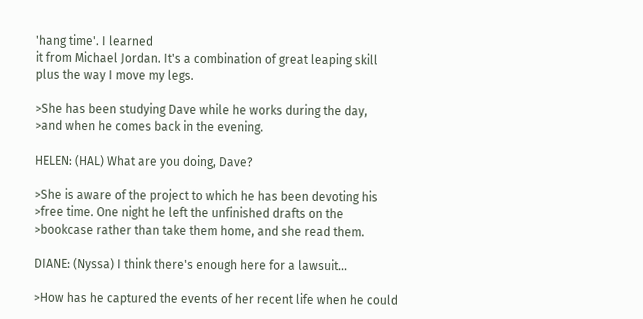'hang time'. I learned
it from Michael Jordan. It's a combination of great leaping skill
plus the way I move my legs.

>She has been studying Dave while he works during the day,
>and when he comes back in the evening.

HELEN: (HAL) What are you doing, Dave?

>She is aware of the project to which he has been devoting his
>free time. One night he left the unfinished drafts on the
>bookcase rather than take them home, and she read them.

DIANE: (Nyssa) I think there's enough here for a lawsuit...

>How has he captured the events of her recent life when he could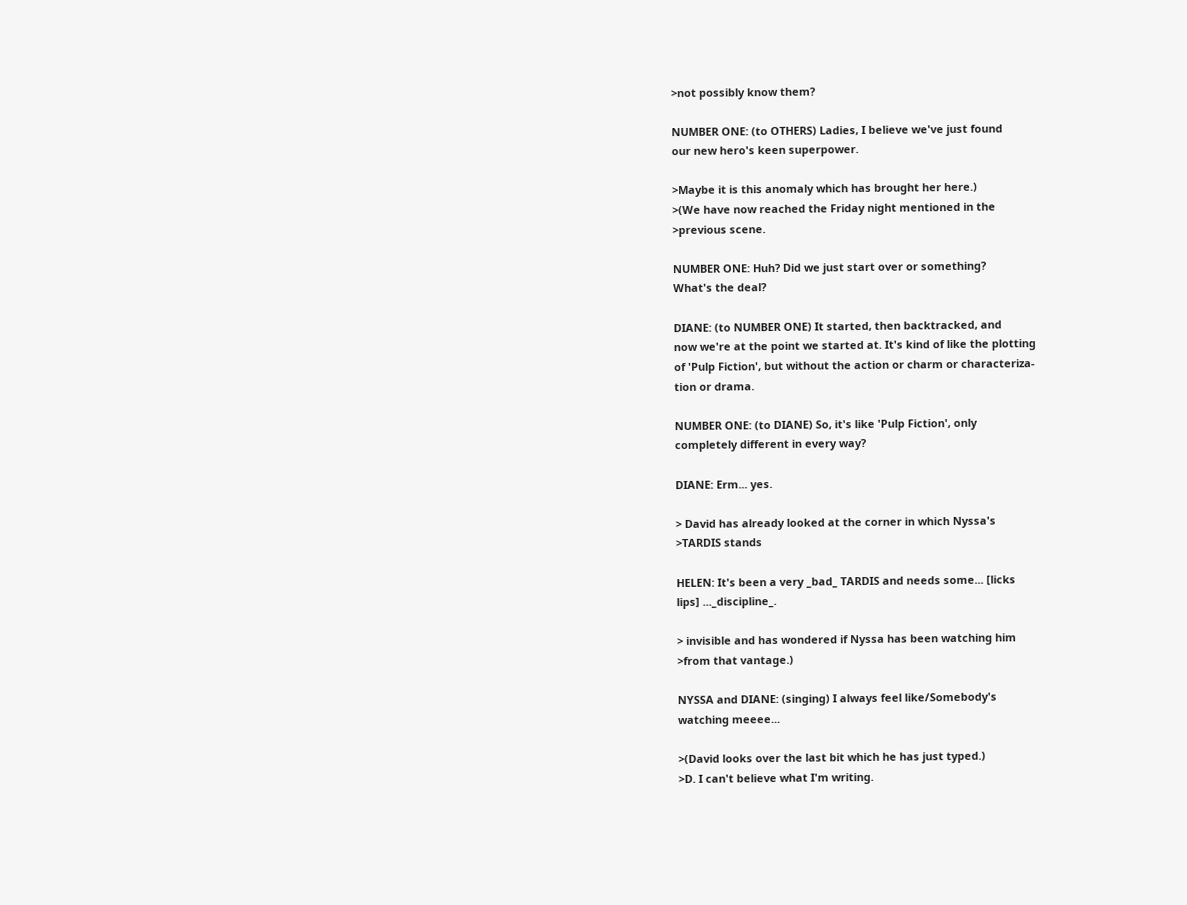>not possibly know them?

NUMBER ONE: (to OTHERS) Ladies, I believe we've just found
our new hero's keen superpower.

>Maybe it is this anomaly which has brought her here.)
>(We have now reached the Friday night mentioned in the
>previous scene.

NUMBER ONE: Huh? Did we just start over or something?
What's the deal?

DIANE: (to NUMBER ONE) It started, then backtracked, and
now we're at the point we started at. It's kind of like the plotting
of 'Pulp Fiction', but without the action or charm or characteriza-
tion or drama.

NUMBER ONE: (to DIANE) So, it's like 'Pulp Fiction', only
completely different in every way?

DIANE: Erm... yes.

> David has already looked at the corner in which Nyssa's
>TARDIS stands

HELEN: It's been a very _bad_ TARDIS and needs some... [licks
lips] ..._discipline_.

> invisible and has wondered if Nyssa has been watching him
>from that vantage.)

NYSSA and DIANE: (singing) I always feel like/Somebody's
watching meeee...

>(David looks over the last bit which he has just typed.)
>D. I can't believe what I'm writing.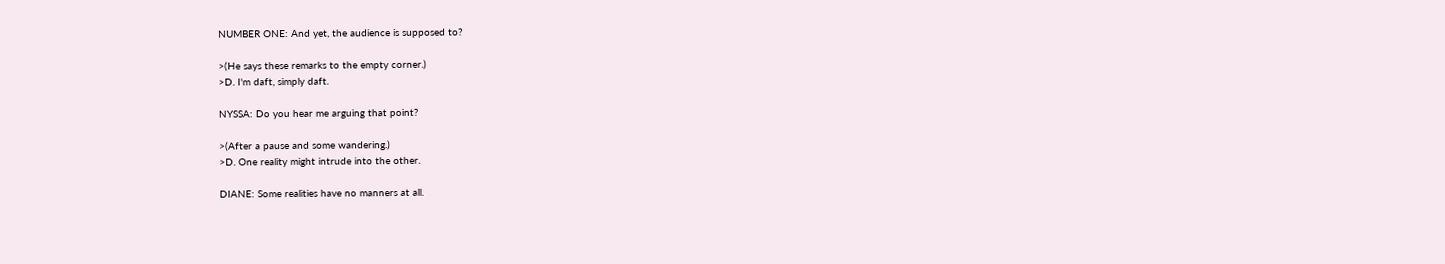NUMBER ONE: And yet, the audience is supposed to?

>(He says these remarks to the empty corner.)
>D. I'm daft, simply daft.

NYSSA: Do you hear me arguing that point?

>(After a pause and some wandering.)
>D. One reality might intrude into the other.

DIANE: Some realities have no manners at all.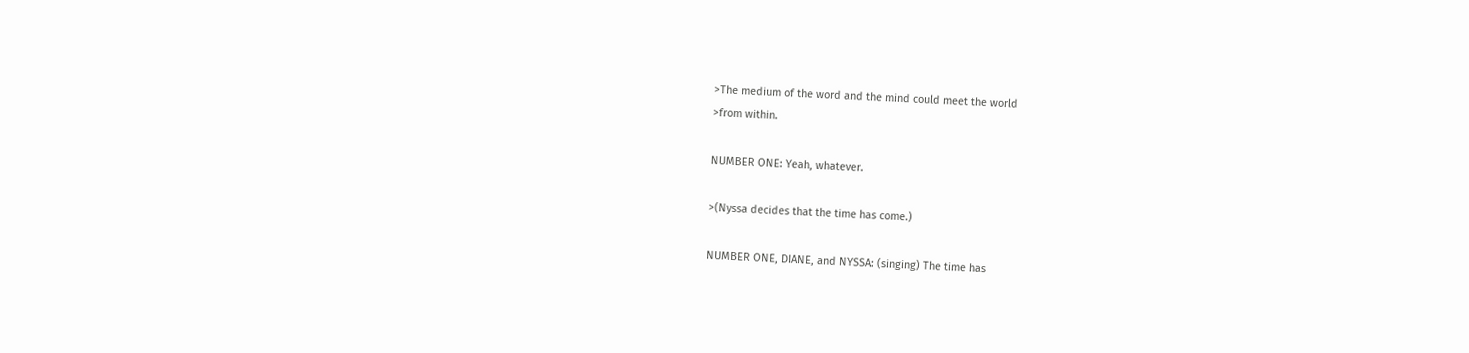>The medium of the word and the mind could meet the world
>from within.

NUMBER ONE: Yeah, whatever.

>(Nyssa decides that the time has come.)

NUMBER ONE, DIANE, and NYSSA: (singing) The time has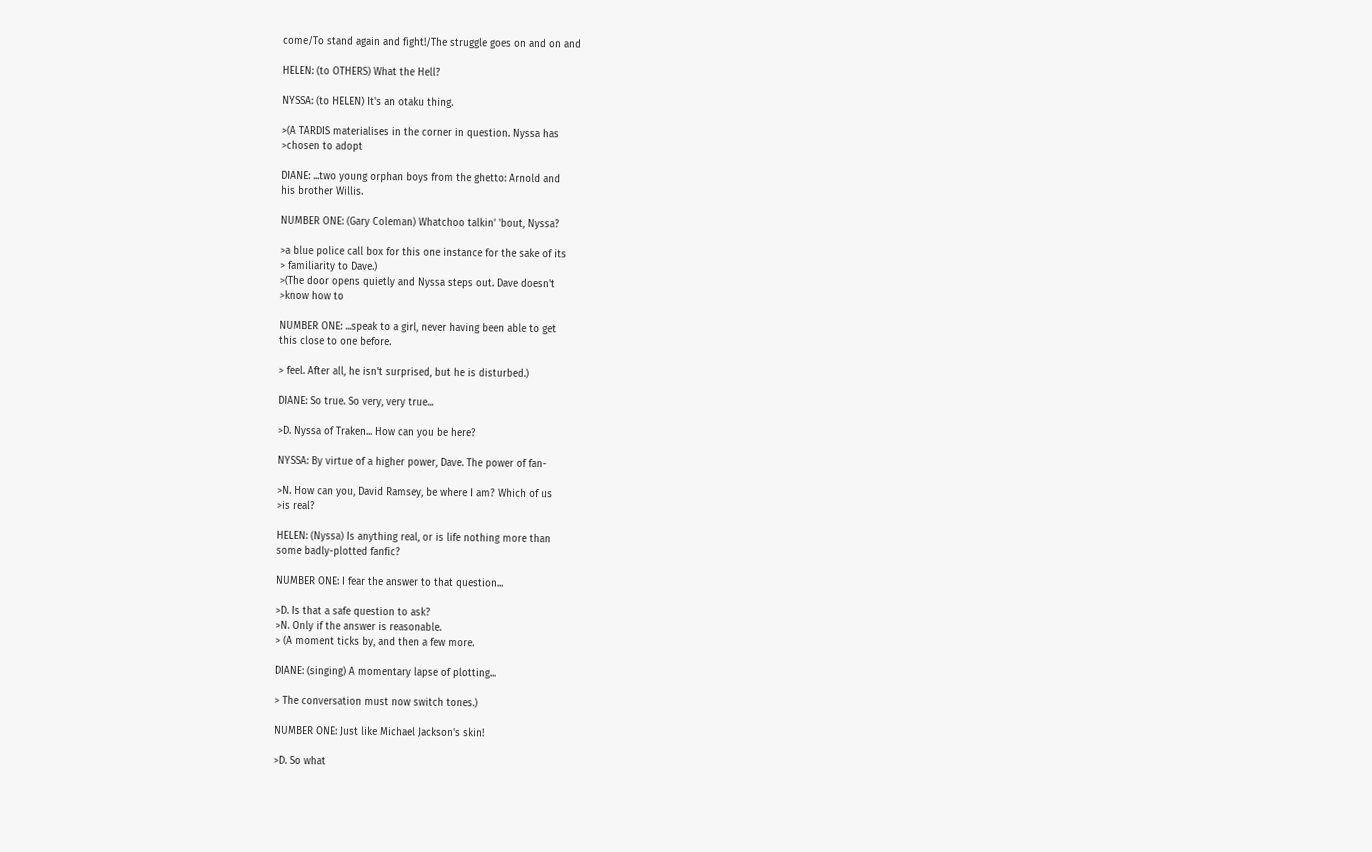come/To stand again and fight!/The struggle goes on and on and

HELEN: (to OTHERS) What the Hell?

NYSSA: (to HELEN) It's an otaku thing.

>(A TARDIS materialises in the corner in question. Nyssa has
>chosen to adopt

DIANE: ...two young orphan boys from the ghetto: Arnold and
his brother Willis.

NUMBER ONE: (Gary Coleman) Whatchoo talkin' 'bout, Nyssa?

>a blue police call box for this one instance for the sake of its
> familiarity to Dave.)
>(The door opens quietly and Nyssa steps out. Dave doesn't
>know how to

NUMBER ONE: ...speak to a girl, never having been able to get
this close to one before.

> feel. After all, he isn't surprised, but he is disturbed.)

DIANE: So true. So very, very true...

>D. Nyssa of Traken... How can you be here?

NYSSA: By virtue of a higher power, Dave. The power of fan-

>N. How can you, David Ramsey, be where I am? Which of us
>is real?

HELEN: (Nyssa) Is anything real, or is life nothing more than
some badly-plotted fanfic?

NUMBER ONE: I fear the answer to that question...

>D. Is that a safe question to ask?
>N. Only if the answer is reasonable.
> (A moment ticks by, and then a few more.

DIANE: (singing) A momentary lapse of plotting...

> The conversation must now switch tones.)

NUMBER ONE: Just like Michael Jackson's skin!

>D. So what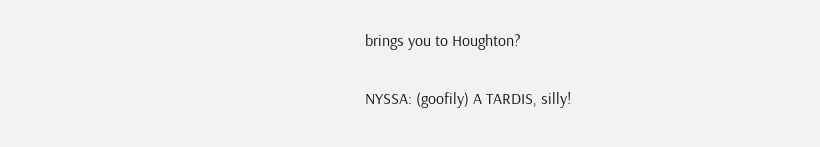brings you to Houghton?

NYSSA: (goofily) A TARDIS, silly!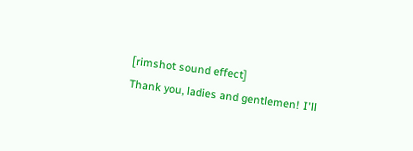[rimshot sound effect]
Thank you, ladies and gentlemen! I'll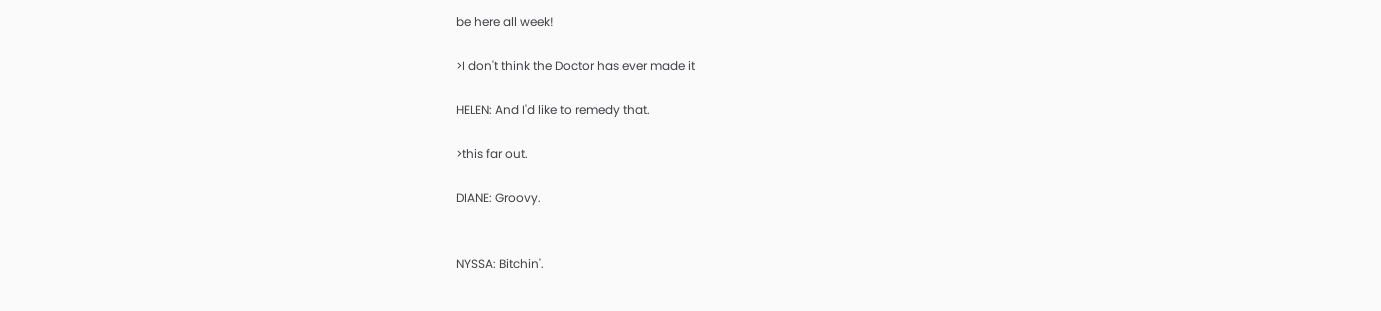be here all week!

>I don't think the Doctor has ever made it

HELEN: And I'd like to remedy that.

>this far out.

DIANE: Groovy.


NYSSA: Bitchin'.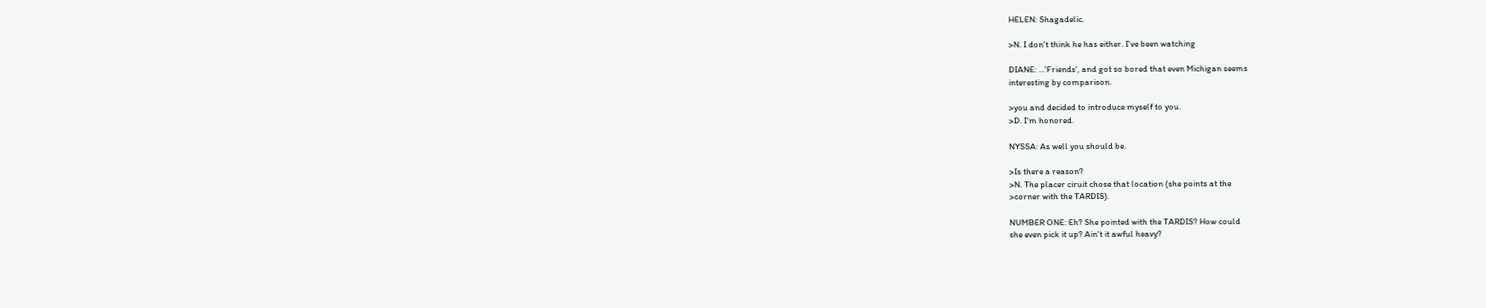HELEN: Shagadelic.

>N. I don't think he has either. I've been watching

DIANE: ...'Friends', and got so bored that even Michigan seems
interesting by comparison.

>you and decided to introduce myself to you.
>D. I'm honored.

NYSSA: As well you should be.

>Is there a reason?
>N. The placer ciruit chose that location (she points at the
>corner with the TARDIS).

NUMBER ONE: Eh? She pointed with the TARDIS? How could
she even pick it up? Ain't it awful heavy?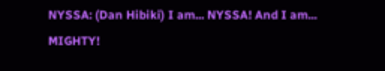NYSSA: (Dan Hibiki) I am... NYSSA! And I am... MIGHTY!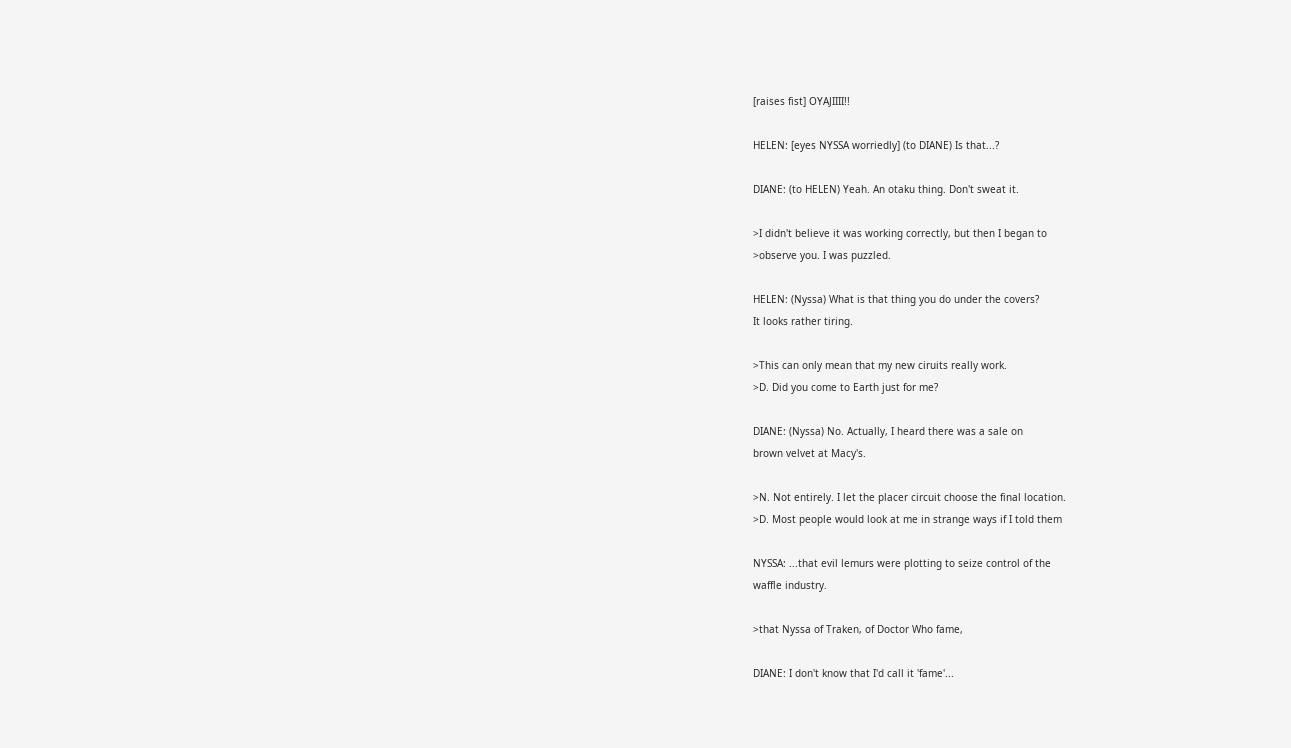[raises fist] OYAJIIII!!

HELEN: [eyes NYSSA worriedly] (to DIANE) Is that...?

DIANE: (to HELEN) Yeah. An otaku thing. Don't sweat it.

>I didn't believe it was working correctly, but then I began to
>observe you. I was puzzled.

HELEN: (Nyssa) What is that thing you do under the covers?
It looks rather tiring.

>This can only mean that my new ciruits really work.
>D. Did you come to Earth just for me?

DIANE: (Nyssa) No. Actually, I heard there was a sale on
brown velvet at Macy's.

>N. Not entirely. I let the placer circuit choose the final location.
>D. Most people would look at me in strange ways if I told them

NYSSA: ...that evil lemurs were plotting to seize control of the
waffle industry.

>that Nyssa of Traken, of Doctor Who fame,

DIANE: I don't know that I'd call it 'fame'...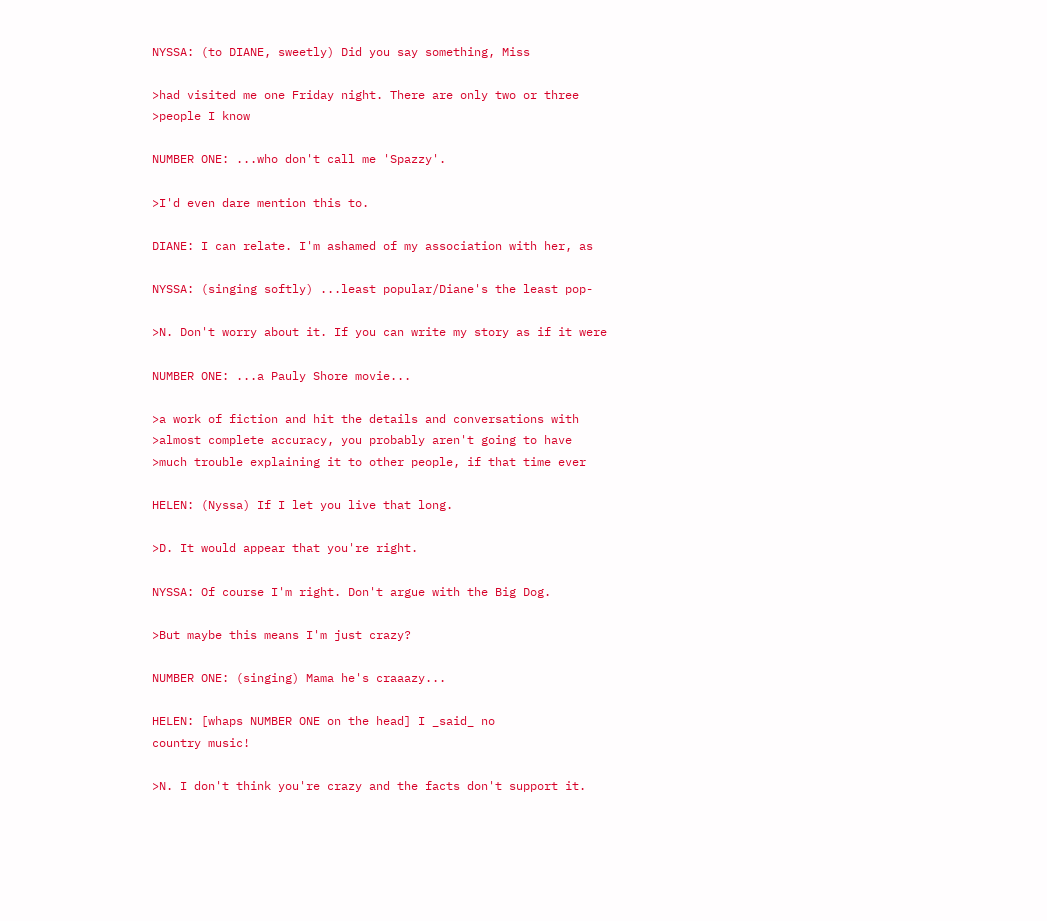NYSSA: (to DIANE, sweetly) Did you say something, Miss

>had visited me one Friday night. There are only two or three
>people I know

NUMBER ONE: ...who don't call me 'Spazzy'.

>I'd even dare mention this to.

DIANE: I can relate. I'm ashamed of my association with her, as

NYSSA: (singing softly) ...least popular/Diane's the least pop-

>N. Don't worry about it. If you can write my story as if it were

NUMBER ONE: ...a Pauly Shore movie...

>a work of fiction and hit the details and conversations with
>almost complete accuracy, you probably aren't going to have
>much trouble explaining it to other people, if that time ever

HELEN: (Nyssa) If I let you live that long.

>D. It would appear that you're right.

NYSSA: Of course I'm right. Don't argue with the Big Dog.

>But maybe this means I'm just crazy?

NUMBER ONE: (singing) Mama he's craaazy...

HELEN: [whaps NUMBER ONE on the head] I _said_ no
country music!

>N. I don't think you're crazy and the facts don't support it.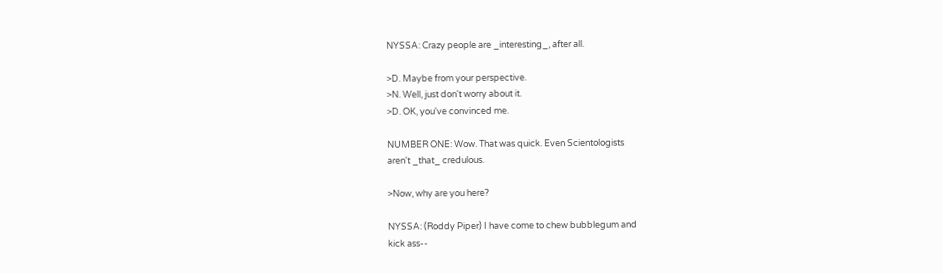NYSSA: Crazy people are _interesting_, after all.

>D. Maybe from your perspective.
>N. Well, just don't worry about it.
>D. OK, you've convinced me.

NUMBER ONE: Wow. That was quick. Even Scientologists
aren't _that_ credulous.

>Now, why are you here?

NYSSA: (Roddy Piper) I have come to chew bubblegum and
kick ass--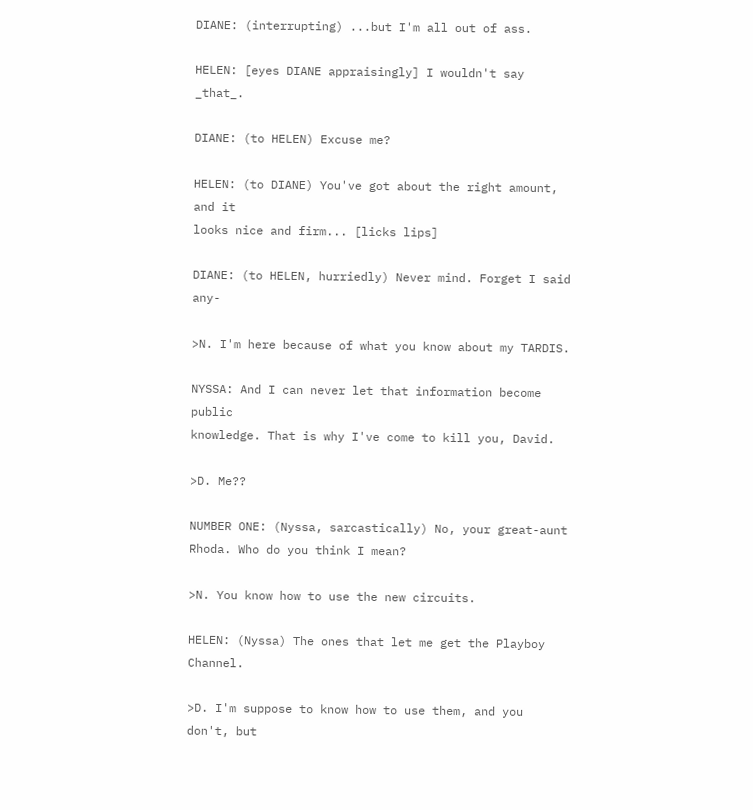DIANE: (interrupting) ...but I'm all out of ass.

HELEN: [eyes DIANE appraisingly] I wouldn't say _that_.

DIANE: (to HELEN) Excuse me?

HELEN: (to DIANE) You've got about the right amount, and it
looks nice and firm... [licks lips]

DIANE: (to HELEN, hurriedly) Never mind. Forget I said any-

>N. I'm here because of what you know about my TARDIS.

NYSSA: And I can never let that information become public
knowledge. That is why I've come to kill you, David.

>D. Me??

NUMBER ONE: (Nyssa, sarcastically) No, your great-aunt
Rhoda. Who do you think I mean?

>N. You know how to use the new circuits.

HELEN: (Nyssa) The ones that let me get the Playboy Channel.

>D. I'm suppose to know how to use them, and you don't, but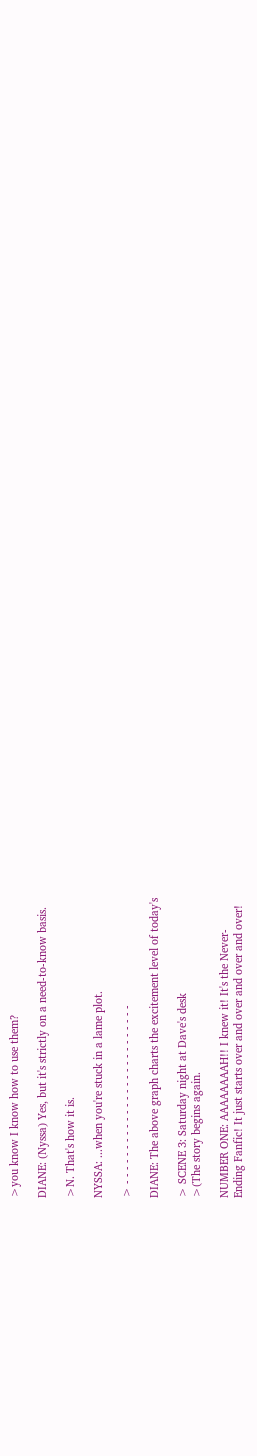>you know I know how to use them?

DIANE: (Nyssa) Yes, but it's strictly on a need-to-know basis.

>N. That's how it is.

NYSSA: ...when you're stuck in a lame plot.

> - - - - - - - - - - - - - - - - - - - - - - - - - -

DIANE: The above graph charts the excitement level of today's

> SCENE 3: Saturday night at Dave's desk
>(The story begins again.

NUMBER ONE: AAAAAAAAH!! I knew it! It's the Never-
Ending Fanfic! It just starts over and over and over and over!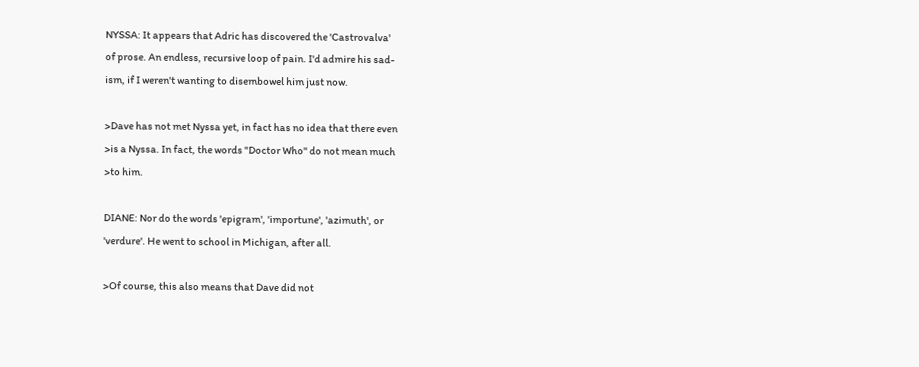NYSSA: It appears that Adric has discovered the 'Castrovalva'
of prose. An endless, recursive loop of pain. I'd admire his sad-
ism, if I weren't wanting to disembowel him just now.

>Dave has not met Nyssa yet, in fact has no idea that there even
>is a Nyssa. In fact, the words "Doctor Who" do not mean much
>to him.

DIANE: Nor do the words 'epigram', 'importune', 'azimuth', or
'verdure'. He went to school in Michigan, after all.

>Of course, this also means that Dave did not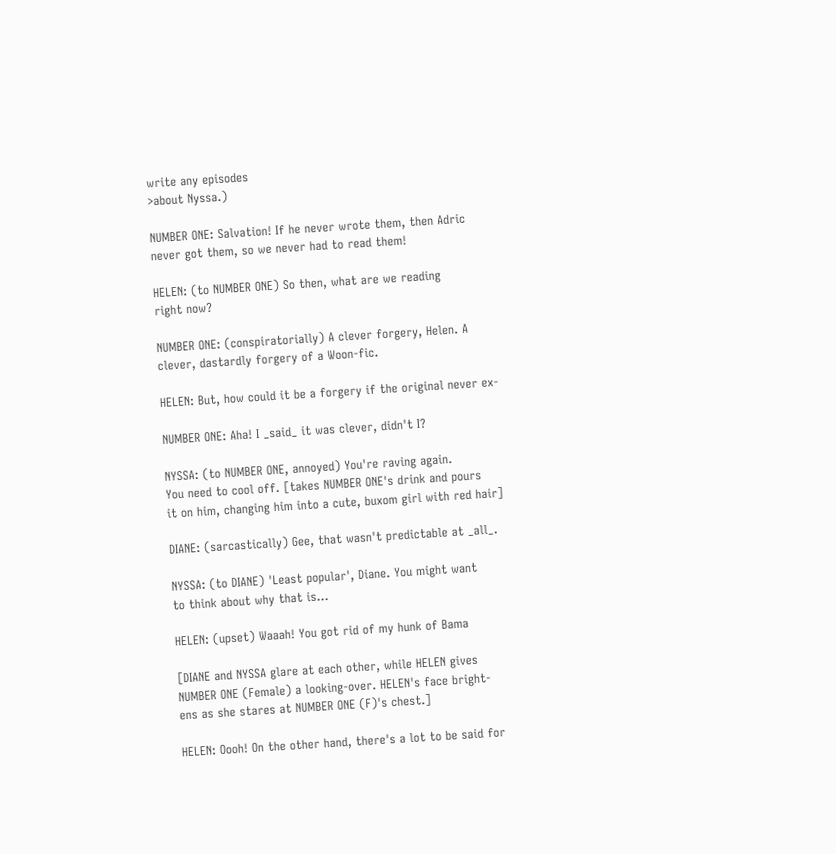write any episodes
>about Nyssa.)

NUMBER ONE: Salvation! If he never wrote them, then Adric
never got them, so we never had to read them!

HELEN: (to NUMBER ONE) So then, what are we reading
right now?

NUMBER ONE: (conspiratorially) A clever forgery, Helen. A
clever, dastardly forgery of a Woon-fic.

HELEN: But, how could it be a forgery if the original never ex-

NUMBER ONE: Aha! I _said_ it was clever, didn't I?

NYSSA: (to NUMBER ONE, annoyed) You're raving again.
You need to cool off. [takes NUMBER ONE's drink and pours
it on him, changing him into a cute, buxom girl with red hair]

DIANE: (sarcastically) Gee, that wasn't predictable at _all_.

NYSSA: (to DIANE) 'Least popular', Diane. You might want
to think about why that is...

HELEN: (upset) Waaah! You got rid of my hunk of Bama

[DIANE and NYSSA glare at each other, while HELEN gives
NUMBER ONE (Female) a looking-over. HELEN's face bright-
ens as she stares at NUMBER ONE (F)'s chest.]

HELEN: Oooh! On the other hand, there's a lot to be said for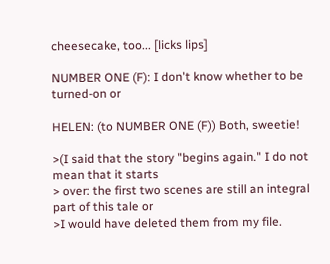cheesecake, too... [licks lips]

NUMBER ONE (F): I don't know whether to be turned-on or

HELEN: (to NUMBER ONE (F)) Both, sweetie!

>(I said that the story "begins again." I do not mean that it starts
> over: the first two scenes are still an integral part of this tale or
>I would have deleted them from my file.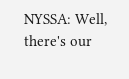NYSSA: Well, there's our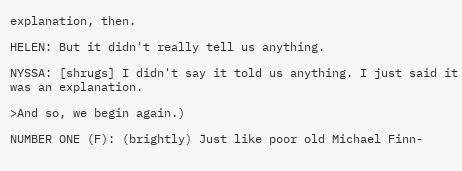explanation, then.

HELEN: But it didn't really tell us anything.

NYSSA: [shrugs] I didn't say it told us anything. I just said it
was an explanation.

>And so, we begin again.)

NUMBER ONE (F): (brightly) Just like poor old Michael Finn-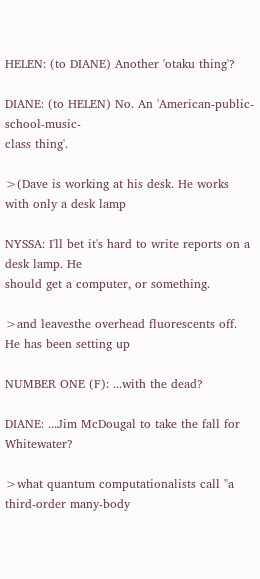HELEN: (to DIANE) Another 'otaku thing'?

DIANE: (to HELEN) No. An 'American-public-school-music-
class thing'.

>(Dave is working at his desk. He works with only a desk lamp

NYSSA: I'll bet it's hard to write reports on a desk lamp. He
should get a computer, or something.

>and leavesthe overhead fluorescents off. He has been setting up

NUMBER ONE (F): ...with the dead?

DIANE: ...Jim McDougal to take the fall for Whitewater?

>what quantum computationalists call "a third-order many-body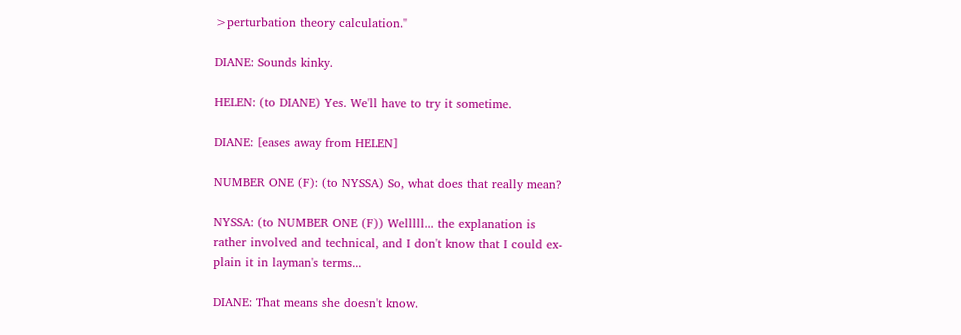>perturbation theory calculation."

DIANE: Sounds kinky.

HELEN: (to DIANE) Yes. We'll have to try it sometime.

DIANE: [eases away from HELEN]

NUMBER ONE (F): (to NYSSA) So, what does that really mean?

NYSSA: (to NUMBER ONE (F)) Welllll... the explanation is
rather involved and technical, and I don't know that I could ex-
plain it in layman's terms...

DIANE: That means she doesn't know.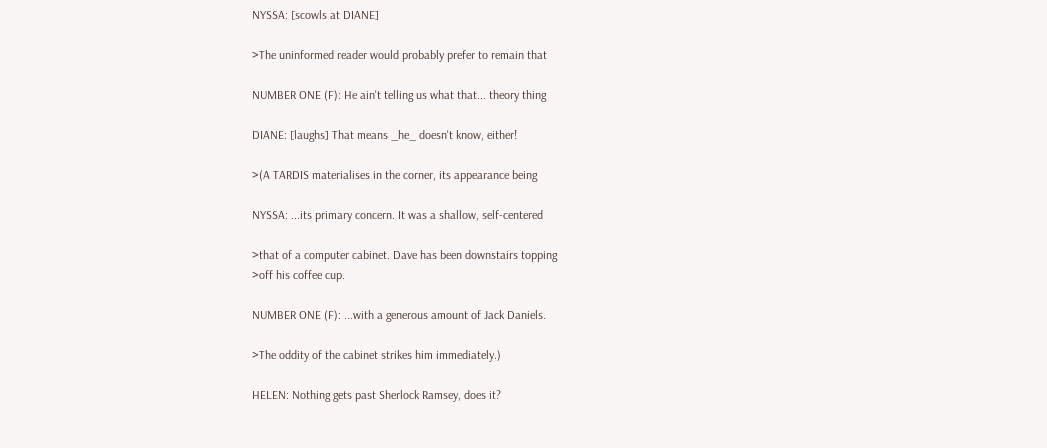NYSSA: [scowls at DIANE]

>The uninformed reader would probably prefer to remain that

NUMBER ONE (F): He ain't telling us what that... theory thing

DIANE: [laughs] That means _he_ doesn't know, either!

>(A TARDIS materialises in the corner, its appearance being

NYSSA: ...its primary concern. It was a shallow, self-centered

>that of a computer cabinet. Dave has been downstairs topping
>off his coffee cup.

NUMBER ONE (F): ...with a generous amount of Jack Daniels.

>The oddity of the cabinet strikes him immediately.)

HELEN: Nothing gets past Sherlock Ramsey, does it?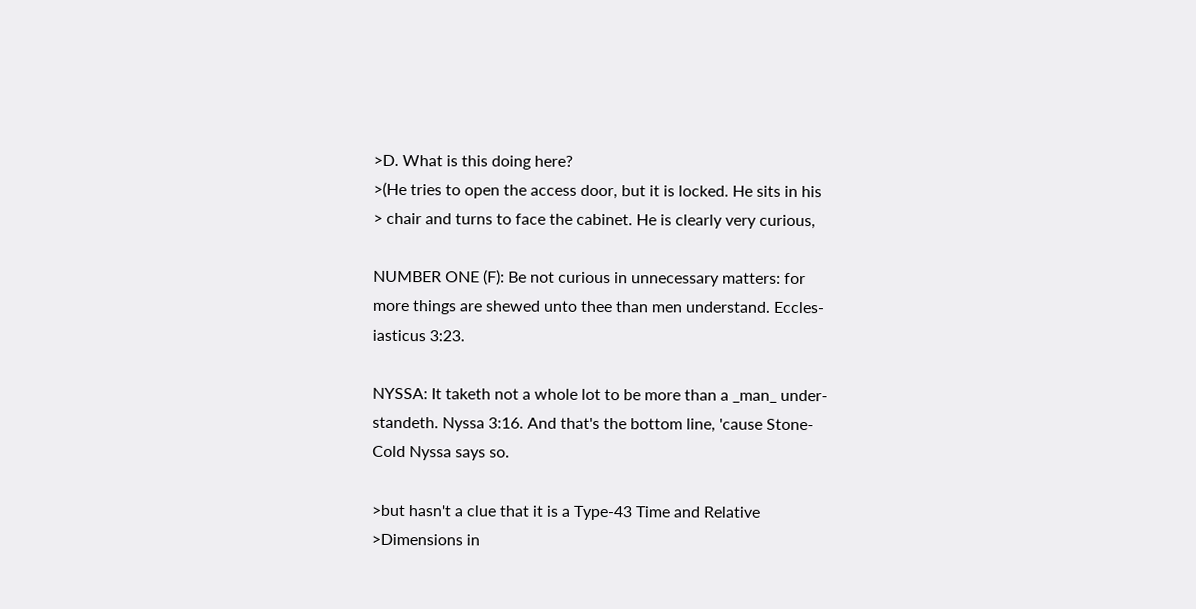>D. What is this doing here?
>(He tries to open the access door, but it is locked. He sits in his
> chair and turns to face the cabinet. He is clearly very curious,

NUMBER ONE (F): Be not curious in unnecessary matters: for
more things are shewed unto thee than men understand. Eccles-
iasticus 3:23.

NYSSA: It taketh not a whole lot to be more than a _man_ under-
standeth. Nyssa 3:16. And that's the bottom line, 'cause Stone-
Cold Nyssa says so.

>but hasn't a clue that it is a Type-43 Time and Relative
>Dimensions in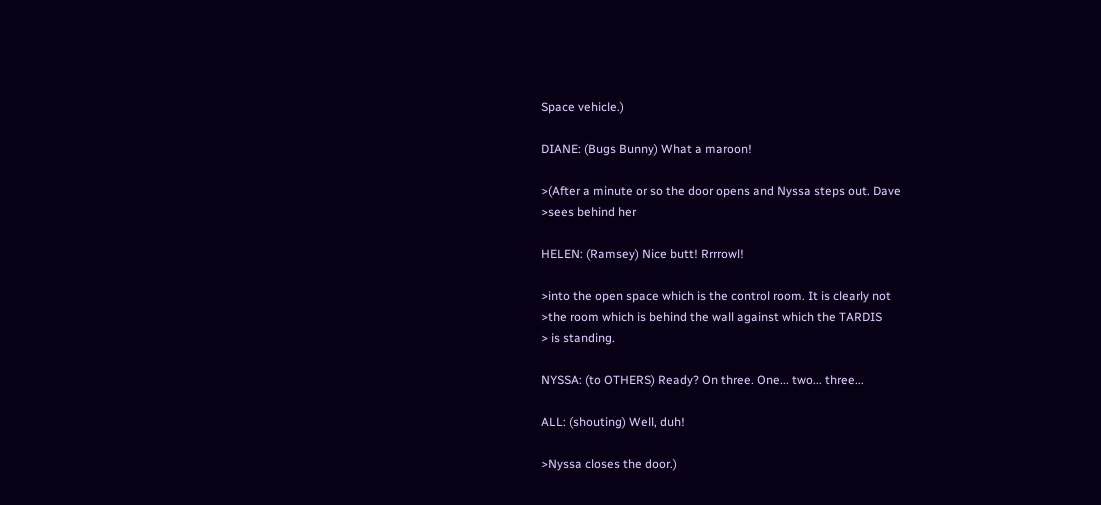Space vehicle.)

DIANE: (Bugs Bunny) What a maroon!

>(After a minute or so the door opens and Nyssa steps out. Dave
>sees behind her

HELEN: (Ramsey) Nice butt! Rrrrowl!

>into the open space which is the control room. It is clearly not
>the room which is behind the wall against which the TARDIS
> is standing.

NYSSA: (to OTHERS) Ready? On three. One... two... three...

ALL: (shouting) Well, duh!

>Nyssa closes the door.)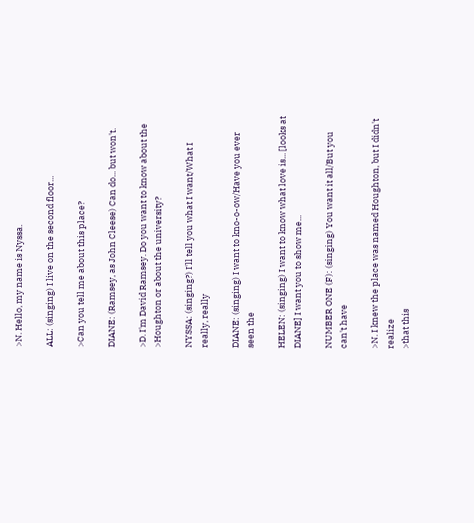>N. Hello, my name is Nyssa.

ALL: (singing) I live on the second floor...

>Can you tell me about this place?

DIANE: (Ramsey, as John Cleese) Can do... but won't.

>D. I'm David Ramsey. Do you want to know about the
>Houghton or about the university?

NYSSA: (singing?) I'll tell you what I want/What I really, really

DIANE: (singing) I want to kno-o-ow/Have you ever seen the

HELEN: (singing) I want to know what love is... [looks at
DIANE] I want you to show me...

NUMBER ONE (F): (singing) You want it all/But you can't have

>N. I knew the place was named Houghton, but I didn't realize
>that this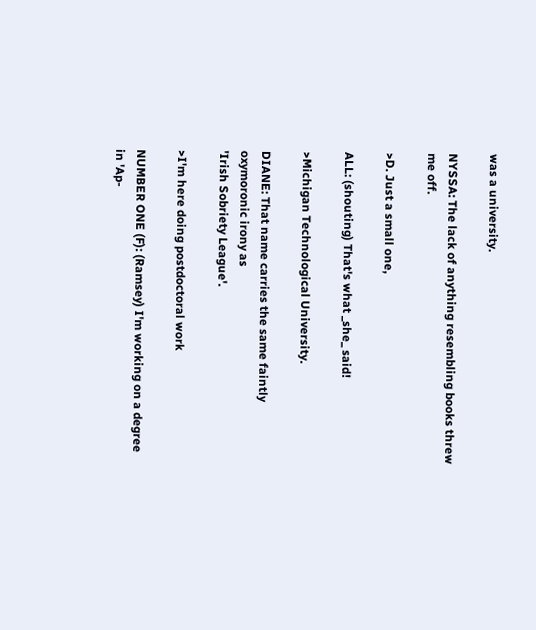was a university.

NYSSA: The lack of anything resembling books threw me off.

>D. Just a small one,

ALL: (shouting) That's what _she_ said!

>Michigan Technological University.

DIANE: That name carries the same faintly oxymoronic irony as
'Irish Sobriety League'.

>I'm here doing postdoctoral work

NUMBER ONE (F): (Ramsey) I'm working on a degree in 'Ap-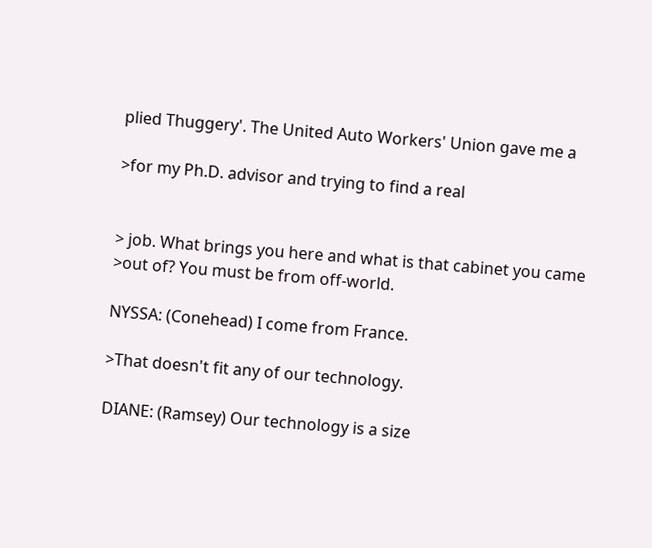plied Thuggery'. The United Auto Workers' Union gave me a

>for my Ph.D. advisor and trying to find a real


> job. What brings you here and what is that cabinet you came
>out of? You must be from off-world.

NYSSA: (Conehead) I come from France.

>That doesn't fit any of our technology.

DIANE: (Ramsey) Our technology is a size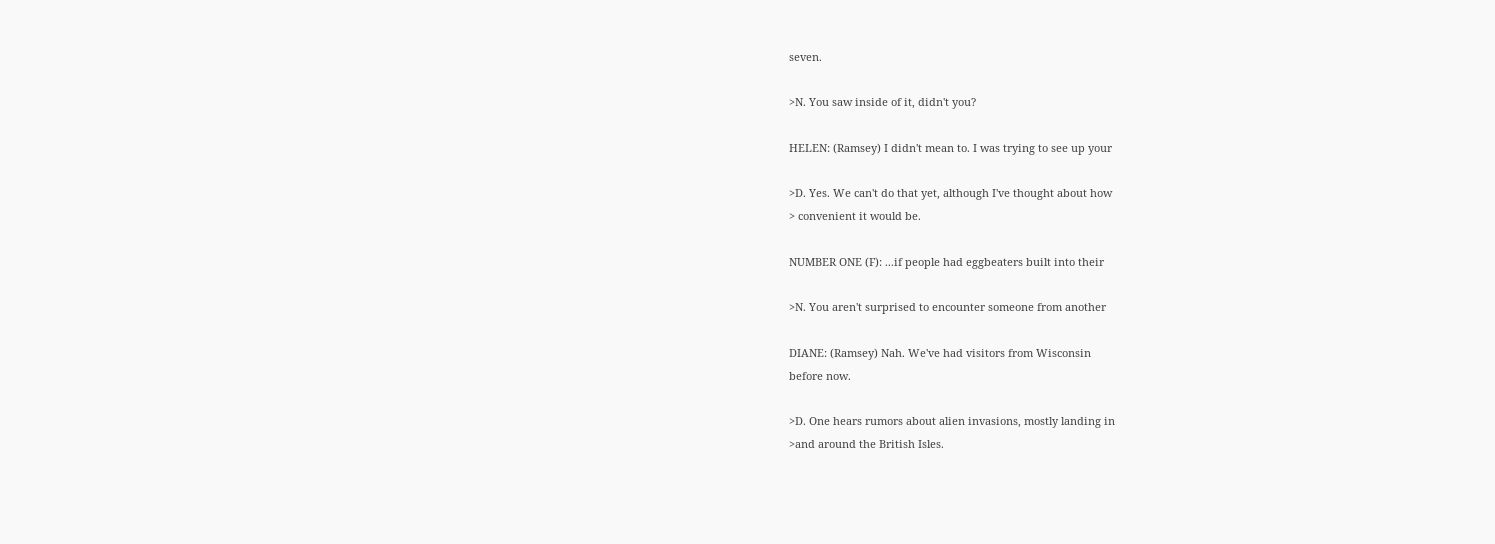seven.

>N. You saw inside of it, didn't you?

HELEN: (Ramsey) I didn't mean to. I was trying to see up your

>D. Yes. We can't do that yet, although I've thought about how
> convenient it would be.

NUMBER ONE (F): ...if people had eggbeaters built into their

>N. You aren't surprised to encounter someone from another

DIANE: (Ramsey) Nah. We've had visitors from Wisconsin
before now.

>D. One hears rumors about alien invasions, mostly landing in
>and around the British Isles.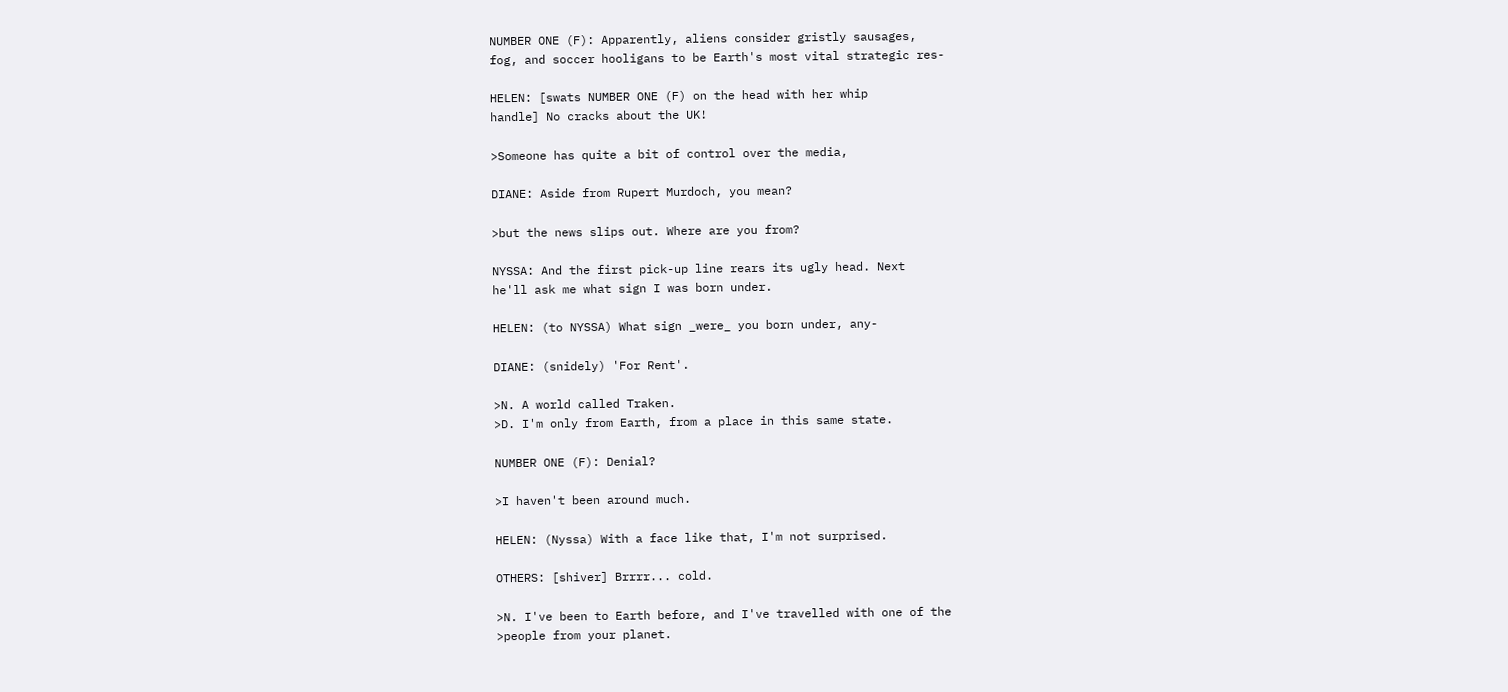NUMBER ONE (F): Apparently, aliens consider gristly sausages,
fog, and soccer hooligans to be Earth's most vital strategic res-

HELEN: [swats NUMBER ONE (F) on the head with her whip
handle] No cracks about the UK!

>Someone has quite a bit of control over the media,

DIANE: Aside from Rupert Murdoch, you mean?

>but the news slips out. Where are you from?

NYSSA: And the first pick-up line rears its ugly head. Next
he'll ask me what sign I was born under.

HELEN: (to NYSSA) What sign _were_ you born under, any-

DIANE: (snidely) 'For Rent'.

>N. A world called Traken.
>D. I'm only from Earth, from a place in this same state.

NUMBER ONE (F): Denial?

>I haven't been around much.

HELEN: (Nyssa) With a face like that, I'm not surprised.

OTHERS: [shiver] Brrrr... cold.

>N. I've been to Earth before, and I've travelled with one of the
>people from your planet.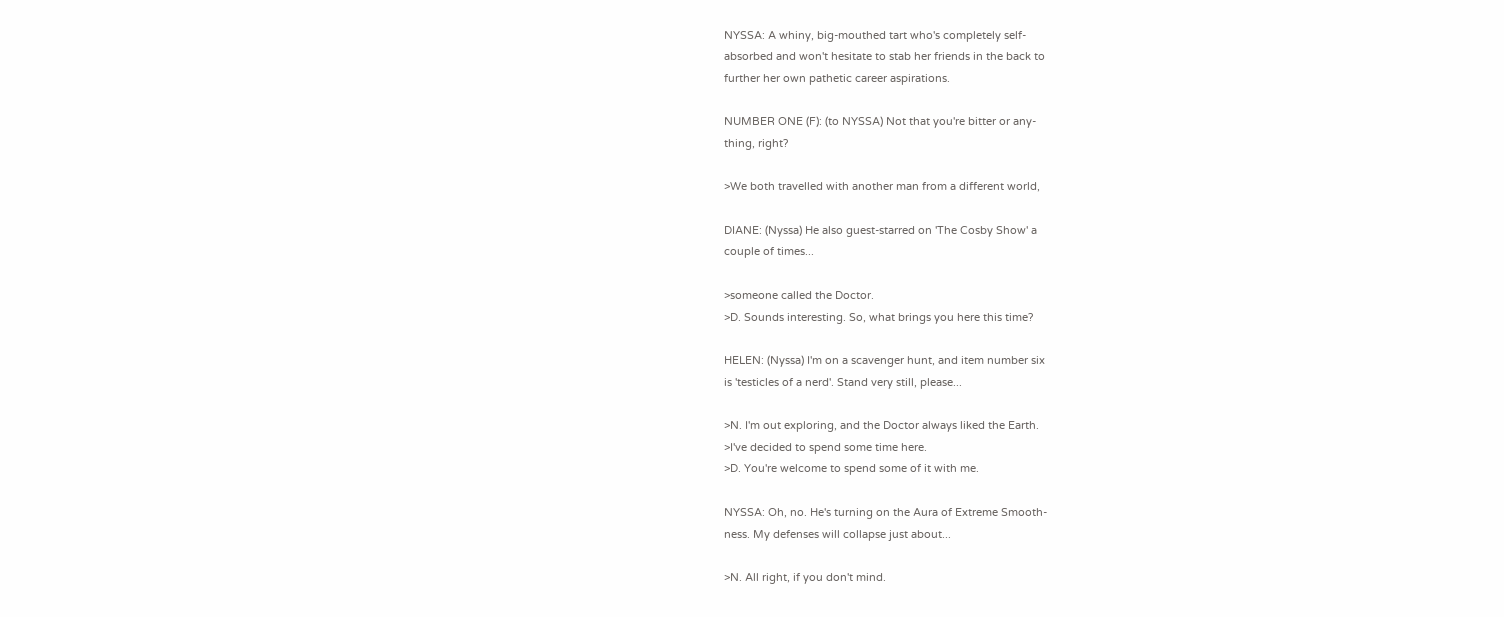NYSSA: A whiny, big-mouthed tart who's completely self-
absorbed and won't hesitate to stab her friends in the back to
further her own pathetic career aspirations.

NUMBER ONE (F): (to NYSSA) Not that you're bitter or any-
thing, right?

>We both travelled with another man from a different world,

DIANE: (Nyssa) He also guest-starred on 'The Cosby Show' a
couple of times...

>someone called the Doctor.
>D. Sounds interesting. So, what brings you here this time?

HELEN: (Nyssa) I'm on a scavenger hunt, and item number six
is 'testicles of a nerd'. Stand very still, please...

>N. I'm out exploring, and the Doctor always liked the Earth.
>I've decided to spend some time here.
>D. You're welcome to spend some of it with me.

NYSSA: Oh, no. He's turning on the Aura of Extreme Smooth-
ness. My defenses will collapse just about...

>N. All right, if you don't mind.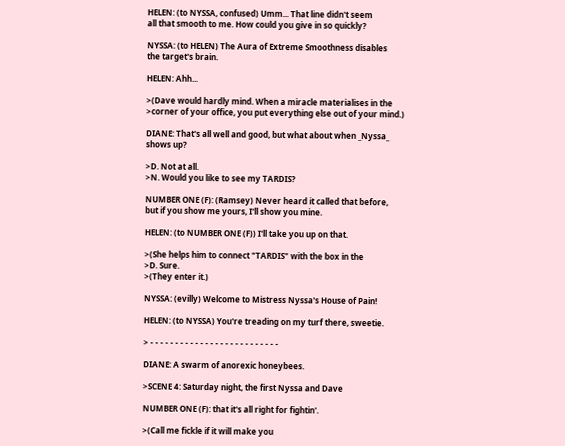HELEN: (to NYSSA, confused) Umm... That line didn't seem
all that smooth to me. How could you give in so quickly?

NYSSA: (to HELEN) The Aura of Extreme Smoothness disables
the target's brain.

HELEN: Ahh...

>(Dave would hardly mind. When a miracle materialises in the
>corner of your office, you put everything else out of your mind.)

DIANE: That's all well and good, but what about when _Nyssa_
shows up?

>D. Not at all.
>N. Would you like to see my TARDIS?

NUMBER ONE (F): (Ramsey) Never heard it called that before,
but if you show me yours, I'll show you mine.

HELEN: (to NUMBER ONE (F)) I'll take you up on that.

>(She helps him to connect "TARDIS" with the box in the
>D. Sure.
>(They enter it.)

NYSSA: (evilly) Welcome to Mistress Nyssa's House of Pain!

HELEN: (to NYSSA) You're treading on my turf there, sweetie.

> - - - - - - - - - - - - - - - - - - - - - - - - - -

DIANE: A swarm of anorexic honeybees.

>SCENE 4: Saturday night, the first Nyssa and Dave

NUMBER ONE (F): that it's all right for fightin'.

>(Call me fickle if it will make you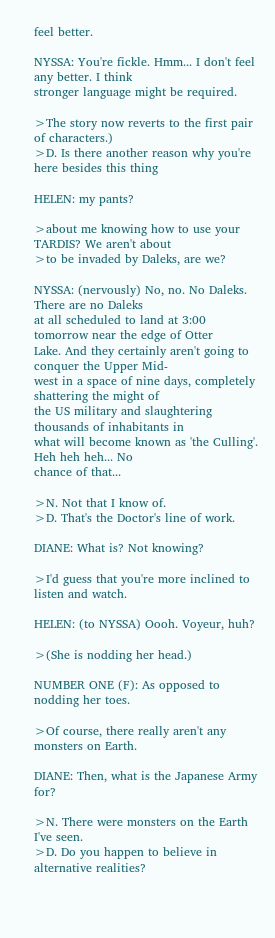feel better.

NYSSA: You're fickle. Hmm... I don't feel any better. I think
stronger language might be required.

>The story now reverts to the first pair of characters.)
>D. Is there another reason why you're here besides this thing

HELEN: my pants?

>about me knowing how to use your TARDIS? We aren't about
>to be invaded by Daleks, are we?

NYSSA: (nervously) No, no. No Daleks. There are no Daleks
at all scheduled to land at 3:00 tomorrow near the edge of Otter
Lake. And they certainly aren't going to conquer the Upper Mid-
west in a space of nine days, completely shattering the might of
the US military and slaughtering thousands of inhabitants in
what will become known as 'the Culling'. Heh heh heh... No
chance of that...

>N. Not that I know of.
>D. That's the Doctor's line of work.

DIANE: What is? Not knowing?

>I'd guess that you're more inclined to listen and watch.

HELEN: (to NYSSA) Oooh. Voyeur, huh?

>(She is nodding her head.)

NUMBER ONE (F): As opposed to nodding her toes.

>Of course, there really aren't any monsters on Earth.

DIANE: Then, what is the Japanese Army for?

>N. There were monsters on the Earth I've seen.
>D. Do you happen to believe in alternative realities?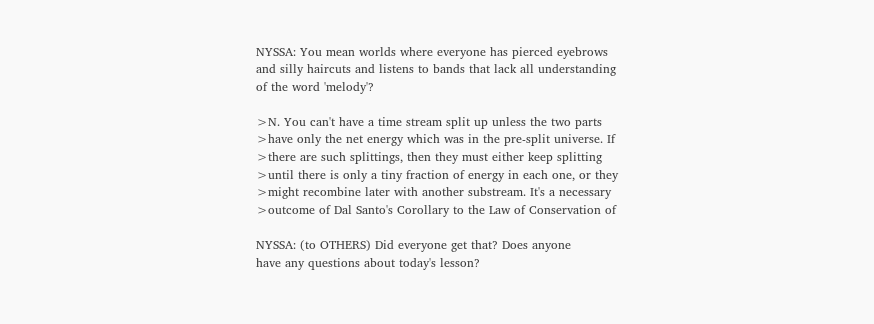NYSSA: You mean worlds where everyone has pierced eyebrows
and silly haircuts and listens to bands that lack all understanding
of the word 'melody'?

>N. You can't have a time stream split up unless the two parts
>have only the net energy which was in the pre-split universe. If
>there are such splittings, then they must either keep splitting
>until there is only a tiny fraction of energy in each one, or they
>might recombine later with another substream. It's a necessary
>outcome of Dal Santo's Corollary to the Law of Conservation of

NYSSA: (to OTHERS) Did everyone get that? Does anyone
have any questions about today's lesson?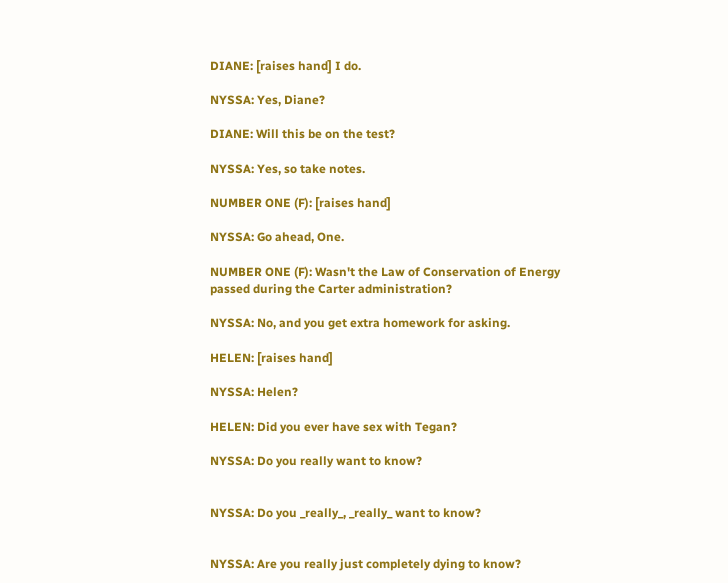DIANE: [raises hand] I do.

NYSSA: Yes, Diane?

DIANE: Will this be on the test?

NYSSA: Yes, so take notes.

NUMBER ONE (F): [raises hand]

NYSSA: Go ahead, One.

NUMBER ONE (F): Wasn't the Law of Conservation of Energy
passed during the Carter administration?

NYSSA: No, and you get extra homework for asking.

HELEN: [raises hand]

NYSSA: Helen?

HELEN: Did you ever have sex with Tegan?

NYSSA: Do you really want to know?


NYSSA: Do you _really_, _really_ want to know?


NYSSA: Are you really just completely dying to know?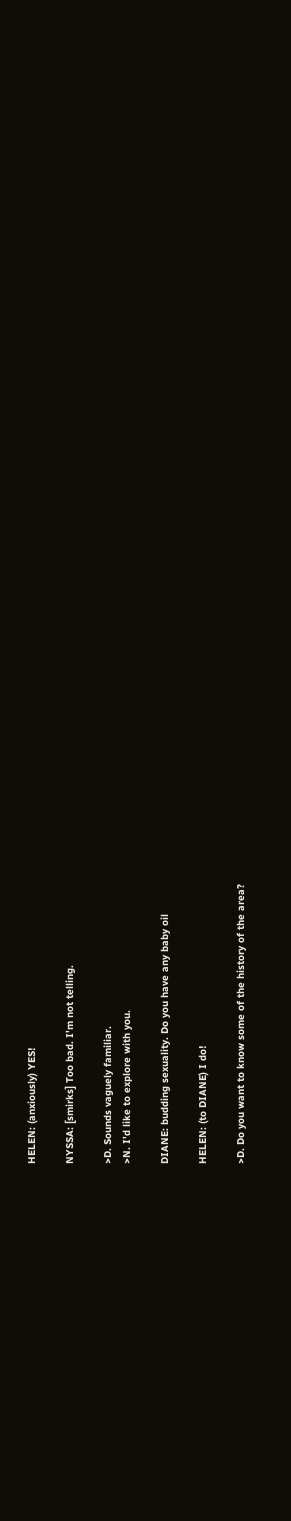HELEN: (anxiously) YES!

NYSSA: [smirks] Too bad. I'm not telling.

>D. Sounds vaguely familiar.
>N. I'd like to explore with you.

DIANE: budding sexuality. Do you have any baby oil

HELEN: (to DIANE) I do!

>D. Do you want to know some of the history of the area?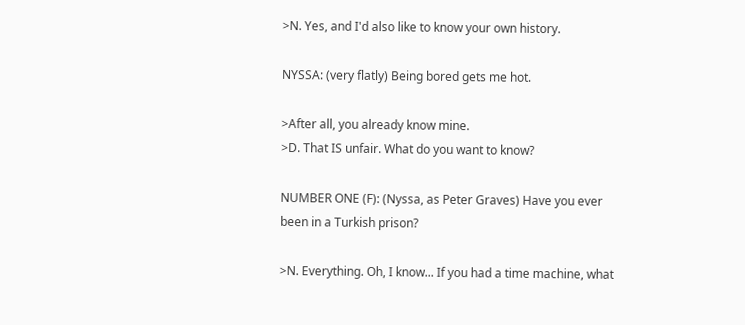>N. Yes, and I'd also like to know your own history.

NYSSA: (very flatly) Being bored gets me hot.

>After all, you already know mine.
>D. That IS unfair. What do you want to know?

NUMBER ONE (F): (Nyssa, as Peter Graves) Have you ever
been in a Turkish prison?

>N. Everything. Oh, I know... If you had a time machine, what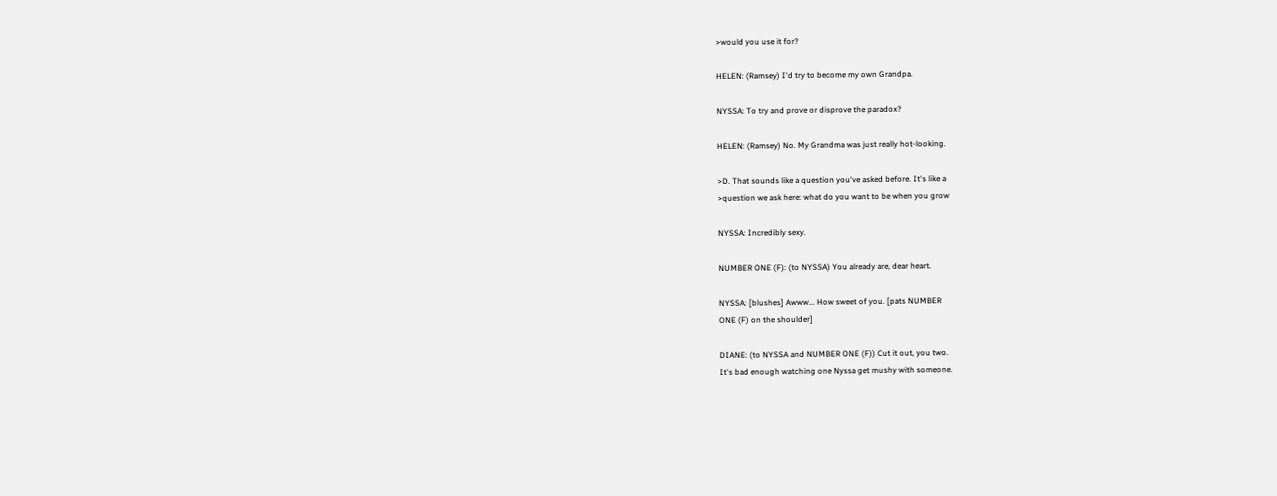>would you use it for?

HELEN: (Ramsey) I'd try to become my own Grandpa.

NYSSA: To try and prove or disprove the paradox?

HELEN: (Ramsey) No. My Grandma was just really hot-looking.

>D. That sounds like a question you've asked before. It's like a
>question we ask here: what do you want to be when you grow

NYSSA: Incredibly sexy.

NUMBER ONE (F): (to NYSSA) You already are, dear heart.

NYSSA: [blushes] Awww... How sweet of you. [pats NUMBER
ONE (F) on the shoulder]

DIANE: (to NYSSA and NUMBER ONE (F)) Cut it out, you two.
It's bad enough watching one Nyssa get mushy with someone.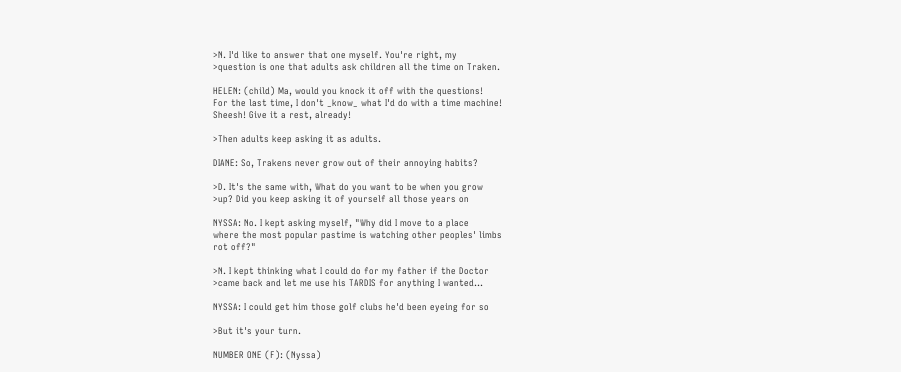>N. I'd like to answer that one myself. You're right, my
>question is one that adults ask children all the time on Traken.

HELEN: (child) Ma, would you knock it off with the questions!
For the last time, I don't _know_ what I'd do with a time machine!
Sheesh! Give it a rest, already!

>Then adults keep asking it as adults.

DIANE: So, Trakens never grow out of their annoying habits?

>D. It's the same with, What do you want to be when you grow
>up? Did you keep asking it of yourself all those years on

NYSSA: No. I kept asking myself, "Why did I move to a place
where the most popular pastime is watching other peoples' limbs
rot off?"

>N. I kept thinking what I could do for my father if the Doctor
>came back and let me use his TARDIS for anything I wanted...

NYSSA: I could get him those golf clubs he'd been eyeing for so

>But it's your turn.

NUMBER ONE (F): (Nyssa)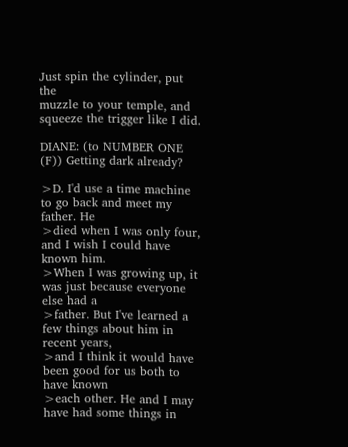Just spin the cylinder, put the
muzzle to your temple, and squeeze the trigger like I did.

DIANE: (to NUMBER ONE (F)) Getting dark already?

>D. I'd use a time machine to go back and meet my father. He
>died when I was only four, and I wish I could have known him.
>When I was growing up, it was just because everyone else had a
>father. But I've learned a few things about him in recent years,
>and I think it would have been good for us both to have known
>each other. He and I may have had some things in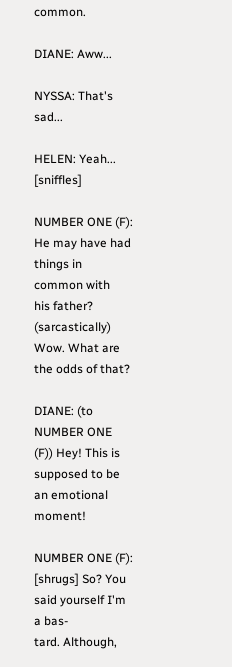common.

DIANE: Aww...

NYSSA: That's sad...

HELEN: Yeah... [sniffles]

NUMBER ONE (F): He may have had things in common with
his father? (sarcastically) Wow. What are the odds of that?

DIANE: (to NUMBER ONE (F)) Hey! This is supposed to be
an emotional moment!

NUMBER ONE (F): [shrugs] So? You said yourself I'm a bas-
tard. Although,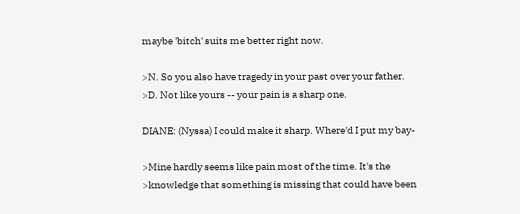maybe 'bitch' suits me better right now.

>N. So you also have tragedy in your past over your father.
>D. Not like yours -- your pain is a sharp one.

DIANE: (Nyssa) I could make it sharp. Where'd I put my bay-

>Mine hardly seems like pain most of the time. It's the
>knowledge that something is missing that could have been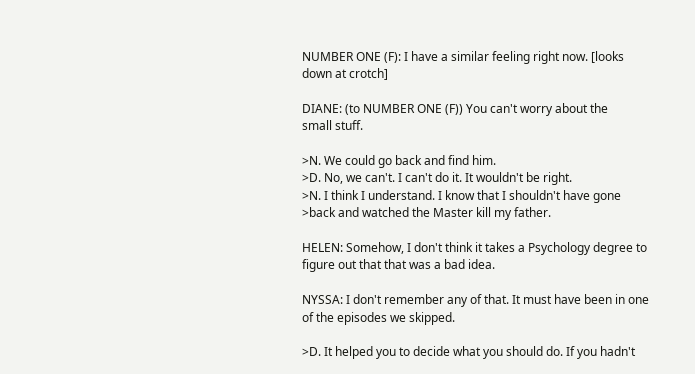NUMBER ONE (F): I have a similar feeling right now. [looks
down at crotch]

DIANE: (to NUMBER ONE (F)) You can't worry about the
small stuff.

>N. We could go back and find him.
>D. No, we can't. I can't do it. It wouldn't be right.
>N. I think I understand. I know that I shouldn't have gone
>back and watched the Master kill my father.

HELEN: Somehow, I don't think it takes a Psychology degree to
figure out that that was a bad idea.

NYSSA: I don't remember any of that. It must have been in one
of the episodes we skipped.

>D. It helped you to decide what you should do. If you hadn't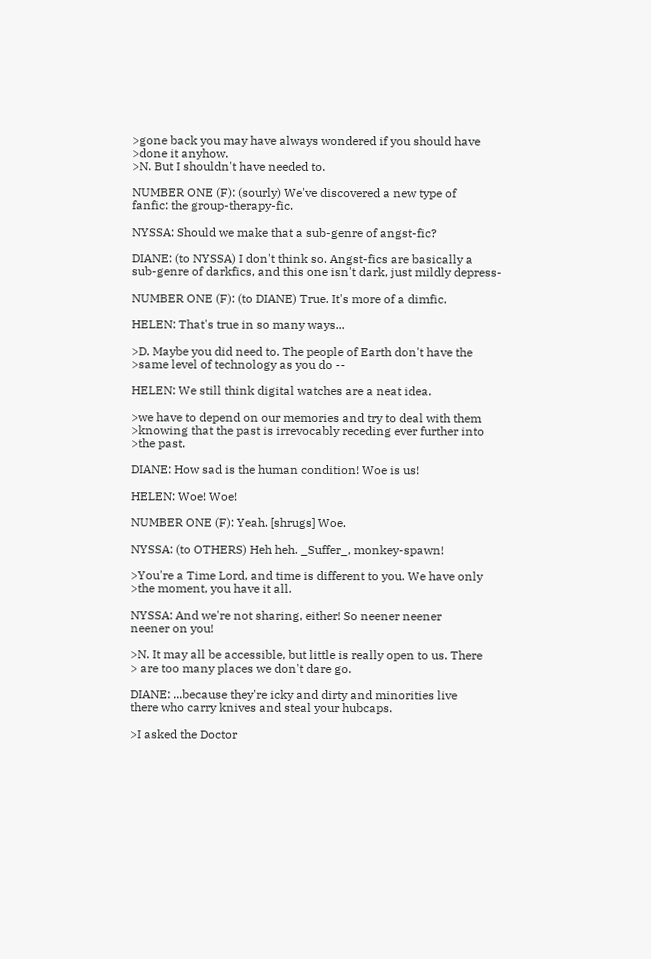>gone back you may have always wondered if you should have
>done it anyhow.
>N. But I shouldn't have needed to.

NUMBER ONE (F): (sourly) We've discovered a new type of
fanfic: the group-therapy-fic.

NYSSA: Should we make that a sub-genre of angst-fic?

DIANE: (to NYSSA) I don't think so. Angst-fics are basically a
sub-genre of darkfics, and this one isn't dark, just mildly depress-

NUMBER ONE (F): (to DIANE) True. It's more of a dimfic.

HELEN: That's true in so many ways...

>D. Maybe you did need to. The people of Earth don't have the
>same level of technology as you do --

HELEN: We still think digital watches are a neat idea.

>we have to depend on our memories and try to deal with them
>knowing that the past is irrevocably receding ever further into
>the past.

DIANE: How sad is the human condition! Woe is us!

HELEN: Woe! Woe!

NUMBER ONE (F): Yeah. [shrugs] Woe.

NYSSA: (to OTHERS) Heh heh. _Suffer_, monkey-spawn!

>You're a Time Lord, and time is different to you. We have only
>the moment, you have it all.

NYSSA: And we're not sharing, either! So neener neener
neener on you!

>N. It may all be accessible, but little is really open to us. There
> are too many places we don't dare go.

DIANE: ...because they're icky and dirty and minorities live
there who carry knives and steal your hubcaps.

>I asked the Doctor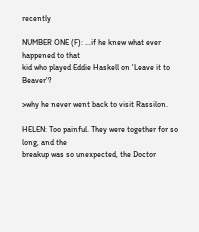recently

NUMBER ONE (F): ...if he knew what ever happened to that
kid who played Eddie Haskell on 'Leave it to Beaver'?

>why he never went back to visit Rassilon.

HELEN: Too painful. They were together for so long, and the
breakup was so unexpected, the Doctor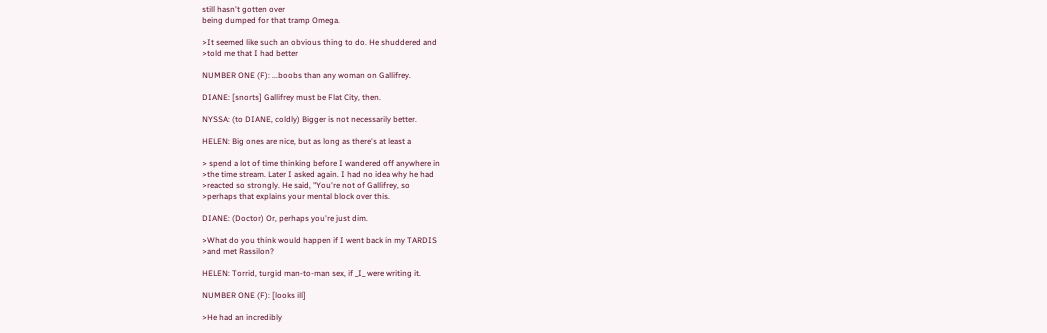still hasn't gotten over
being dumped for that tramp Omega.

>It seemed like such an obvious thing to do. He shuddered and
>told me that I had better

NUMBER ONE (F): ...boobs than any woman on Gallifrey.

DIANE: [snorts] Gallifrey must be Flat City, then.

NYSSA: (to DIANE, coldly) Bigger is not necessarily better.

HELEN: Big ones are nice, but as long as there's at least a

> spend a lot of time thinking before I wandered off anywhere in
>the time stream. Later I asked again. I had no idea why he had
>reacted so strongly. He said, "You're not of Gallifrey, so
>perhaps that explains your mental block over this.

DIANE: (Doctor) Or, perhaps you're just dim.

>What do you think would happen if I went back in my TARDIS
>and met Rassilon?

HELEN: Torrid, turgid man-to-man sex, if _I_ were writing it.

NUMBER ONE (F): [looks ill]

>He had an incredibly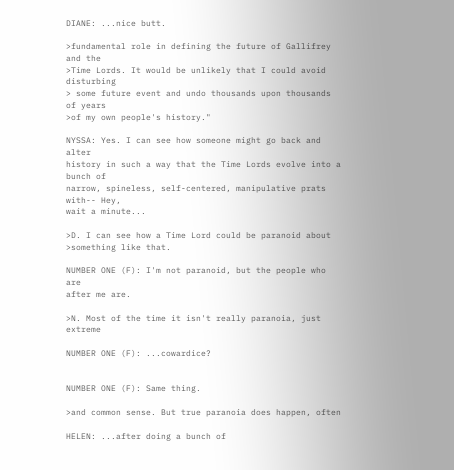DIANE: ...nice butt.

>fundamental role in defining the future of Gallifrey and the
>Time Lords. It would be unlikely that I could avoid disturbing
> some future event and undo thousands upon thousands of years
>of my own people's history."

NYSSA: Yes. I can see how someone might go back and alter
history in such a way that the Time Lords evolve into a bunch of
narrow, spineless, self-centered, manipulative prats with-- Hey,
wait a minute...

>D. I can see how a Time Lord could be paranoid about
>something like that.

NUMBER ONE (F): I'm not paranoid, but the people who are
after me are.

>N. Most of the time it isn't really paranoia, just extreme

NUMBER ONE (F): ...cowardice?


NUMBER ONE (F): Same thing.

>and common sense. But true paranoia does happen, often

HELEN: ...after doing a bunch of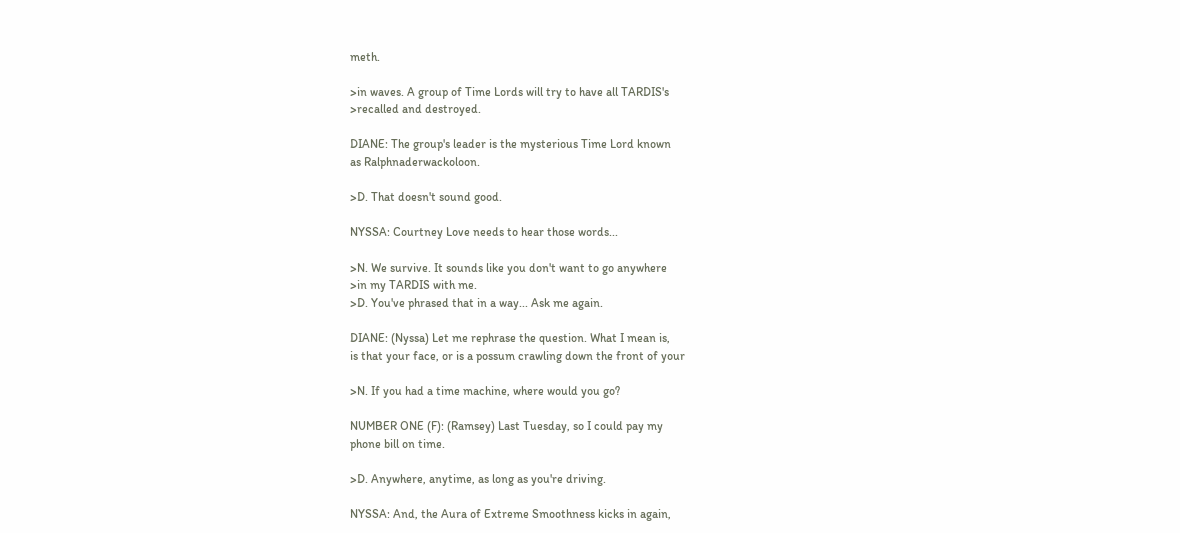meth.

>in waves. A group of Time Lords will try to have all TARDIS's
>recalled and destroyed.

DIANE: The group's leader is the mysterious Time Lord known
as Ralphnaderwackoloon.

>D. That doesn't sound good.

NYSSA: Courtney Love needs to hear those words...

>N. We survive. It sounds like you don't want to go anywhere
>in my TARDIS with me.
>D. You've phrased that in a way... Ask me again.

DIANE: (Nyssa) Let me rephrase the question. What I mean is,
is that your face, or is a possum crawling down the front of your

>N. If you had a time machine, where would you go?

NUMBER ONE (F): (Ramsey) Last Tuesday, so I could pay my
phone bill on time.

>D. Anywhere, anytime, as long as you're driving.

NYSSA: And, the Aura of Extreme Smoothness kicks in again,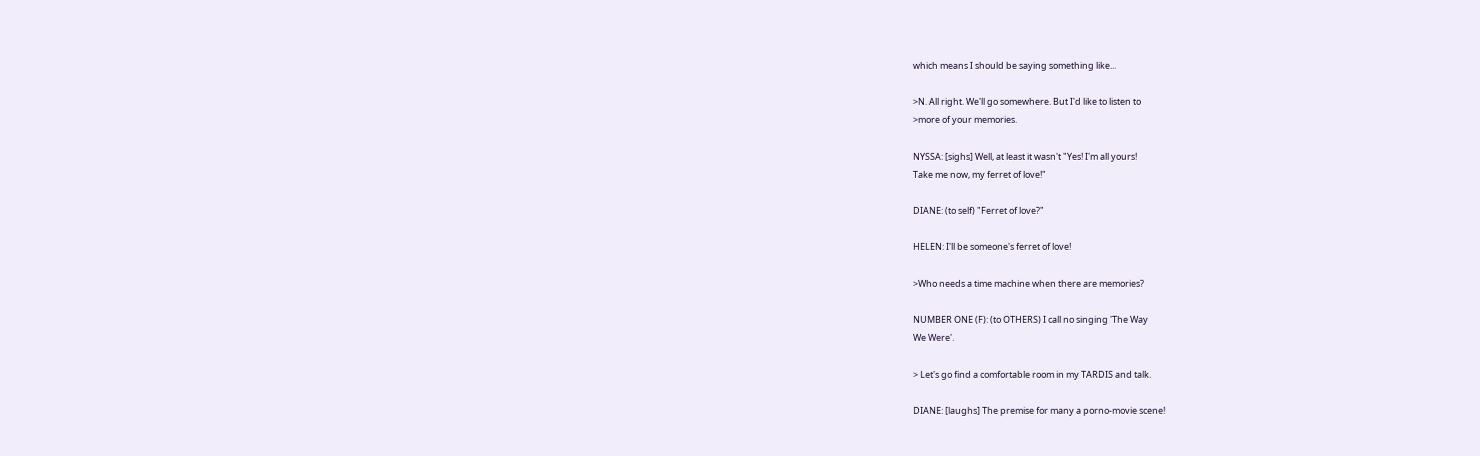which means I should be saying something like...

>N. All right. We'll go somewhere. But I'd like to listen to
>more of your memories.

NYSSA: [sighs] Well, at least it wasn't "Yes! I'm all yours!
Take me now, my ferret of love!"

DIANE: (to self) "Ferret of love?"

HELEN: I'll be someone's ferret of love!

>Who needs a time machine when there are memories?

NUMBER ONE (F): (to OTHERS) I call no singing 'The Way
We Were'.

> Let's go find a comfortable room in my TARDIS and talk.

DIANE: [laughs] The premise for many a porno-movie scene!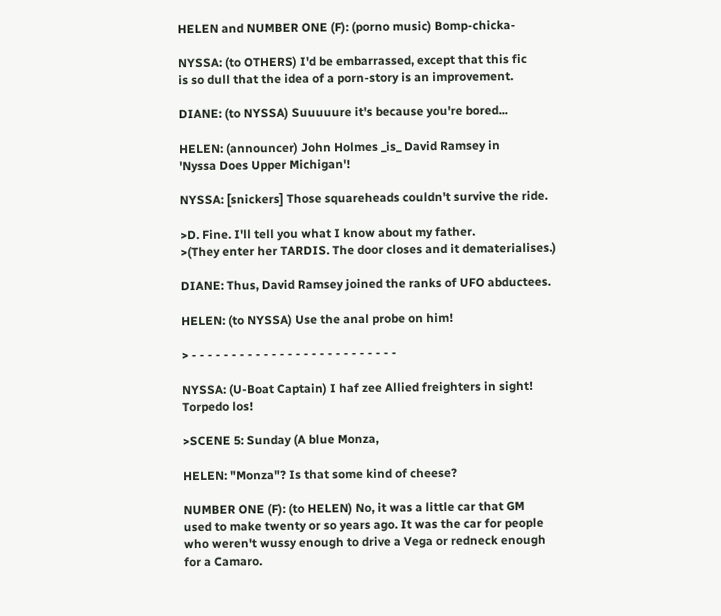HELEN and NUMBER ONE (F): (porno music) Bomp-chicka-

NYSSA: (to OTHERS) I'd be embarrassed, except that this fic
is so dull that the idea of a porn-story is an improvement.

DIANE: (to NYSSA) Suuuuure it's because you're bored...

HELEN: (announcer) John Holmes _is_ David Ramsey in
'Nyssa Does Upper Michigan'!

NYSSA: [snickers] Those squareheads couldn't survive the ride.

>D. Fine. I'll tell you what I know about my father.
>(They enter her TARDIS. The door closes and it dematerialises.)

DIANE: Thus, David Ramsey joined the ranks of UFO abductees.

HELEN: (to NYSSA) Use the anal probe on him!

> - - - - - - - - - - - - - - - - - - - - - - - - - -

NYSSA: (U-Boat Captain) I haf zee Allied freighters in sight!
Torpedo los!

>SCENE 5: Sunday (A blue Monza,

HELEN: "Monza"? Is that some kind of cheese?

NUMBER ONE (F): (to HELEN) No, it was a little car that GM
used to make twenty or so years ago. It was the car for people
who weren't wussy enough to drive a Vega or redneck enough
for a Camaro.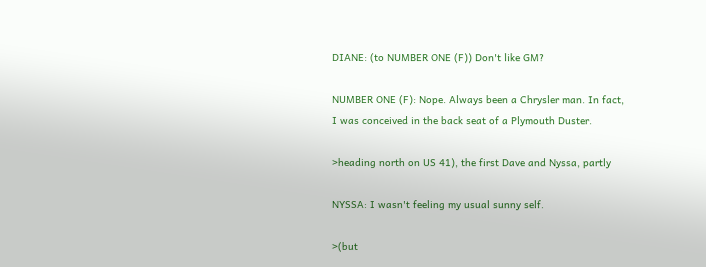DIANE: (to NUMBER ONE (F)) Don't like GM?

NUMBER ONE (F): Nope. Always been a Chrysler man. In fact,
I was conceived in the back seat of a Plymouth Duster.

>heading north on US 41), the first Dave and Nyssa, partly

NYSSA: I wasn't feeling my usual sunny self.

>(but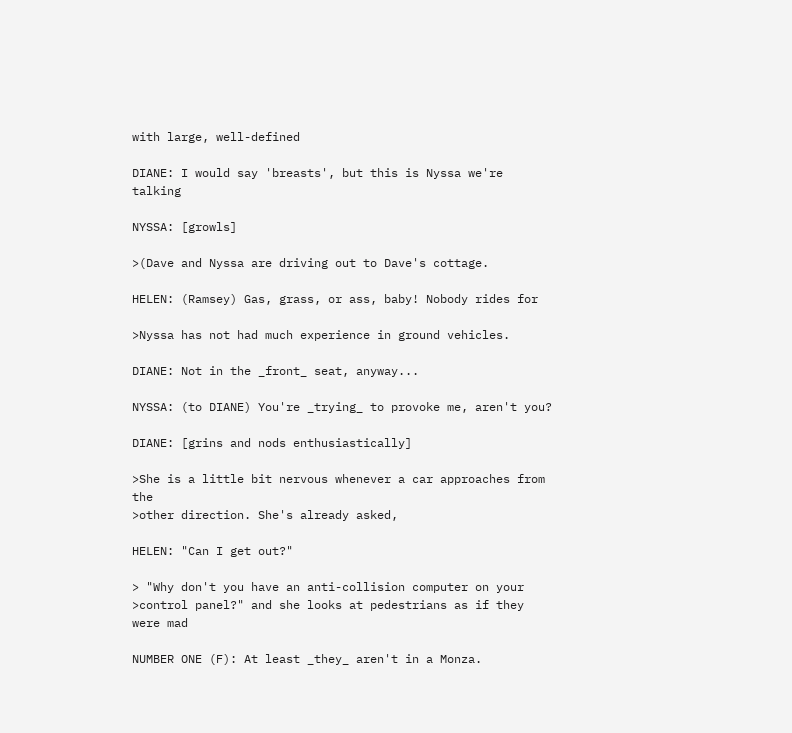with large, well-defined

DIANE: I would say 'breasts', but this is Nyssa we're talking

NYSSA: [growls]

>(Dave and Nyssa are driving out to Dave's cottage.

HELEN: (Ramsey) Gas, grass, or ass, baby! Nobody rides for

>Nyssa has not had much experience in ground vehicles.

DIANE: Not in the _front_ seat, anyway...

NYSSA: (to DIANE) You're _trying_ to provoke me, aren't you?

DIANE: [grins and nods enthusiastically]

>She is a little bit nervous whenever a car approaches from the
>other direction. She's already asked,

HELEN: "Can I get out?"

> "Why don't you have an anti-collision computer on your
>control panel?" and she looks at pedestrians as if they were mad

NUMBER ONE (F): At least _they_ aren't in a Monza.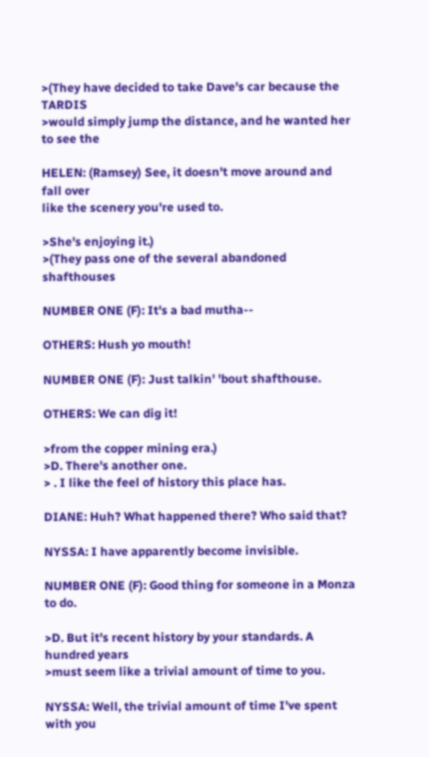>(They have decided to take Dave's car because the TARDIS
>would simply jump the distance, and he wanted her to see the

HELEN: (Ramsey) See, it doesn't move around and fall over
like the scenery you're used to.

>She's enjoying it.)
>(They pass one of the several abandoned shafthouses

NUMBER ONE (F): It's a bad mutha--

OTHERS: Hush yo mouth!

NUMBER ONE (F): Just talkin' 'bout shafthouse.

OTHERS: We can dig it!

>from the copper mining era.)
>D. There's another one.
> . I like the feel of history this place has.

DIANE: Huh? What happened there? Who said that?

NYSSA: I have apparently become invisible.

NUMBER ONE (F): Good thing for someone in a Monza to do.

>D. But it's recent history by your standards. A hundred years
>must seem like a trivial amount of time to you.

NYSSA: Well, the trivial amount of time I've spent with you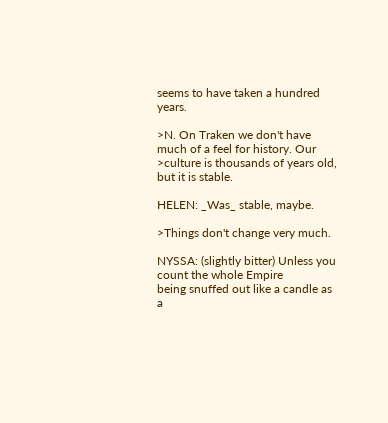seems to have taken a hundred years.

>N. On Traken we don't have much of a feel for history. Our
>culture is thousands of years old, but it is stable.

HELEN: _Was_ stable, maybe.

>Things don't change very much.

NYSSA: (slightly bitter) Unless you count the whole Empire
being snuffed out like a candle as a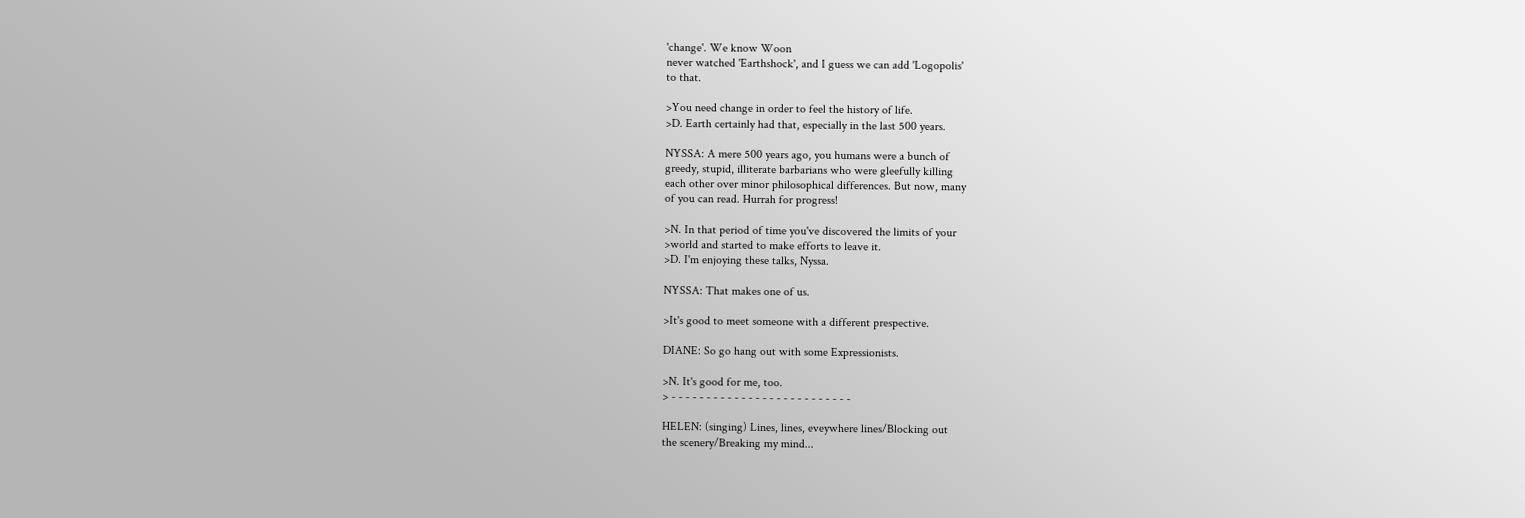'change'. We know Woon
never watched 'Earthshock', and I guess we can add 'Logopolis'
to that.

>You need change in order to feel the history of life.
>D. Earth certainly had that, especially in the last 500 years.

NYSSA: A mere 500 years ago, you humans were a bunch of
greedy, stupid, illiterate barbarians who were gleefully killing
each other over minor philosophical differences. But now, many
of you can read. Hurrah for progress!

>N. In that period of time you've discovered the limits of your
>world and started to make efforts to leave it.
>D. I'm enjoying these talks, Nyssa.

NYSSA: That makes one of us.

>It's good to meet someone with a different prespective.

DIANE: So go hang out with some Expressionists.

>N. It's good for me, too.
> - - - - - - - - - - - - - - - - - - - - - - - - - -

HELEN: (singing) Lines, lines, eveywhere lines/Blocking out
the scenery/Breaking my mind...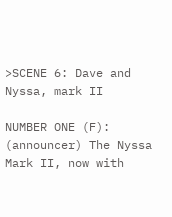>SCENE 6: Dave and Nyssa, mark II

NUMBER ONE (F): (announcer) The Nyssa Mark II, now with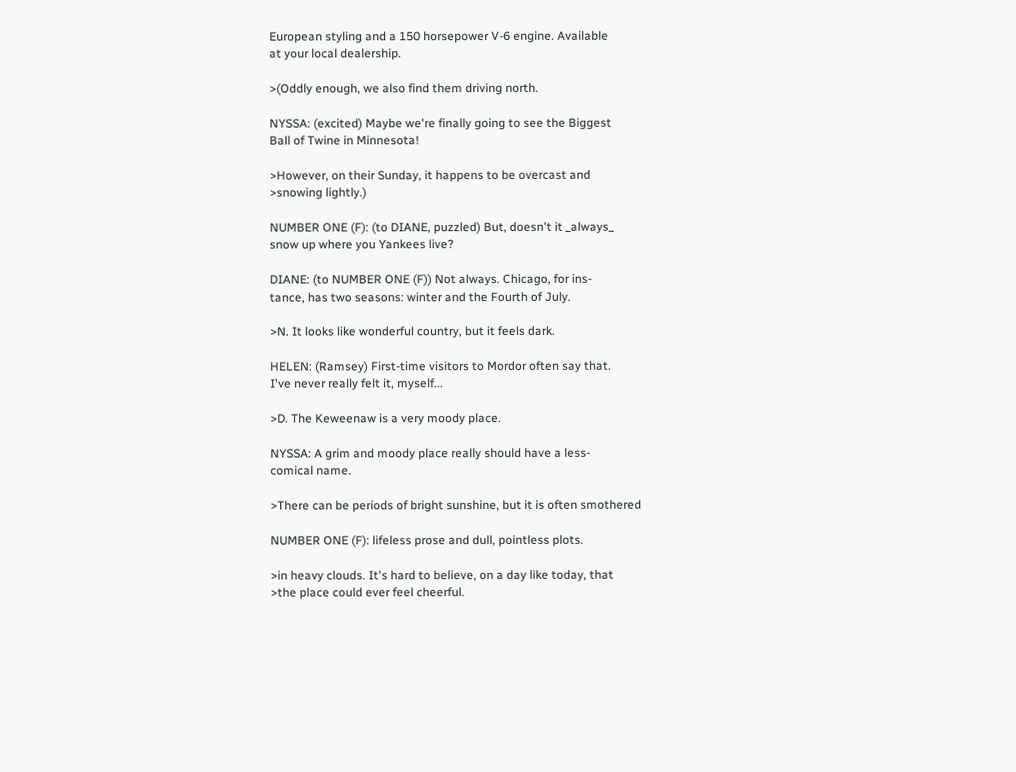European styling and a 150 horsepower V-6 engine. Available
at your local dealership.

>(Oddly enough, we also find them driving north.

NYSSA: (excited) Maybe we're finally going to see the Biggest
Ball of Twine in Minnesota!

>However, on their Sunday, it happens to be overcast and
>snowing lightly.)

NUMBER ONE (F): (to DIANE, puzzled) But, doesn't it _always_
snow up where you Yankees live?

DIANE: (to NUMBER ONE (F)) Not always. Chicago, for ins-
tance, has two seasons: winter and the Fourth of July.

>N. It looks like wonderful country, but it feels dark.

HELEN: (Ramsey) First-time visitors to Mordor often say that.
I've never really felt it, myself...

>D. The Keweenaw is a very moody place.

NYSSA: A grim and moody place really should have a less-
comical name.

>There can be periods of bright sunshine, but it is often smothered

NUMBER ONE (F): lifeless prose and dull, pointless plots.

>in heavy clouds. It's hard to believe, on a day like today, that
>the place could ever feel cheerful.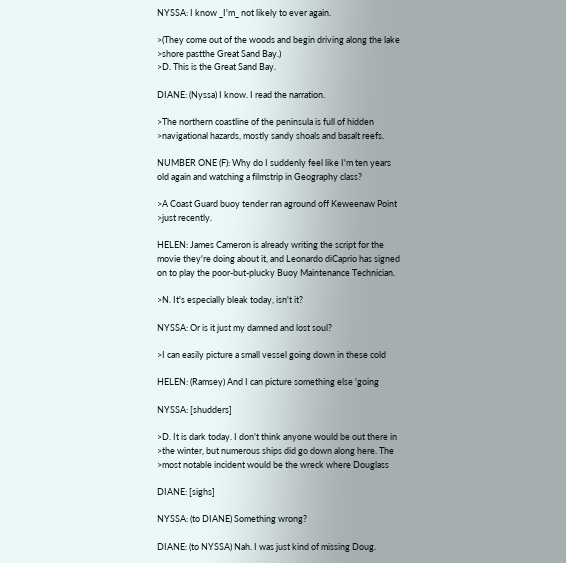NYSSA: I know _I'm_ not likely to ever again.

>(They come out of the woods and begin driving along the lake
>shore pastthe Great Sand Bay.)
>D. This is the Great Sand Bay.

DIANE: (Nyssa) I know. I read the narration.

>The northern coastline of the peninsula is full of hidden
>navigational hazards, mostly sandy shoals and basalt reefs.

NUMBER ONE (F): Why do I suddenly feel like I'm ten years
old again and watching a filmstrip in Geography class?

>A Coast Guard buoy tender ran aground off Keweenaw Point
>just recently.

HELEN: James Cameron is already writing the script for the
movie they're doing about it, and Leonardo diCaprio has signed
on to play the poor-but-plucky Buoy Maintenance Technician.

>N. It's especially bleak today, isn't it?

NYSSA: Or is it just my damned and lost soul?

>I can easily picture a small vessel going down in these cold

HELEN: (Ramsey) And I can picture something else 'going

NYSSA: [shudders]

>D. It is dark today. I don't think anyone would be out there in
>the winter, but numerous ships did go down along here. The
>most notable incident would be the wreck where Douglass

DIANE: [sighs]

NYSSA: (to DIANE) Something wrong?

DIANE: (to NYSSA) Nah. I was just kind of missing Doug.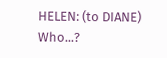HELEN: (to DIANE) Who...?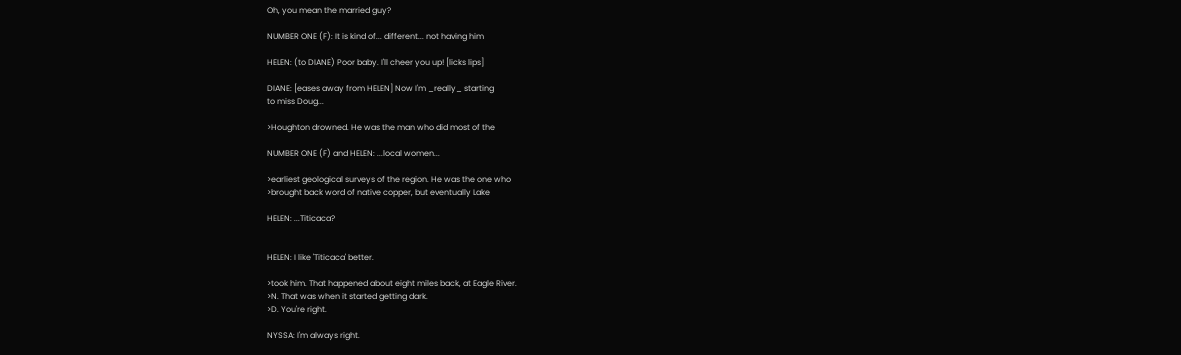Oh, you mean the married guy?

NUMBER ONE (F): It is kind of... different... not having him

HELEN: (to DIANE) Poor baby. I'll cheer you up! [licks lips]

DIANE: [eases away from HELEN] Now I'm _really_ starting
to miss Doug...

>Houghton drowned. He was the man who did most of the

NUMBER ONE (F) and HELEN: ...local women...

>earliest geological surveys of the region. He was the one who
>brought back word of native copper, but eventually Lake

HELEN: ...Titicaca?


HELEN: I like 'Titicaca' better.

>took him. That happened about eight miles back, at Eagle River.
>N. That was when it started getting dark.
>D. You're right.

NYSSA: I'm always right.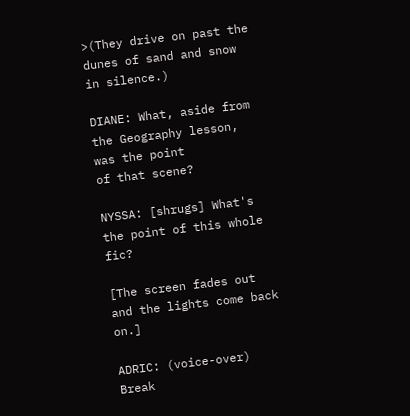>(They drive on past the dunes of sand and snow in silence.)

DIANE: What, aside from the Geography lesson, was the point
of that scene?

NYSSA: [shrugs] What's the point of this whole fic?

[The screen fades out and the lights come back on.]

ADRIC: (voice-over) Break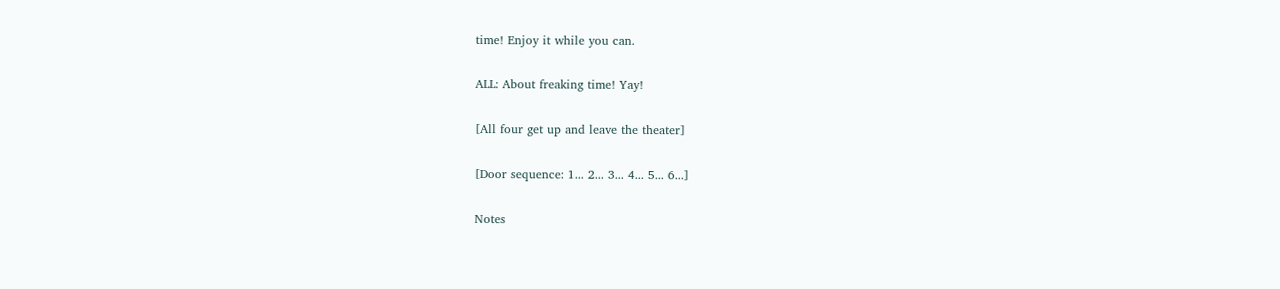time! Enjoy it while you can.

ALL: About freaking time! Yay!

[All four get up and leave the theater]

[Door sequence: 1... 2... 3... 4... 5... 6...]

Notes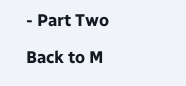- Part Two

Back to M